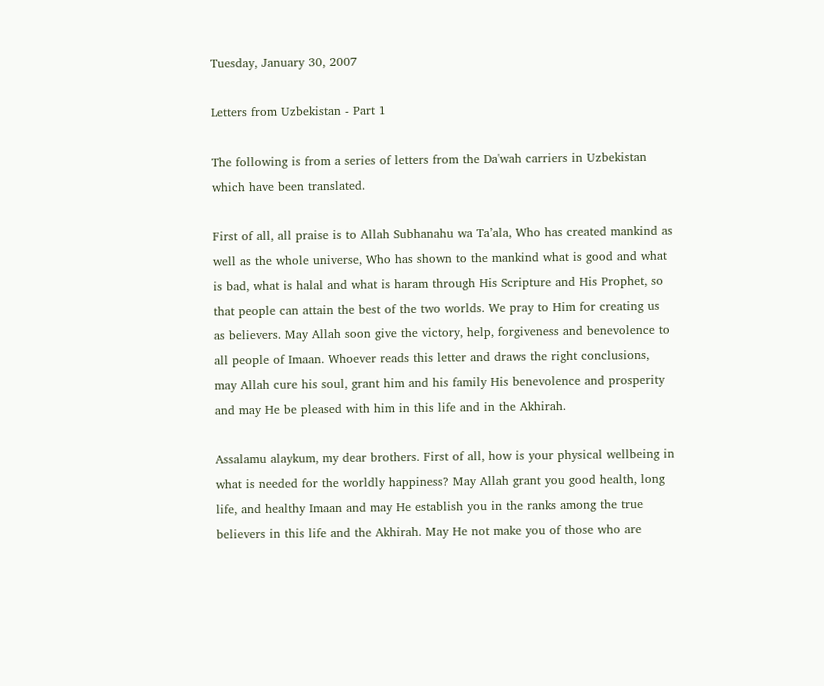Tuesday, January 30, 2007

Letters from Uzbekistan - Part 1

The following is from a series of letters from the Da'wah carriers in Uzbekistan which have been translated.

First of all, all praise is to Allah Subhanahu wa Ta’ala, Who has created mankind as well as the whole universe, Who has shown to the mankind what is good and what is bad, what is halal and what is haram through His Scripture and His Prophet, so that people can attain the best of the two worlds. We pray to Him for creating us as believers. May Allah soon give the victory, help, forgiveness and benevolence to all people of Imaan. Whoever reads this letter and draws the right conclusions, may Allah cure his soul, grant him and his family His benevolence and prosperity and may He be pleased with him in this life and in the Akhirah.

Assalamu alaykum, my dear brothers. First of all, how is your physical wellbeing in what is needed for the worldly happiness? May Allah grant you good health, long life, and healthy Imaan and may He establish you in the ranks among the true believers in this life and the Akhirah. May He not make you of those who are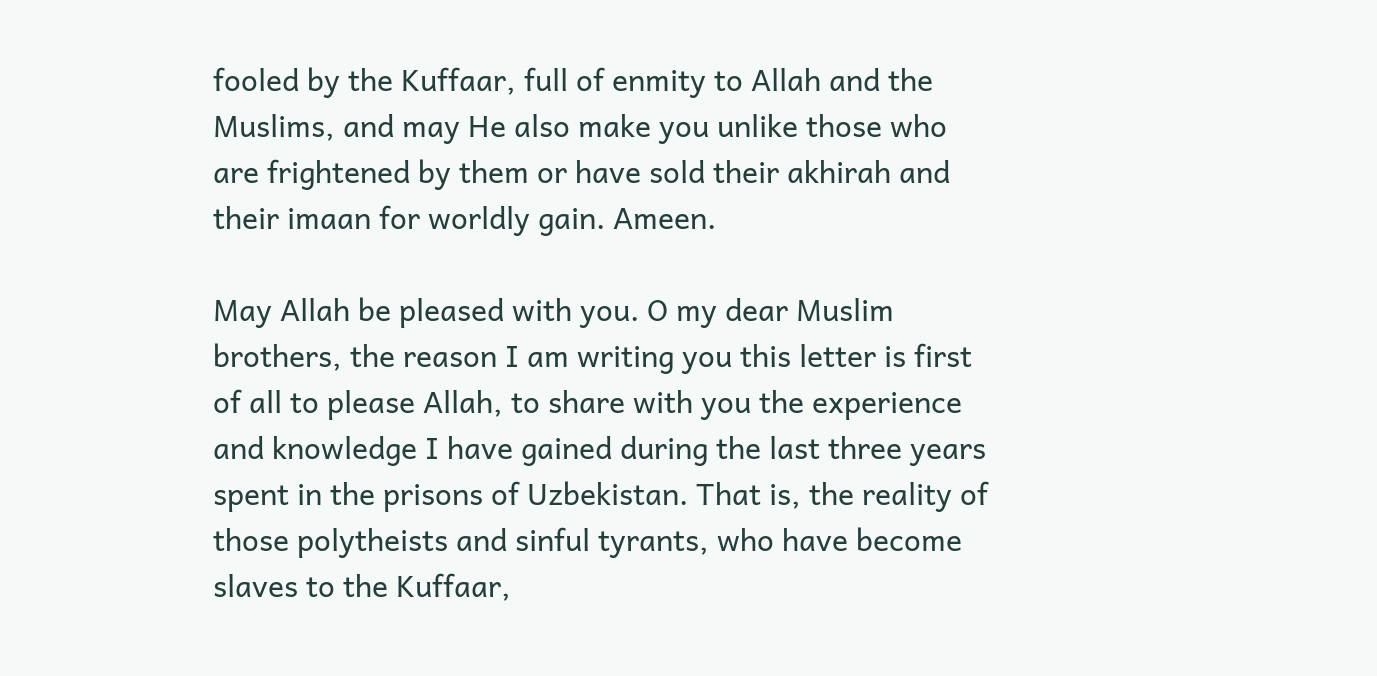fooled by the Kuffaar, full of enmity to Allah and the Muslims, and may He also make you unlike those who are frightened by them or have sold their akhirah and their imaan for worldly gain. Ameen.

May Allah be pleased with you. O my dear Muslim brothers, the reason I am writing you this letter is first of all to please Allah, to share with you the experience and knowledge I have gained during the last three years spent in the prisons of Uzbekistan. That is, the reality of those polytheists and sinful tyrants, who have become slaves to the Kuffaar,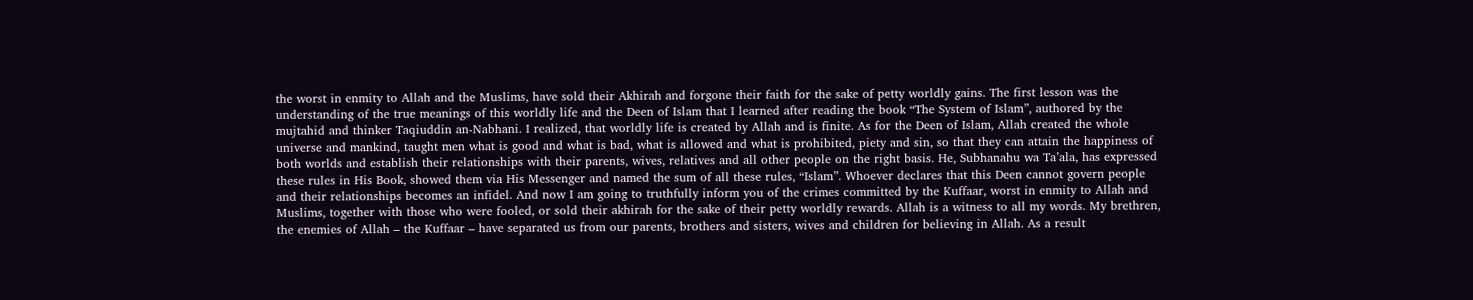the worst in enmity to Allah and the Muslims, have sold their Akhirah and forgone their faith for the sake of petty worldly gains. The first lesson was the understanding of the true meanings of this worldly life and the Deen of Islam that I learned after reading the book “The System of Islam”, authored by the mujtahid and thinker Taqiuddin an-Nabhani. I realized, that worldly life is created by Allah and is finite. As for the Deen of Islam, Allah created the whole universe and mankind, taught men what is good and what is bad, what is allowed and what is prohibited, piety and sin, so that they can attain the happiness of both worlds and establish their relationships with their parents, wives, relatives and all other people on the right basis. He, Subhanahu wa Ta’ala, has expressed these rules in His Book, showed them via His Messenger and named the sum of all these rules, “Islam”. Whoever declares that this Deen cannot govern people and their relationships becomes an infidel. And now I am going to truthfully inform you of the crimes committed by the Kuffaar, worst in enmity to Allah and Muslims, together with those who were fooled, or sold their akhirah for the sake of their petty worldly rewards. Allah is a witness to all my words. My brethren, the enemies of Allah – the Kuffaar – have separated us from our parents, brothers and sisters, wives and children for believing in Allah. As a result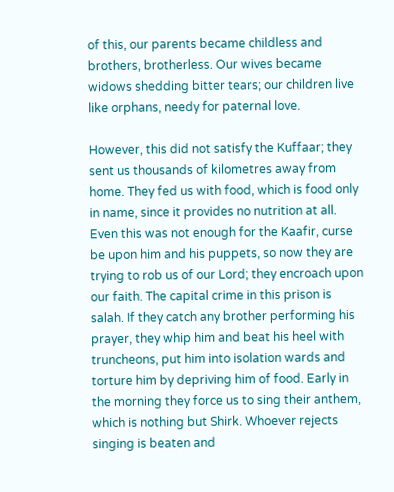of this, our parents became childless and brothers, brotherless. Our wives became widows shedding bitter tears; our children live like orphans, needy for paternal love.

However, this did not satisfy the Kuffaar; they sent us thousands of kilometres away from home. They fed us with food, which is food only in name, since it provides no nutrition at all. Even this was not enough for the Kaafir, curse be upon him and his puppets, so now they are trying to rob us of our Lord; they encroach upon our faith. The capital crime in this prison is salah. If they catch any brother performing his prayer, they whip him and beat his heel with truncheons, put him into isolation wards and torture him by depriving him of food. Early in the morning they force us to sing their anthem, which is nothing but Shirk. Whoever rejects singing is beaten and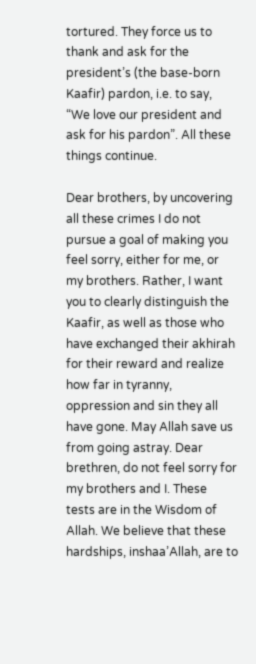tortured. They force us to thank and ask for the president’s (the base-born Kaafir) pardon, i.e. to say, “We love our president and ask for his pardon”. All these things continue.

Dear brothers, by uncovering all these crimes I do not pursue a goal of making you feel sorry, either for me, or my brothers. Rather, I want you to clearly distinguish the Kaafir, as well as those who have exchanged their akhirah for their reward and realize how far in tyranny, oppression and sin they all have gone. May Allah save us from going astray. Dear brethren, do not feel sorry for my brothers and I. These tests are in the Wisdom of Allah. We believe that these hardships, inshaa’Allah, are to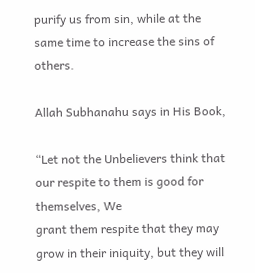purify us from sin, while at the same time to increase the sins of others.

Allah Subhanahu says in His Book,

“Let not the Unbelievers think that our respite to them is good for themselves, We
grant them respite that they may grow in their iniquity, but they will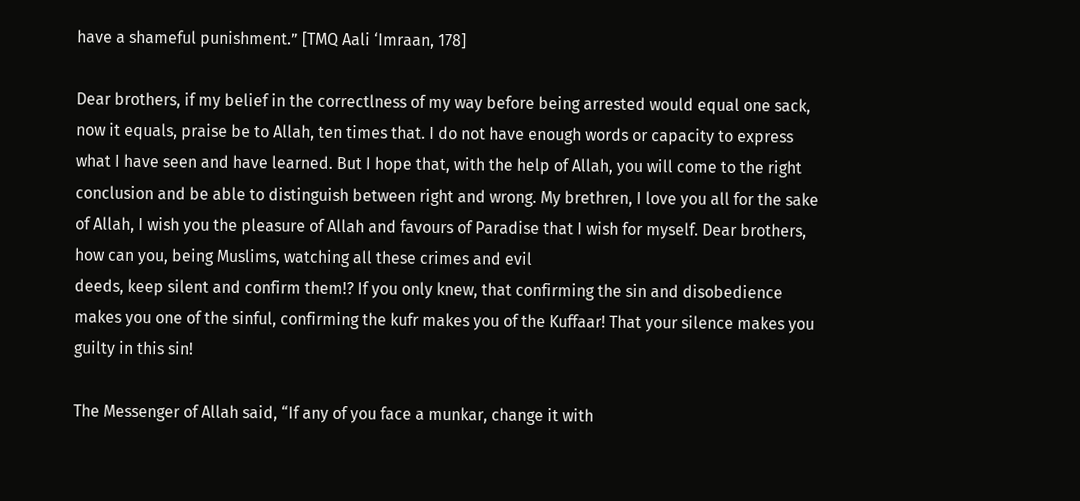have a shameful punishment.” [TMQ Aali ‘Imraan, 178]

Dear brothers, if my belief in the correctlness of my way before being arrested would equal one sack, now it equals, praise be to Allah, ten times that. I do not have enough words or capacity to express what I have seen and have learned. But I hope that, with the help of Allah, you will come to the right conclusion and be able to distinguish between right and wrong. My brethren, I love you all for the sake of Allah, I wish you the pleasure of Allah and favours of Paradise that I wish for myself. Dear brothers, how can you, being Muslims, watching all these crimes and evil
deeds, keep silent and confirm them!? If you only knew, that confirming the sin and disobedience makes you one of the sinful, confirming the kufr makes you of the Kuffaar! That your silence makes you guilty in this sin!

The Messenger of Allah said, “If any of you face a munkar, change it with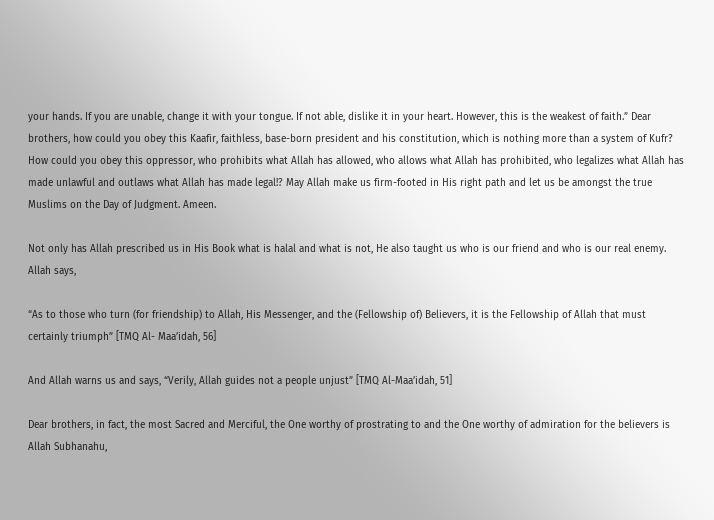your hands. If you are unable, change it with your tongue. If not able, dislike it in your heart. However, this is the weakest of faith.” Dear brothers, how could you obey this Kaafir, faithless, base-born president and his constitution, which is nothing more than a system of Kufr? How could you obey this oppressor, who prohibits what Allah has allowed, who allows what Allah has prohibited, who legalizes what Allah has made unlawful and outlaws what Allah has made legal!? May Allah make us firm-footed in His right path and let us be amongst the true Muslims on the Day of Judgment. Ameen.

Not only has Allah prescribed us in His Book what is halal and what is not, He also taught us who is our friend and who is our real enemy. Allah says,

“As to those who turn (for friendship) to Allah, His Messenger, and the (Fellowship of) Believers, it is the Fellowship of Allah that must certainly triumph” [TMQ Al- Maa’idah, 56]

And Allah warns us and says, “Verily, Allah guides not a people unjust” [TMQ Al-Maa’idah, 51]

Dear brothers, in fact, the most Sacred and Merciful, the One worthy of prostrating to and the One worthy of admiration for the believers is Allah Subhanahu,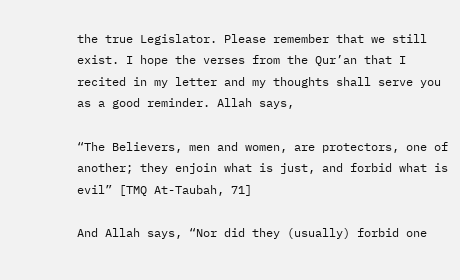the true Legislator. Please remember that we still exist. I hope the verses from the Qur’an that I recited in my letter and my thoughts shall serve you as a good reminder. Allah says,

“The Believers, men and women, are protectors, one of another; they enjoin what is just, and forbid what is evil” [TMQ At-Taubah, 71]

And Allah says, “Nor did they (usually) forbid one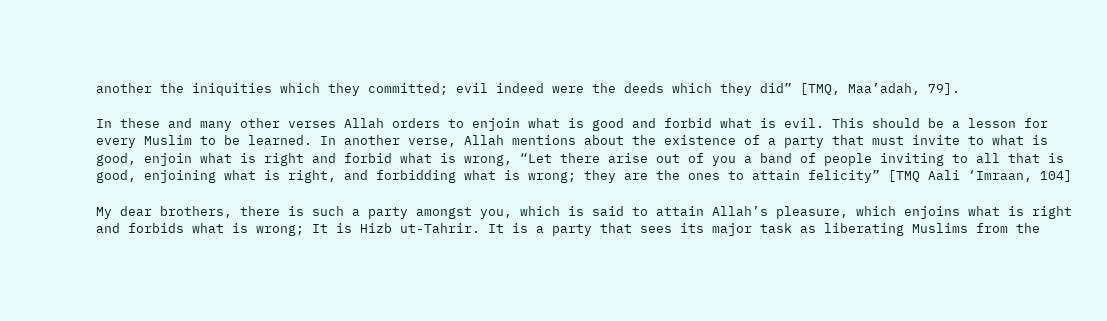another the iniquities which they committed; evil indeed were the deeds which they did” [TMQ, Maa’adah, 79].

In these and many other verses Allah orders to enjoin what is good and forbid what is evil. This should be a lesson for every Muslim to be learned. In another verse, Allah mentions about the existence of a party that must invite to what is good, enjoin what is right and forbid what is wrong, “Let there arise out of you a band of people inviting to all that is good, enjoining what is right, and forbidding what is wrong; they are the ones to attain felicity” [TMQ Aali ‘Imraan, 104]

My dear brothers, there is such a party amongst you, which is said to attain Allah’s pleasure, which enjoins what is right and forbids what is wrong; It is Hizb ut-Tahrir. It is a party that sees its major task as liberating Muslims from the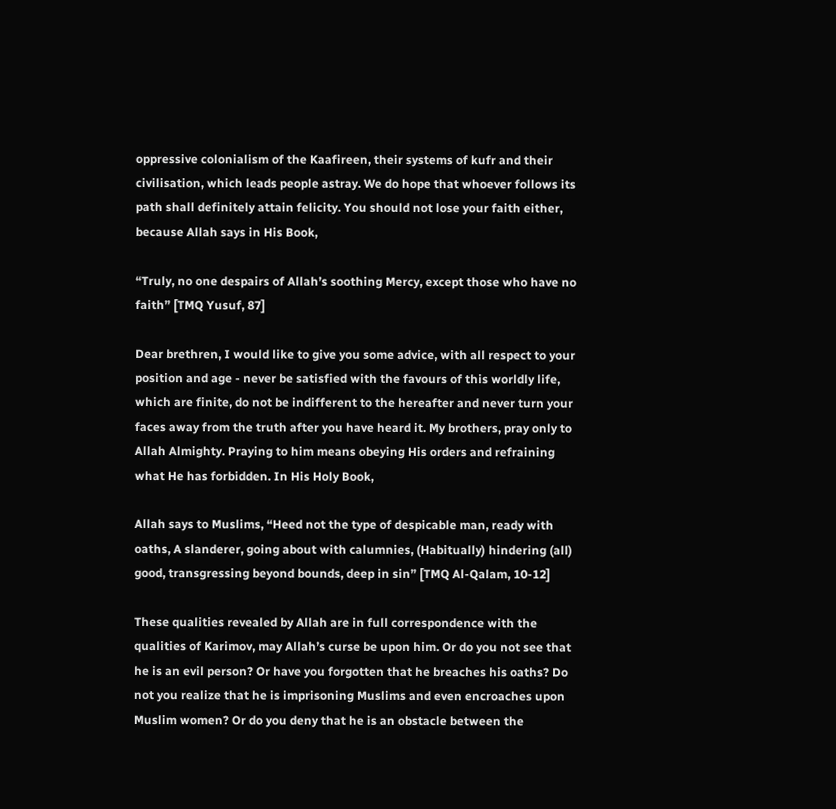oppressive colonialism of the Kaafireen, their systems of kufr and their civilisation, which leads people astray. We do hope that whoever follows its path shall definitely attain felicity. You should not lose your faith either, because Allah says in His Book,

“Truly, no one despairs of Allah’s soothing Mercy, except those who have no faith” [TMQ Yusuf, 87]

Dear brethren, I would like to give you some advice, with all respect to your position and age - never be satisfied with the favours of this worldly life, which are finite, do not be indifferent to the hereafter and never turn your faces away from the truth after you have heard it. My brothers, pray only to Allah Almighty. Praying to him means obeying His orders and refraining what He has forbidden. In His Holy Book,

Allah says to Muslims, “Heed not the type of despicable man, ready with oaths, A slanderer, going about with calumnies, (Habitually) hindering (all) good, transgressing beyond bounds, deep in sin” [TMQ Al-Qalam, 10-12]

These qualities revealed by Allah are in full correspondence with the qualities of Karimov, may Allah’s curse be upon him. Or do you not see that he is an evil person? Or have you forgotten that he breaches his oaths? Do not you realize that he is imprisoning Muslims and even encroaches upon Muslim women? Or do you deny that he is an obstacle between the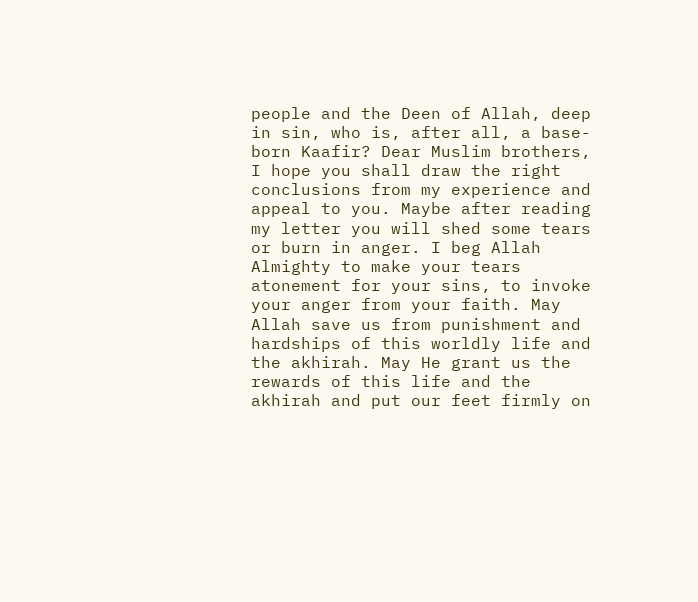people and the Deen of Allah, deep in sin, who is, after all, a base-born Kaafir? Dear Muslim brothers, I hope you shall draw the right conclusions from my experience and appeal to you. Maybe after reading my letter you will shed some tears or burn in anger. I beg Allah Almighty to make your tears atonement for your sins, to invoke your anger from your faith. May Allah save us from punishment and hardships of this worldly life and the akhirah. May He grant us the rewards of this life and the akhirah and put our feet firmly on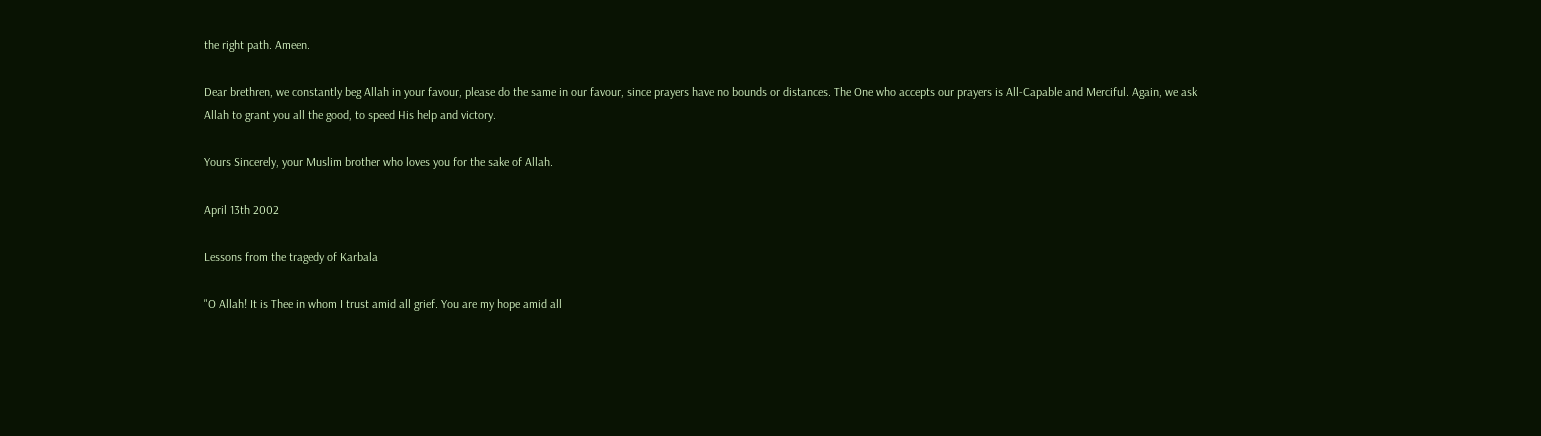the right path. Ameen.

Dear brethren, we constantly beg Allah in your favour, please do the same in our favour, since prayers have no bounds or distances. The One who accepts our prayers is All-Capable and Merciful. Again, we ask Allah to grant you all the good, to speed His help and victory.

Yours Sincerely, your Muslim brother who loves you for the sake of Allah.

April 13th 2002

Lessons from the tragedy of Karbala

"O Allah! It is Thee in whom I trust amid all grief. You are my hope amid all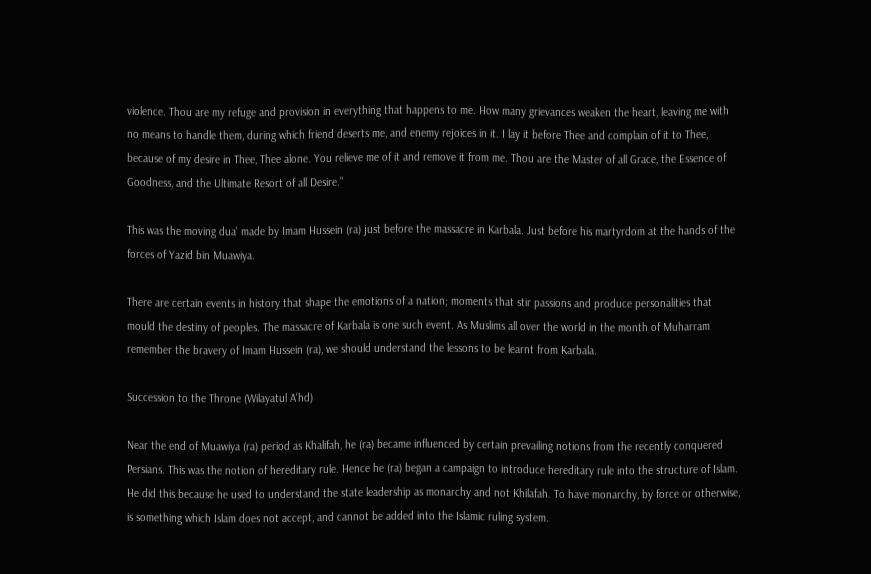violence. Thou are my refuge and provision in everything that happens to me. How many grievances weaken the heart, leaving me with no means to handle them, during which friend deserts me, and enemy rejoices in it. I lay it before Thee and complain of it to Thee, because of my desire in Thee, Thee alone. You relieve me of it and remove it from me. Thou are the Master of all Grace, the Essence of Goodness, and the Ultimate Resort of all Desire."

This was the moving dua' made by Imam Hussein (ra) just before the massacre in Karbala. Just before his martyrdom at the hands of the forces of Yazid bin Muawiya.

There are certain events in history that shape the emotions of a nation; moments that stir passions and produce personalities that mould the destiny of peoples. The massacre of Karbala is one such event. As Muslims all over the world in the month of Muharram remember the bravery of Imam Hussein (ra), we should understand the lessons to be learnt from Karbala.

Succession to the Throne (Wilayatul A'hd)

Near the end of Muawiya (ra) period as Khalifah, he (ra) became influenced by certain prevailing notions from the recently conquered Persians. This was the notion of hereditary rule. Hence he (ra) began a campaign to introduce hereditary rule into the structure of Islam. He did this because he used to understand the state leadership as monarchy and not Khilafah. To have monarchy, by force or otherwise, is something which Islam does not accept, and cannot be added into the Islamic ruling system.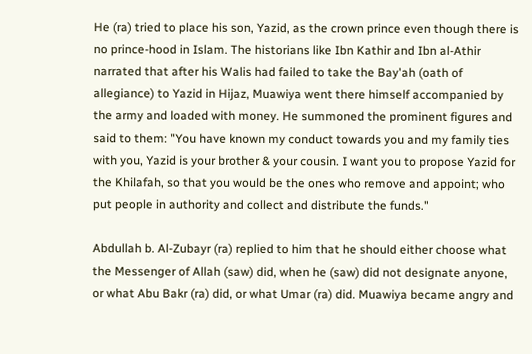He (ra) tried to place his son, Yazid, as the crown prince even though there is no prince-hood in Islam. The historians like Ibn Kathir and Ibn al-Athir narrated that after his Walis had failed to take the Bay'ah (oath of allegiance) to Yazid in Hijaz, Muawiya went there himself accompanied by the army and loaded with money. He summoned the prominent figures and said to them: "You have known my conduct towards you and my family ties with you, Yazid is your brother & your cousin. I want you to propose Yazid for the Khilafah, so that you would be the ones who remove and appoint; who put people in authority and collect and distribute the funds."

Abdullah b. Al-Zubayr (ra) replied to him that he should either choose what the Messenger of Allah (saw) did, when he (saw) did not designate anyone, or what Abu Bakr (ra) did, or what Umar (ra) did. Muawiya became angry and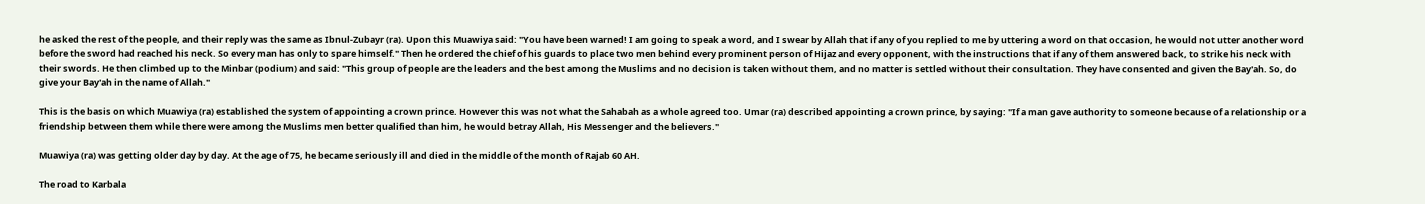he asked the rest of the people, and their reply was the same as Ibnul-Zubayr (ra). Upon this Muawiya said: "You have been warned! I am going to speak a word, and I swear by Allah that if any of you replied to me by uttering a word on that occasion, he would not utter another word before the sword had reached his neck. So every man has only to spare himself." Then he ordered the chief of his guards to place two men behind every prominent person of Hijaz and every opponent, with the instructions that if any of them answered back, to strike his neck with their swords. He then climbed up to the Minbar (podium) and said: "This group of people are the leaders and the best among the Muslims and no decision is taken without them, and no matter is settled without their consultation. They have consented and given the Bay'ah. So, do give your Bay'ah in the name of Allah."

This is the basis on which Muawiya (ra) established the system of appointing a crown prince. However this was not what the Sahabah as a whole agreed too. Umar (ra) described appointing a crown prince, by saying: "If a man gave authority to someone because of a relationship or a friendship between them while there were among the Muslims men better qualified than him, he would betray Allah, His Messenger and the believers."

Muawiya (ra) was getting older day by day. At the age of 75, he became seriously ill and died in the middle of the month of Rajab 60 AH.

The road to Karbala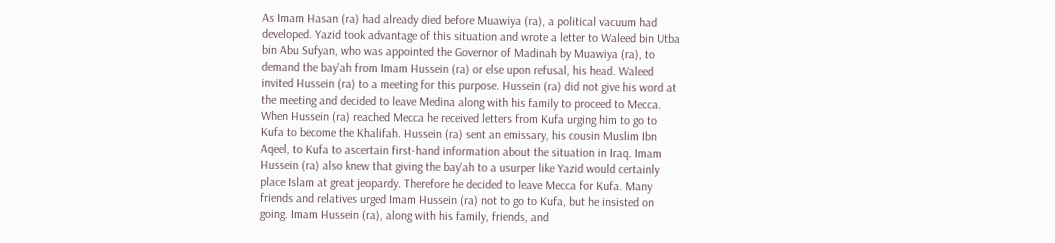As Imam Hasan (ra) had already died before Muawiya (ra), a political vacuum had developed. Yazid took advantage of this situation and wrote a letter to Waleed bin Utba bin Abu Sufyan, who was appointed the Governor of Madinah by Muawiya (ra), to demand the bay'ah from Imam Hussein (ra) or else upon refusal, his head. Waleed invited Hussein (ra) to a meeting for this purpose. Hussein (ra) did not give his word at the meeting and decided to leave Medina along with his family to proceed to Mecca. When Hussein (ra) reached Mecca he received letters from Kufa urging him to go to Kufa to become the Khalifah. Hussein (ra) sent an emissary, his cousin Muslim Ibn Aqeel, to Kufa to ascertain first-hand information about the situation in Iraq. Imam Hussein (ra) also knew that giving the bay'ah to a usurper like Yazid would certainly place Islam at great jeopardy. Therefore he decided to leave Mecca for Kufa. Many friends and relatives urged Imam Hussein (ra) not to go to Kufa, but he insisted on going. Imam Hussein (ra), along with his family, friends, and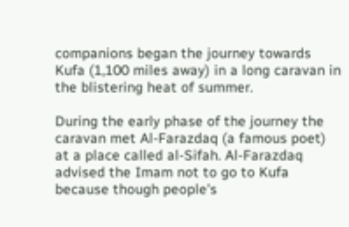companions began the journey towards Kufa (1,100 miles away) in a long caravan in the blistering heat of summer.

During the early phase of the journey the caravan met Al-Farazdaq (a famous poet) at a place called al-Sifah. Al-Farazdaq advised the Imam not to go to Kufa because though people's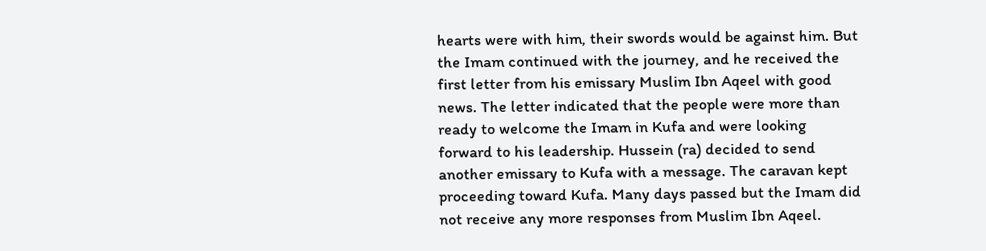hearts were with him, their swords would be against him. But the Imam continued with the journey, and he received the first letter from his emissary Muslim Ibn Aqeel with good news. The letter indicated that the people were more than ready to welcome the Imam in Kufa and were looking forward to his leadership. Hussein (ra) decided to send another emissary to Kufa with a message. The caravan kept proceeding toward Kufa. Many days passed but the Imam did not receive any more responses from Muslim Ibn Aqeel.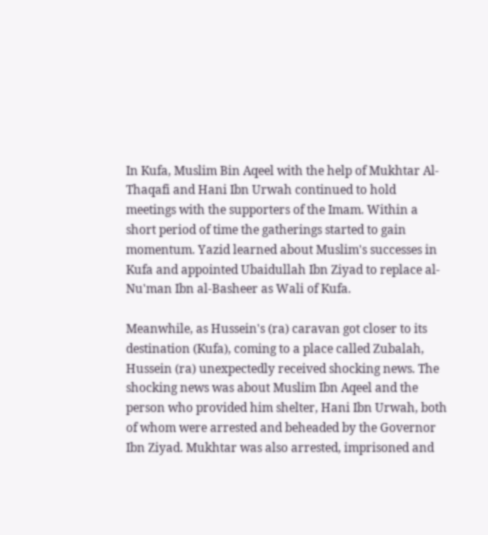In Kufa, Muslim Bin Aqeel with the help of Mukhtar Al-Thaqafi and Hani Ibn Urwah continued to hold meetings with the supporters of the Imam. Within a short period of time the gatherings started to gain momentum. Yazid learned about Muslim's successes in Kufa and appointed Ubaidullah Ibn Ziyad to replace al-Nu'man Ibn al-Basheer as Wali of Kufa.

Meanwhile, as Hussein's (ra) caravan got closer to its destination (Kufa), coming to a place called Zubalah, Hussein (ra) unexpectedly received shocking news. The shocking news was about Muslim Ibn Aqeel and the person who provided him shelter, Hani Ibn Urwah, both of whom were arrested and beheaded by the Governor Ibn Ziyad. Mukhtar was also arrested, imprisoned and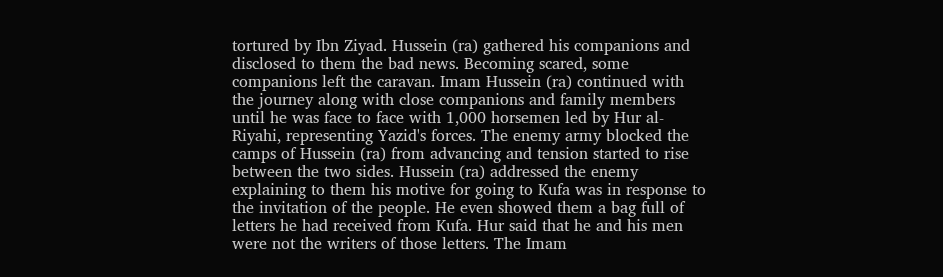tortured by Ibn Ziyad. Hussein (ra) gathered his companions and disclosed to them the bad news. Becoming scared, some companions left the caravan. Imam Hussein (ra) continued with the journey along with close companions and family members until he was face to face with 1,000 horsemen led by Hur al-Riyahi, representing Yazid's forces. The enemy army blocked the camps of Hussein (ra) from advancing and tension started to rise between the two sides. Hussein (ra) addressed the enemy explaining to them his motive for going to Kufa was in response to the invitation of the people. He even showed them a bag full of letters he had received from Kufa. Hur said that he and his men were not the writers of those letters. The Imam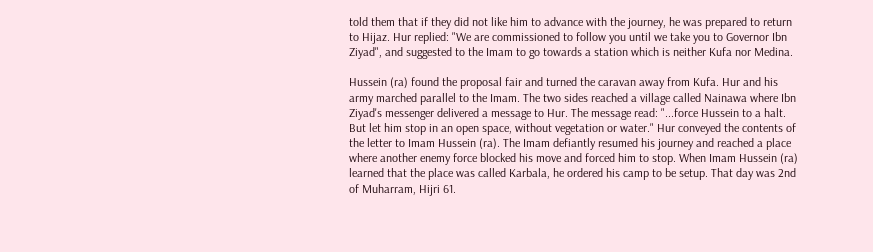told them that if they did not like him to advance with the journey, he was prepared to return to Hijaz. Hur replied: "We are commissioned to follow you until we take you to Governor Ibn Ziyad", and suggested to the Imam to go towards a station which is neither Kufa nor Medina.

Hussein (ra) found the proposal fair and turned the caravan away from Kufa. Hur and his army marched parallel to the Imam. The two sides reached a village called Nainawa where Ibn Ziyad's messenger delivered a message to Hur. The message read: "...force Hussein to a halt. But let him stop in an open space, without vegetation or water." Hur conveyed the contents of the letter to Imam Hussein (ra). The Imam defiantly resumed his journey and reached a place where another enemy force blocked his move and forced him to stop. When Imam Hussein (ra) learned that the place was called Karbala, he ordered his camp to be setup. That day was 2nd of Muharram, Hijri 61.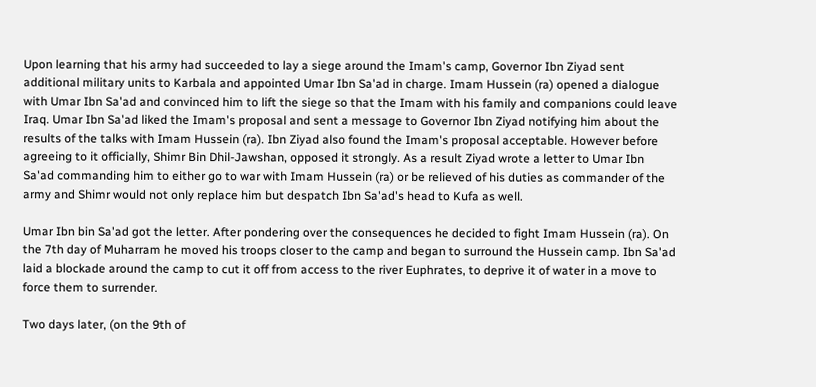Upon learning that his army had succeeded to lay a siege around the Imam's camp, Governor Ibn Ziyad sent additional military units to Karbala and appointed Umar Ibn Sa'ad in charge. Imam Hussein (ra) opened a dialogue with Umar Ibn Sa'ad and convinced him to lift the siege so that the Imam with his family and companions could leave Iraq. Umar Ibn Sa'ad liked the Imam's proposal and sent a message to Governor Ibn Ziyad notifying him about the results of the talks with Imam Hussein (ra). Ibn Ziyad also found the Imam's proposal acceptable. However before agreeing to it officially, Shimr Bin Dhil-Jawshan, opposed it strongly. As a result Ziyad wrote a letter to Umar Ibn Sa'ad commanding him to either go to war with Imam Hussein (ra) or be relieved of his duties as commander of the army and Shimr would not only replace him but despatch Ibn Sa'ad's head to Kufa as well.

Umar Ibn bin Sa'ad got the letter. After pondering over the consequences he decided to fight Imam Hussein (ra). On the 7th day of Muharram he moved his troops closer to the camp and began to surround the Hussein camp. Ibn Sa'ad laid a blockade around the camp to cut it off from access to the river Euphrates, to deprive it of water in a move to force them to surrender.

Two days later, (on the 9th of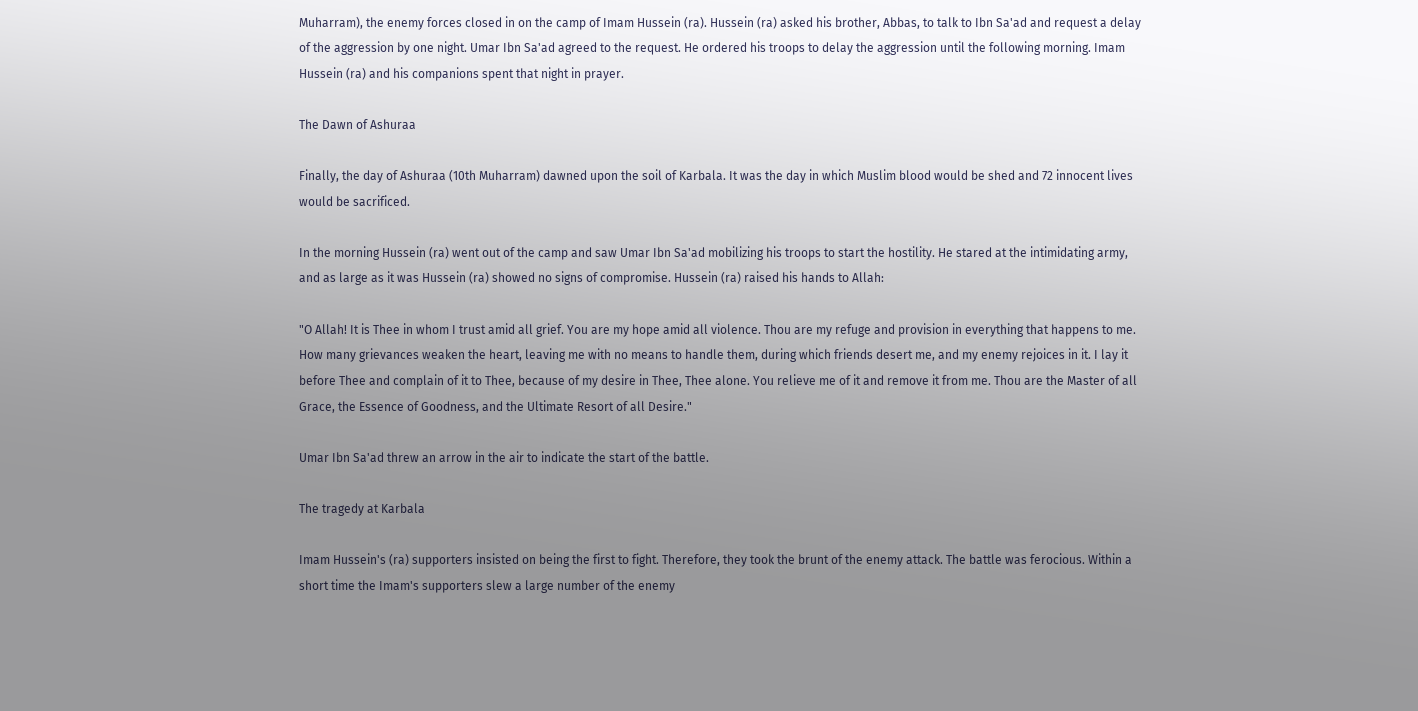Muharram), the enemy forces closed in on the camp of Imam Hussein (ra). Hussein (ra) asked his brother, Abbas, to talk to Ibn Sa'ad and request a delay of the aggression by one night. Umar Ibn Sa'ad agreed to the request. He ordered his troops to delay the aggression until the following morning. Imam Hussein (ra) and his companions spent that night in prayer.

The Dawn of Ashuraa

Finally, the day of Ashuraa (10th Muharram) dawned upon the soil of Karbala. It was the day in which Muslim blood would be shed and 72 innocent lives would be sacrificed.

In the morning Hussein (ra) went out of the camp and saw Umar Ibn Sa'ad mobilizing his troops to start the hostility. He stared at the intimidating army, and as large as it was Hussein (ra) showed no signs of compromise. Hussein (ra) raised his hands to Allah:

"O Allah! It is Thee in whom I trust amid all grief. You are my hope amid all violence. Thou are my refuge and provision in everything that happens to me. How many grievances weaken the heart, leaving me with no means to handle them, during which friends desert me, and my enemy rejoices in it. I lay it before Thee and complain of it to Thee, because of my desire in Thee, Thee alone. You relieve me of it and remove it from me. Thou are the Master of all Grace, the Essence of Goodness, and the Ultimate Resort of all Desire."

Umar Ibn Sa'ad threw an arrow in the air to indicate the start of the battle.

The tragedy at Karbala

Imam Hussein's (ra) supporters insisted on being the first to fight. Therefore, they took the brunt of the enemy attack. The battle was ferocious. Within a short time the Imam's supporters slew a large number of the enemy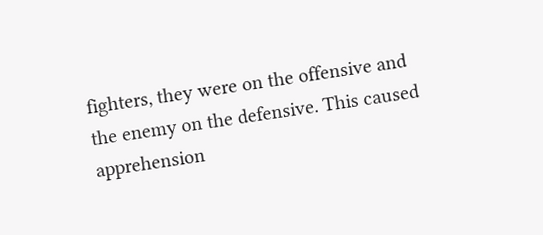fighters, they were on the offensive and the enemy on the defensive. This caused apprehension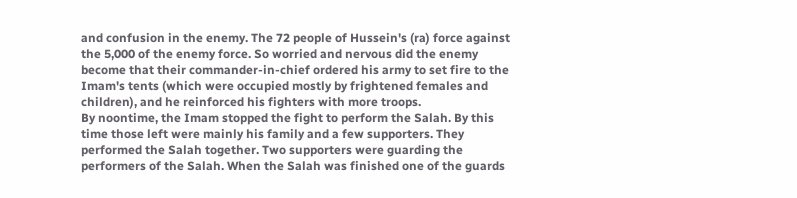and confusion in the enemy. The 72 people of Hussein's (ra) force against the 5,000 of the enemy force. So worried and nervous did the enemy become that their commander-in-chief ordered his army to set fire to the Imam's tents (which were occupied mostly by frightened females and children), and he reinforced his fighters with more troops.
By noontime, the Imam stopped the fight to perform the Salah. By this time those left were mainly his family and a few supporters. They performed the Salah together. Two supporters were guarding the performers of the Salah. When the Salah was finished one of the guards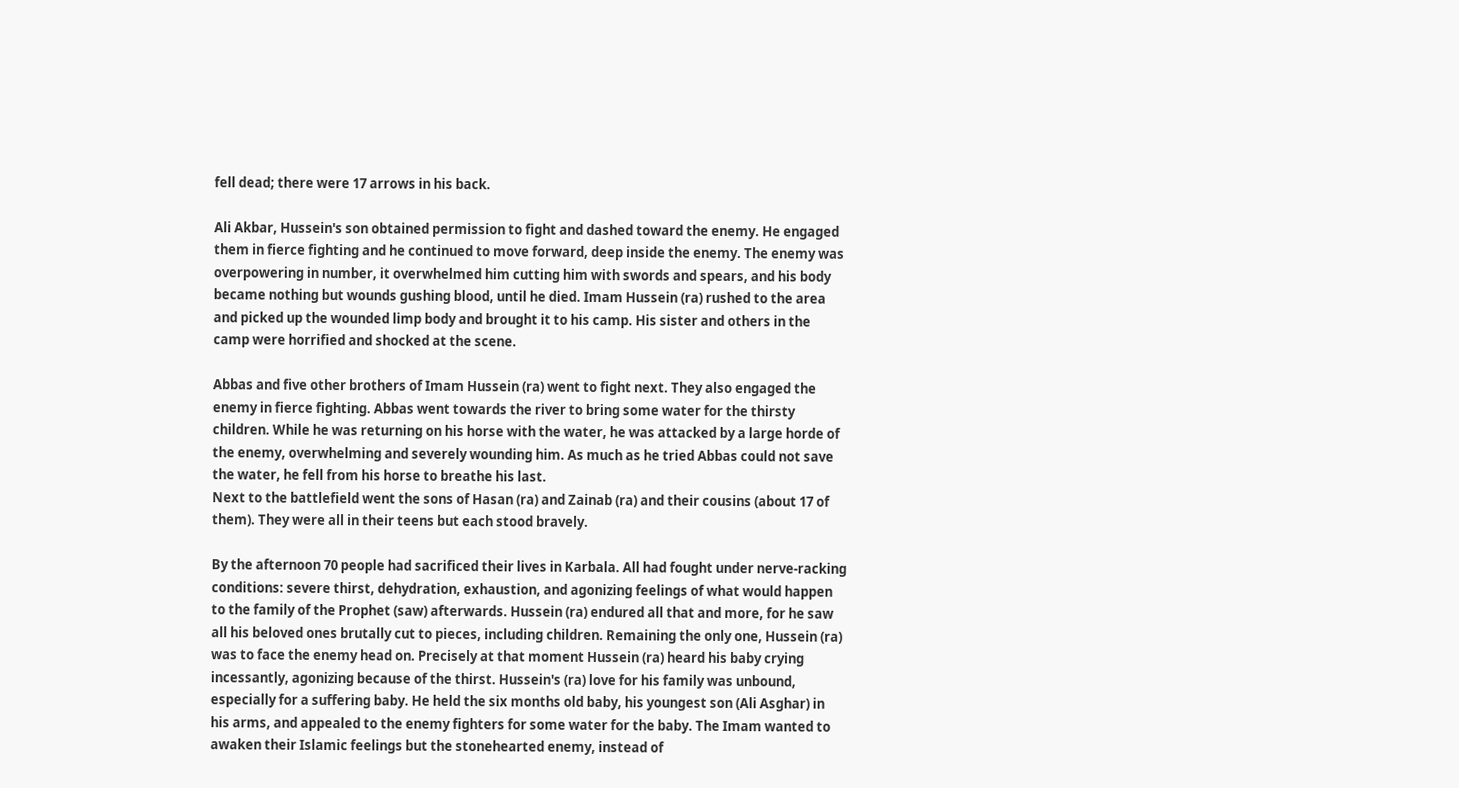fell dead; there were 17 arrows in his back.

Ali Akbar, Hussein's son obtained permission to fight and dashed toward the enemy. He engaged them in fierce fighting and he continued to move forward, deep inside the enemy. The enemy was overpowering in number, it overwhelmed him cutting him with swords and spears, and his body became nothing but wounds gushing blood, until he died. Imam Hussein (ra) rushed to the area and picked up the wounded limp body and brought it to his camp. His sister and others in the camp were horrified and shocked at the scene.

Abbas and five other brothers of Imam Hussein (ra) went to fight next. They also engaged the enemy in fierce fighting. Abbas went towards the river to bring some water for the thirsty children. While he was returning on his horse with the water, he was attacked by a large horde of the enemy, overwhelming and severely wounding him. As much as he tried Abbas could not save the water, he fell from his horse to breathe his last.
Next to the battlefield went the sons of Hasan (ra) and Zainab (ra) and their cousins (about 17 of them). They were all in their teens but each stood bravely.

By the afternoon 70 people had sacrificed their lives in Karbala. All had fought under nerve-racking conditions: severe thirst, dehydration, exhaustion, and agonizing feelings of what would happen to the family of the Prophet (saw) afterwards. Hussein (ra) endured all that and more, for he saw all his beloved ones brutally cut to pieces, including children. Remaining the only one, Hussein (ra) was to face the enemy head on. Precisely at that moment Hussein (ra) heard his baby crying incessantly, agonizing because of the thirst. Hussein's (ra) love for his family was unbound, especially for a suffering baby. He held the six months old baby, his youngest son (Ali Asghar) in his arms, and appealed to the enemy fighters for some water for the baby. The Imam wanted to awaken their Islamic feelings but the stonehearted enemy, instead of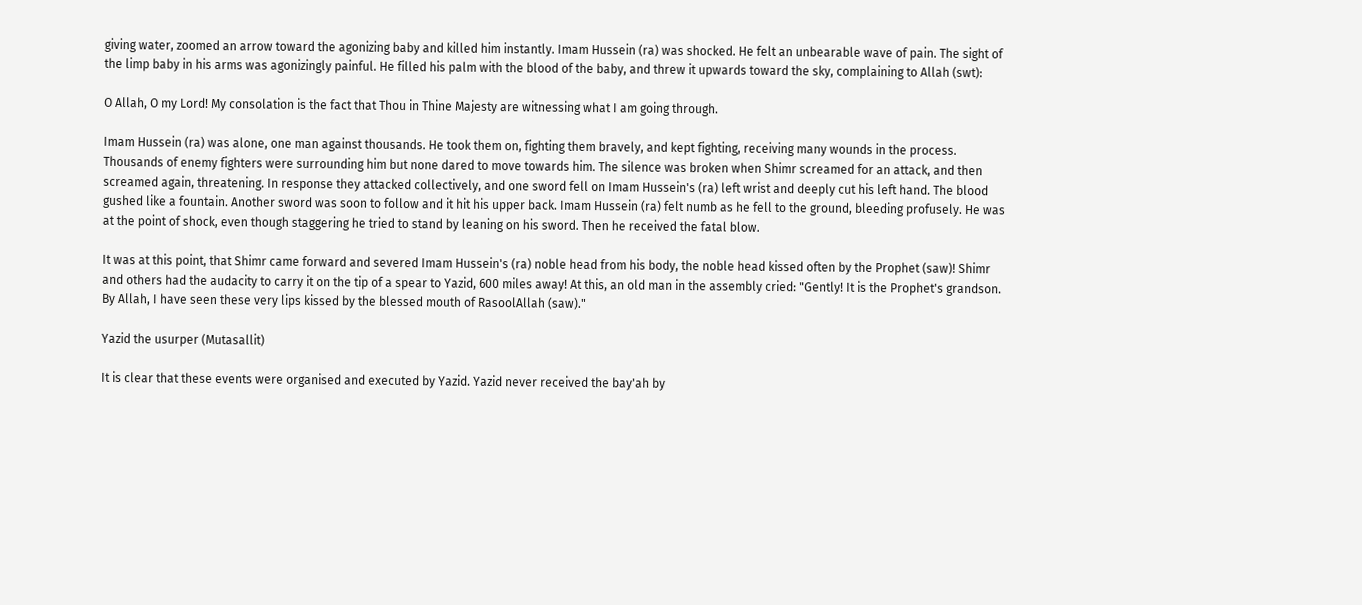giving water, zoomed an arrow toward the agonizing baby and killed him instantly. Imam Hussein (ra) was shocked. He felt an unbearable wave of pain. The sight of the limp baby in his arms was agonizingly painful. He filled his palm with the blood of the baby, and threw it upwards toward the sky, complaining to Allah (swt):

O Allah, O my Lord! My consolation is the fact that Thou in Thine Majesty are witnessing what I am going through.

Imam Hussein (ra) was alone, one man against thousands. He took them on, fighting them bravely, and kept fighting, receiving many wounds in the process. Thousands of enemy fighters were surrounding him but none dared to move towards him. The silence was broken when Shimr screamed for an attack, and then screamed again, threatening. In response they attacked collectively, and one sword fell on Imam Hussein's (ra) left wrist and deeply cut his left hand. The blood gushed like a fountain. Another sword was soon to follow and it hit his upper back. Imam Hussein (ra) felt numb as he fell to the ground, bleeding profusely. He was at the point of shock, even though staggering he tried to stand by leaning on his sword. Then he received the fatal blow.

It was at this point, that Shimr came forward and severed Imam Hussein's (ra) noble head from his body, the noble head kissed often by the Prophet (saw)! Shimr and others had the audacity to carry it on the tip of a spear to Yazid, 600 miles away! At this, an old man in the assembly cried: "Gently! It is the Prophet's grandson. By Allah, I have seen these very lips kissed by the blessed mouth of RasoolAllah (saw)."

Yazid the usurper (Mutasallit)

It is clear that these events were organised and executed by Yazid. Yazid never received the bay'ah by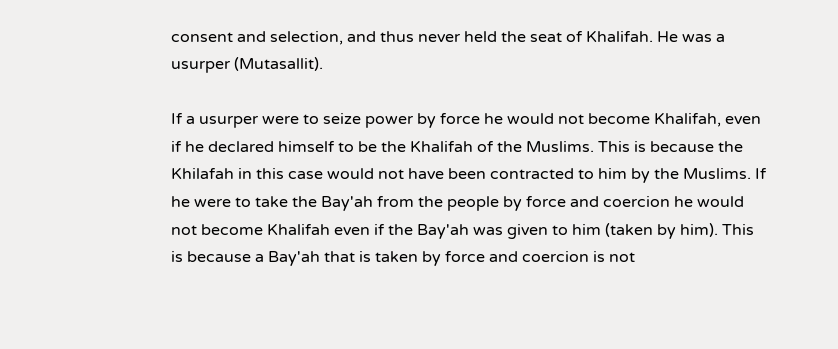consent and selection, and thus never held the seat of Khalifah. He was a usurper (Mutasallit).

If a usurper were to seize power by force he would not become Khalifah, even if he declared himself to be the Khalifah of the Muslims. This is because the Khilafah in this case would not have been contracted to him by the Muslims. If he were to take the Bay'ah from the people by force and coercion he would not become Khalifah even if the Bay'ah was given to him (taken by him). This is because a Bay'ah that is taken by force and coercion is not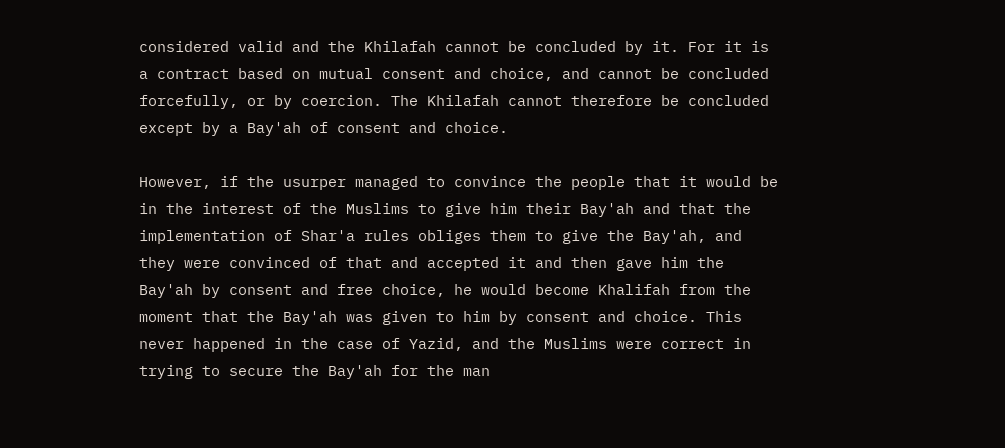considered valid and the Khilafah cannot be concluded by it. For it is a contract based on mutual consent and choice, and cannot be concluded forcefully, or by coercion. The Khilafah cannot therefore be concluded except by a Bay'ah of consent and choice.

However, if the usurper managed to convince the people that it would be in the interest of the Muslims to give him their Bay'ah and that the implementation of Shar'a rules obliges them to give the Bay'ah, and they were convinced of that and accepted it and then gave him the Bay'ah by consent and free choice, he would become Khalifah from the moment that the Bay'ah was given to him by consent and choice. This never happened in the case of Yazid, and the Muslims were correct in trying to secure the Bay'ah for the man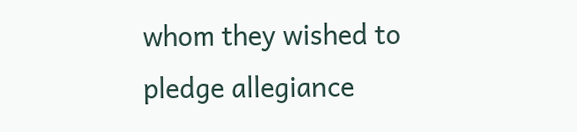whom they wished to pledge allegiance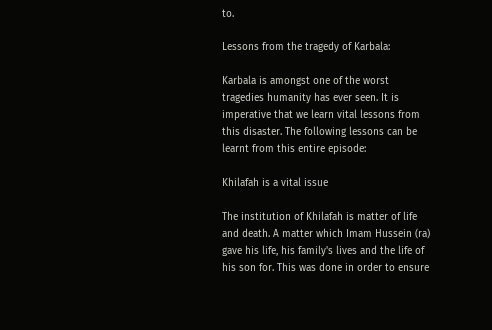to.

Lessons from the tragedy of Karbala:

Karbala is amongst one of the worst tragedies humanity has ever seen. It is imperative that we learn vital lessons from this disaster. The following lessons can be learnt from this entire episode:

Khilafah is a vital issue

The institution of Khilafah is matter of life and death. A matter which Imam Hussein (ra) gave his life, his family's lives and the life of his son for. This was done in order to ensure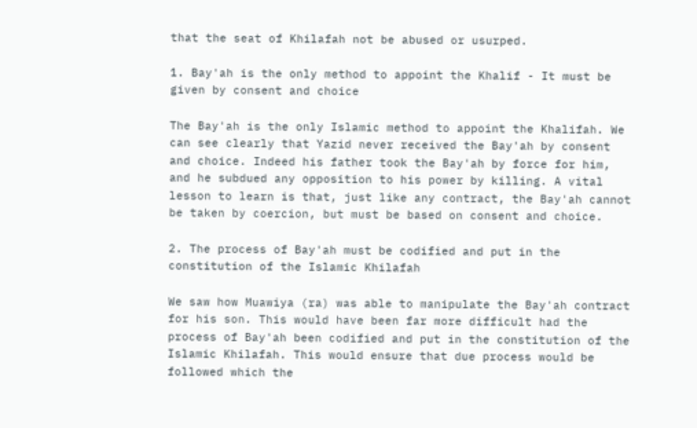that the seat of Khilafah not be abused or usurped.

1. Bay'ah is the only method to appoint the Khalif - It must be given by consent and choice

The Bay'ah is the only Islamic method to appoint the Khalifah. We can see clearly that Yazid never received the Bay'ah by consent and choice. Indeed his father took the Bay'ah by force for him, and he subdued any opposition to his power by killing. A vital lesson to learn is that, just like any contract, the Bay'ah cannot be taken by coercion, but must be based on consent and choice.

2. The process of Bay'ah must be codified and put in the constitution of the Islamic Khilafah

We saw how Muawiya (ra) was able to manipulate the Bay'ah contract for his son. This would have been far more difficult had the process of Bay'ah been codified and put in the constitution of the Islamic Khilafah. This would ensure that due process would be followed which the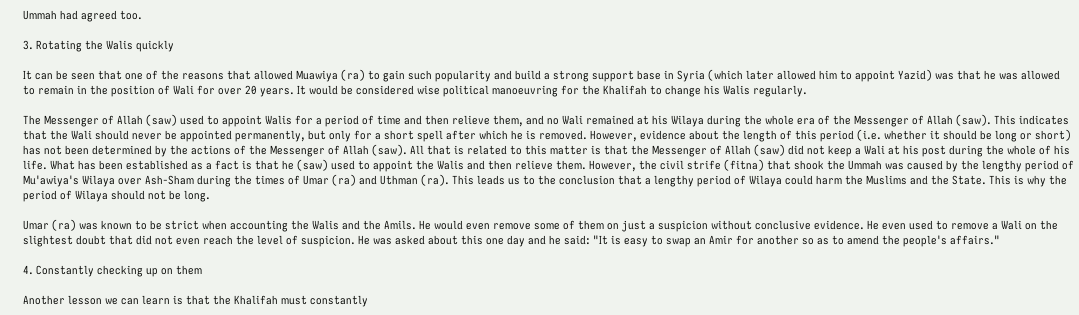Ummah had agreed too.

3. Rotating the Walis quickly

It can be seen that one of the reasons that allowed Muawiya (ra) to gain such popularity and build a strong support base in Syria (which later allowed him to appoint Yazid) was that he was allowed to remain in the position of Wali for over 20 years. It would be considered wise political manoeuvring for the Khalifah to change his Walis regularly.

The Messenger of Allah (saw) used to appoint Walis for a period of time and then relieve them, and no Wali remained at his Wilaya during the whole era of the Messenger of Allah (saw). This indicates that the Wali should never be appointed permanently, but only for a short spell after which he is removed. However, evidence about the length of this period (i.e. whether it should be long or short) has not been determined by the actions of the Messenger of Allah (saw). All that is related to this matter is that the Messenger of Allah (saw) did not keep a Wali at his post during the whole of his life. What has been established as a fact is that he (saw) used to appoint the Walis and then relieve them. However, the civil strife (fitna) that shook the Ummah was caused by the lengthy period of Mu'awiya's Wilaya over Ash-Sham during the times of Umar (ra) and Uthman (ra). This leads us to the conclusion that a lengthy period of Wilaya could harm the Muslims and the State. This is why the period of Wilaya should not be long.

Umar (ra) was known to be strict when accounting the Walis and the Amils. He would even remove some of them on just a suspicion without conclusive evidence. He even used to remove a Wali on the slightest doubt that did not even reach the level of suspicion. He was asked about this one day and he said: "It is easy to swap an Amir for another so as to amend the people's affairs."

4. Constantly checking up on them

Another lesson we can learn is that the Khalifah must constantly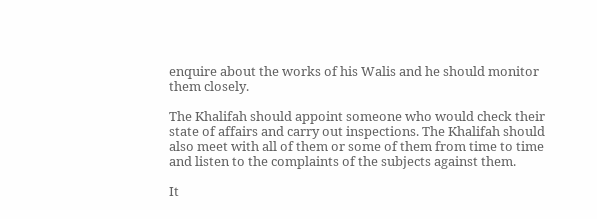enquire about the works of his Walis and he should monitor them closely.

The Khalifah should appoint someone who would check their state of affairs and carry out inspections. The Khalifah should also meet with all of them or some of them from time to time and listen to the complaints of the subjects against them.

It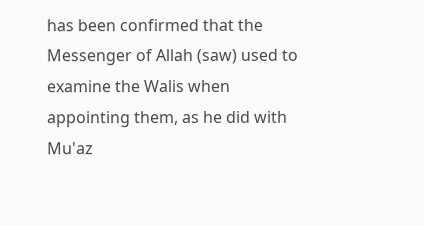has been confirmed that the Messenger of Allah (saw) used to examine the Walis when appointing them, as he did with Mu'az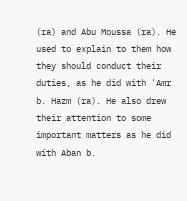(ra) and Abu Moussa (ra). He used to explain to them how they should conduct their duties, as he did with 'Amr b. Hazm (ra). He also drew their attention to some important matters as he did with Aban b.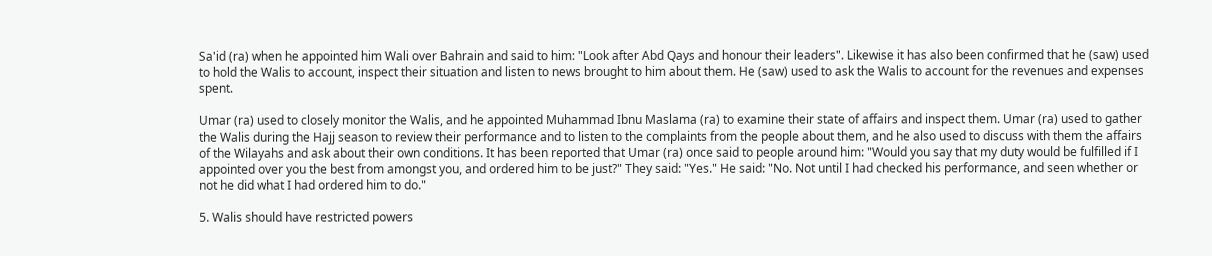Sa'id (ra) when he appointed him Wali over Bahrain and said to him: "Look after Abd Qays and honour their leaders". Likewise it has also been confirmed that he (saw) used to hold the Walis to account, inspect their situation and listen to news brought to him about them. He (saw) used to ask the Walis to account for the revenues and expenses spent.

Umar (ra) used to closely monitor the Walis, and he appointed Muhammad Ibnu Maslama (ra) to examine their state of affairs and inspect them. Umar (ra) used to gather the Walis during the Hajj season to review their performance and to listen to the complaints from the people about them, and he also used to discuss with them the affairs of the Wilayahs and ask about their own conditions. It has been reported that Umar (ra) once said to people around him: "Would you say that my duty would be fulfilled if I appointed over you the best from amongst you, and ordered him to be just?" They said: "Yes." He said: "No. Not until I had checked his performance, and seen whether or not he did what I had ordered him to do."

5. Walis should have restricted powers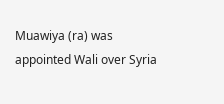Muawiya (ra) was appointed Wali over Syria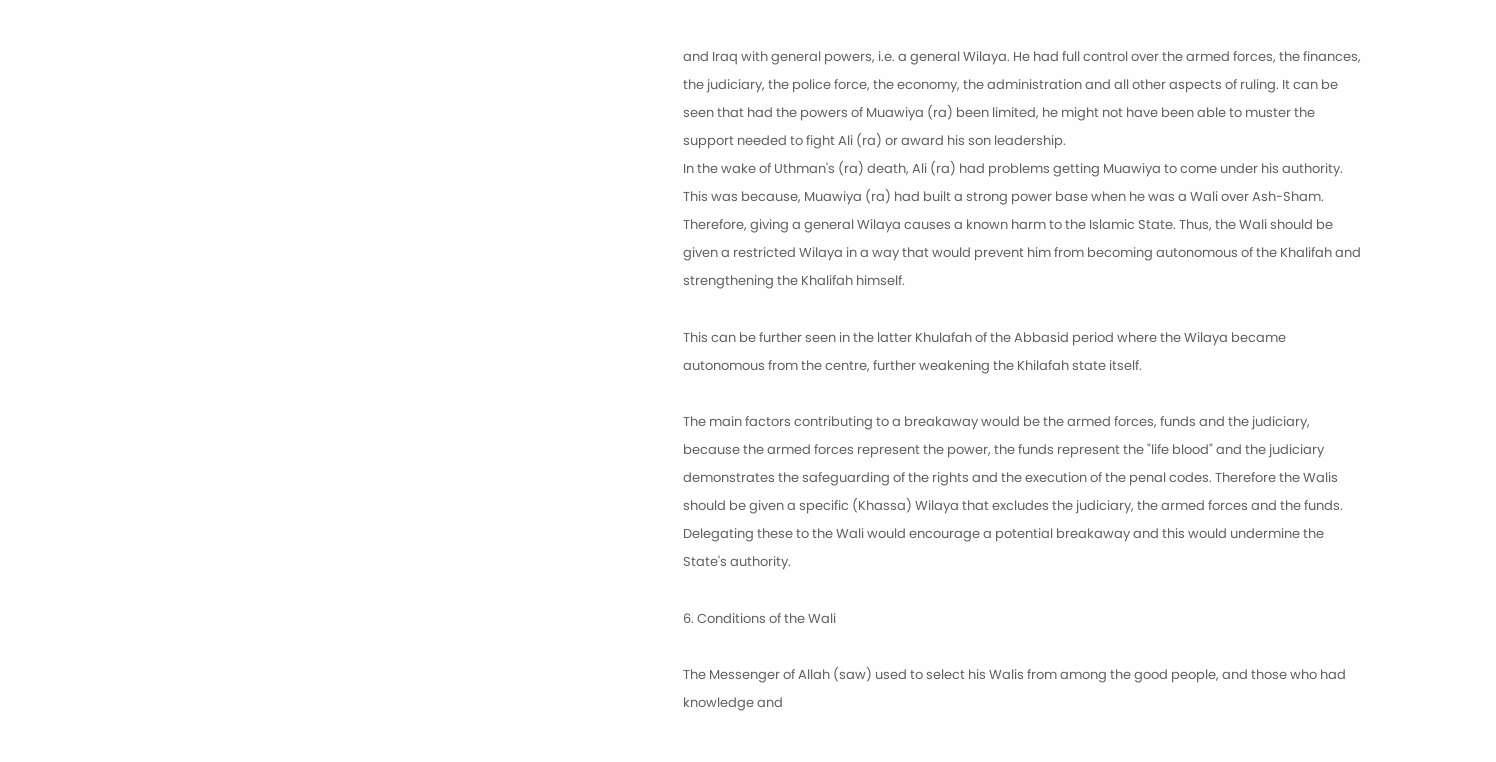and Iraq with general powers, i.e. a general Wilaya. He had full control over the armed forces, the finances, the judiciary, the police force, the economy, the administration and all other aspects of ruling. It can be seen that had the powers of Muawiya (ra) been limited, he might not have been able to muster the support needed to fight Ali (ra) or award his son leadership.
In the wake of Uthman's (ra) death, Ali (ra) had problems getting Muawiya to come under his authority. This was because, Muawiya (ra) had built a strong power base when he was a Wali over Ash-Sham. Therefore, giving a general Wilaya causes a known harm to the Islamic State. Thus, the Wali should be given a restricted Wilaya in a way that would prevent him from becoming autonomous of the Khalifah and strengthening the Khalifah himself.

This can be further seen in the latter Khulafah of the Abbasid period where the Wilaya became autonomous from the centre, further weakening the Khilafah state itself.

The main factors contributing to a breakaway would be the armed forces, funds and the judiciary, because the armed forces represent the power, the funds represent the "life blood" and the judiciary demonstrates the safeguarding of the rights and the execution of the penal codes. Therefore the Walis should be given a specific (Khassa) Wilaya that excludes the judiciary, the armed forces and the funds. Delegating these to the Wali would encourage a potential breakaway and this would undermine the State's authority.

6. Conditions of the Wali

The Messenger of Allah (saw) used to select his Walis from among the good people, and those who had knowledge and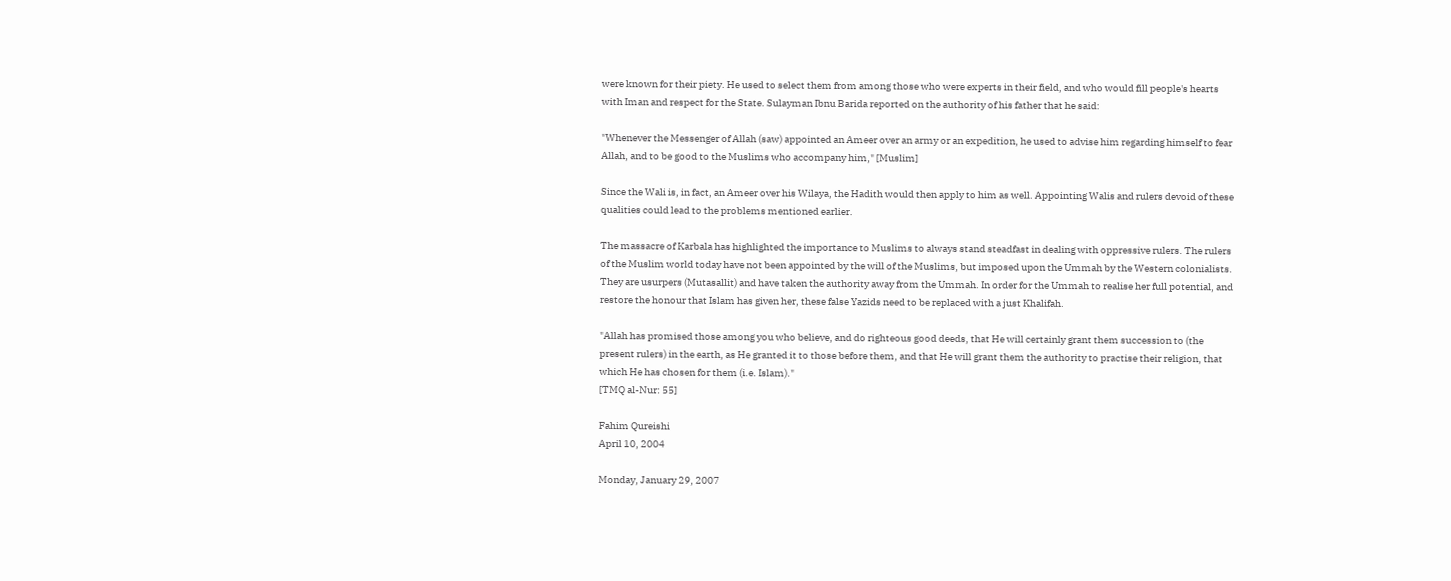were known for their piety. He used to select them from among those who were experts in their field, and who would fill people's hearts with Iman and respect for the State. Sulayman Ibnu Barida reported on the authority of his father that he said:

"Whenever the Messenger of Allah (saw) appointed an Ameer over an army or an expedition, he used to advise him regarding himself to fear Allah, and to be good to the Muslims who accompany him," [Muslim]

Since the Wali is, in fact, an Ameer over his Wilaya, the Hadith would then apply to him as well. Appointing Walis and rulers devoid of these qualities could lead to the problems mentioned earlier.

The massacre of Karbala has highlighted the importance to Muslims to always stand steadfast in dealing with oppressive rulers. The rulers of the Muslim world today have not been appointed by the will of the Muslims, but imposed upon the Ummah by the Western colonialists. They are usurpers (Mutasallit) and have taken the authority away from the Ummah. In order for the Ummah to realise her full potential, and restore the honour that Islam has given her, these false Yazids need to be replaced with a just Khalifah.

"Allah has promised those among you who believe, and do righteous good deeds, that He will certainly grant them succession to (the present rulers) in the earth, as He granted it to those before them, and that He will grant them the authority to practise their religion, that which He has chosen for them (i.e. Islam)."
[TMQ al-Nur: 55]

Fahim Qureishi
April 10, 2004

Monday, January 29, 2007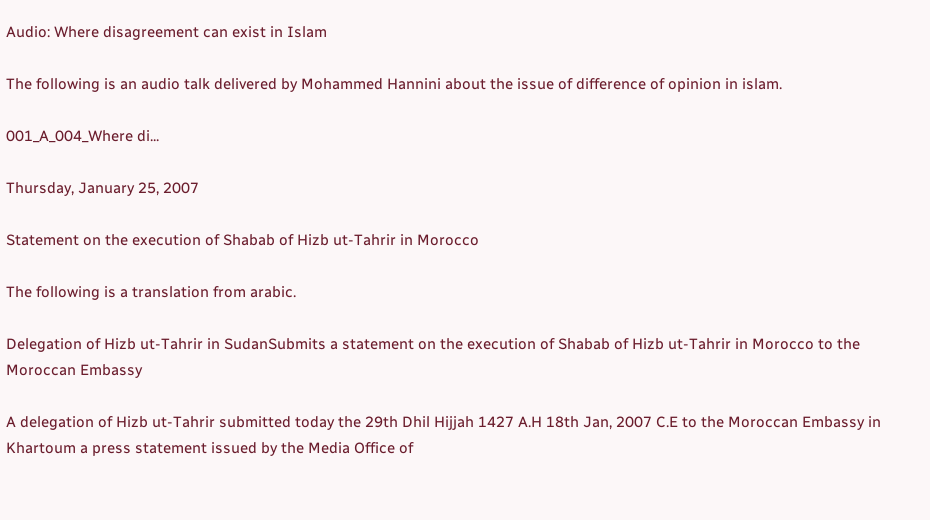Audio: Where disagreement can exist in Islam

The following is an audio talk delivered by Mohammed Hannini about the issue of difference of opinion in islam.

001_A_004_Where di...

Thursday, January 25, 2007

Statement on the execution of Shabab of Hizb ut-Tahrir in Morocco

The following is a translation from arabic.

Delegation of Hizb ut-Tahrir in SudanSubmits a statement on the execution of Shabab of Hizb ut-Tahrir in Morocco to the Moroccan Embassy

A delegation of Hizb ut-Tahrir submitted today the 29th Dhil Hijjah 1427 A.H 18th Jan, 2007 C.E to the Moroccan Embassy in Khartoum a press statement issued by the Media Office of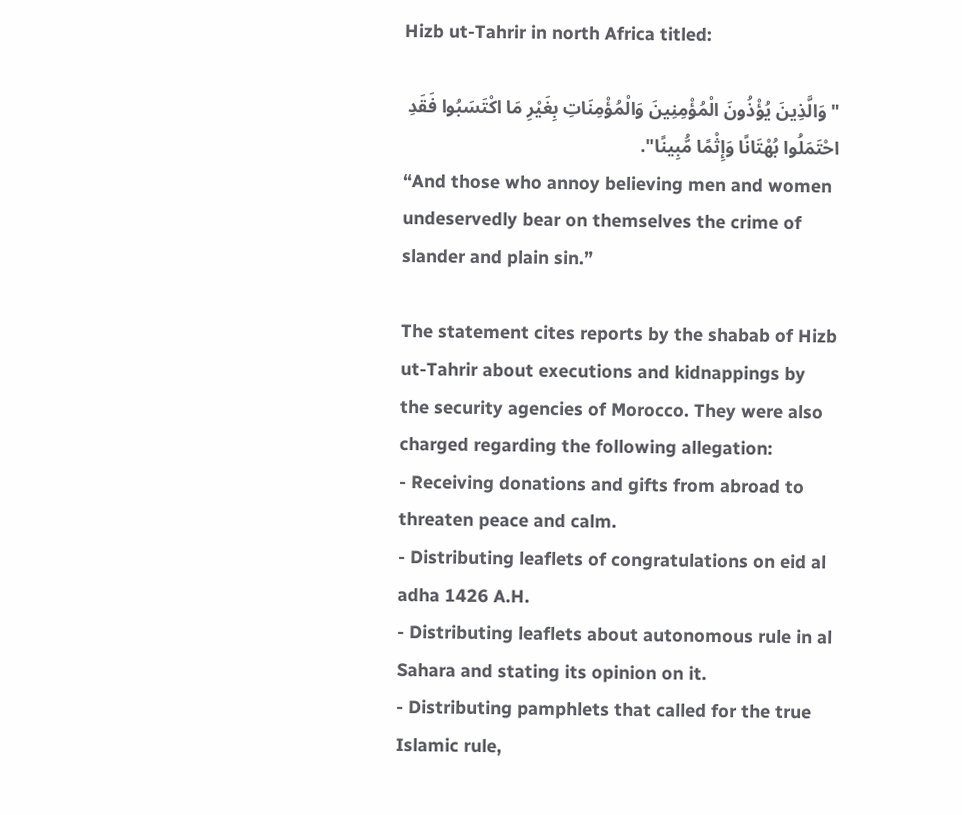Hizb ut-Tahrir in north Africa titled:

"وَالَّذِينَ يُؤْذُونَ الْمُؤْمِنِينَ وَالْمُؤْمِنَاتِ بِغَيْرِ مَا اكْتَسَبُوا فَقَدِ احْتَمَلُوا بُهْتَانًا وَإِثْمًا مُّبِينًا".
“And those who annoy believing men and women undeservedly bear on themselves the crime of slander and plain sin.”

The statement cites reports by the shabab of Hizb ut-Tahrir about executions and kidnappings by the security agencies of Morocco. They were also charged regarding the following allegation:
- Receiving donations and gifts from abroad to threaten peace and calm.
- Distributing leaflets of congratulations on eid al adha 1426 A.H.
- Distributing leaflets about autonomous rule in al Sahara and stating its opinion on it.
- Distributing pamphlets that called for the true Islamic rule,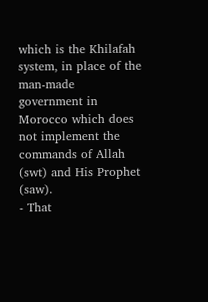which is the Khilafah system, in place of the man-made government in Morocco which does not implement the commands of Allah (swt) and His Prophet (saw).
- That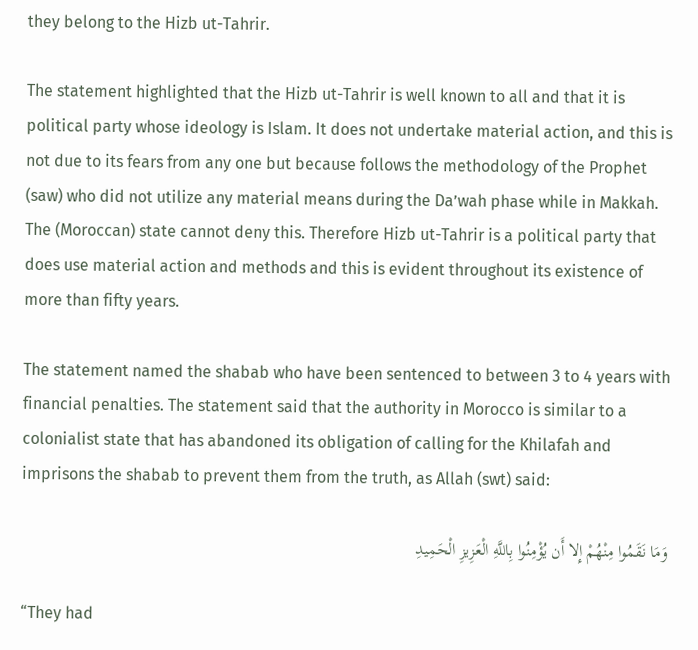they belong to the Hizb ut-Tahrir.

The statement highlighted that the Hizb ut-Tahrir is well known to all and that it is political party whose ideology is Islam. It does not undertake material action, and this is not due to its fears from any one but because follows the methodology of the Prophet (saw) who did not utilize any material means during the Da’wah phase while in Makkah. The (Moroccan) state cannot deny this. Therefore Hizb ut-Tahrir is a political party that does use material action and methods and this is evident throughout its existence of more than fifty years.

The statement named the shabab who have been sentenced to between 3 to 4 years with financial penalties. The statement said that the authority in Morocco is similar to a colonialist state that has abandoned its obligation of calling for the Khilafah and imprisons the shabab to prevent them from the truth, as Allah (swt) said:

وَمَا نَقَمُوا مِنْهُمْ إِلا أَن يُؤْمِنُوا بِاللَّهِ الْعَزِيزِ الْحَمِيدِ

“They had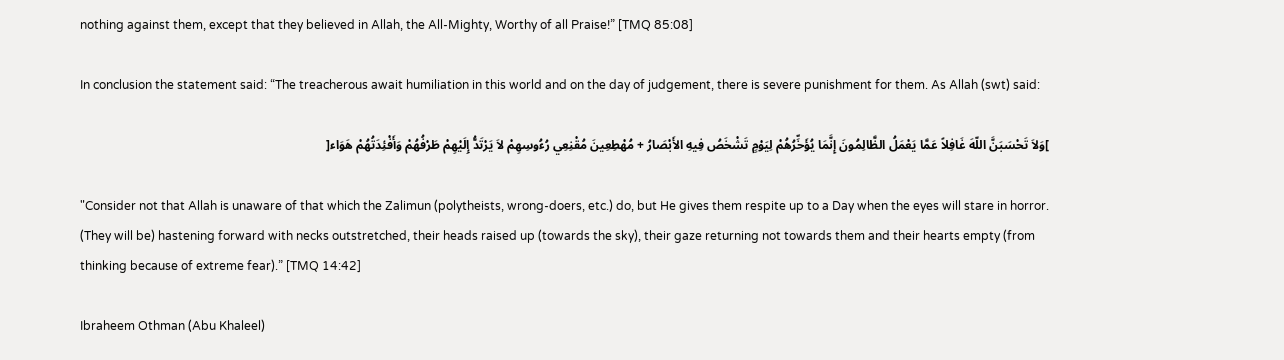nothing against them, except that they believed in Allah, the All-Mighty, Worthy of all Praise!” [TMQ 85:08]

In conclusion the statement said: “The treacherous await humiliation in this world and on the day of judgement, there is severe punishment for them. As Allah (swt) said:

]وَلاَ تَحْسَبَنَّ اللّهَ غَافِلاً عَمَّا يَعْمَلُ الظَّالِمُونَ إِنَّمَا يُؤَخِّرُهُمْ لِيَوْمٍ تَشْخَصُ فِيهِ الأَبْصَارُ + مُهْطِعِينَ مُقْنِعِي رُءُوسِهِمْ لاَ يَرْتَدُّ إِلَيْهِمْ طَرْفُهُمْ وَأَفْئِدَتُهُمْ هَوَاء[

"Consider not that Allah is unaware of that which the Zalimun (polytheists, wrong-doers, etc.) do, but He gives them respite up to a Day when the eyes will stare in horror. (They will be) hastening forward with necks outstretched, their heads raised up (towards the sky), their gaze returning not towards them and their hearts empty (from thinking because of extreme fear).” [TMQ 14:42]

Ibraheem Othman (Abu Khaleel)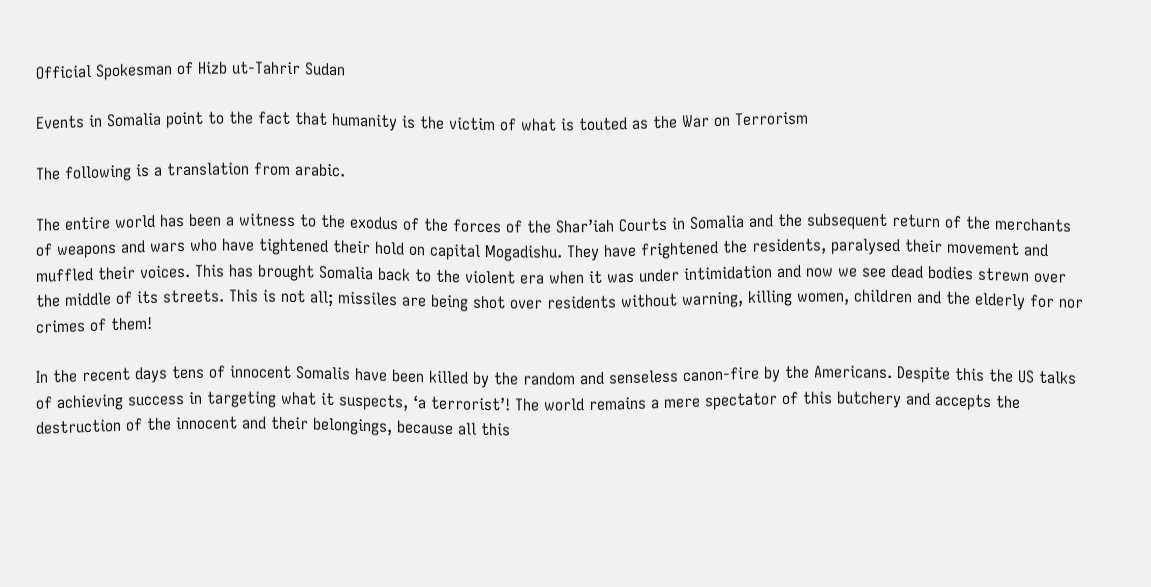Official Spokesman of Hizb ut-Tahrir Sudan

Events in Somalia point to the fact that humanity is the victim of what is touted as the War on Terrorism

The following is a translation from arabic.

The entire world has been a witness to the exodus of the forces of the Shar’iah Courts in Somalia and the subsequent return of the merchants of weapons and wars who have tightened their hold on capital Mogadishu. They have frightened the residents, paralysed their movement and muffled their voices. This has brought Somalia back to the violent era when it was under intimidation and now we see dead bodies strewn over the middle of its streets. This is not all; missiles are being shot over residents without warning, killing women, children and the elderly for nor crimes of them!

In the recent days tens of innocent Somalis have been killed by the random and senseless canon-fire by the Americans. Despite this the US talks of achieving success in targeting what it suspects, ‘a terrorist’! The world remains a mere spectator of this butchery and accepts the destruction of the innocent and their belongings, because all this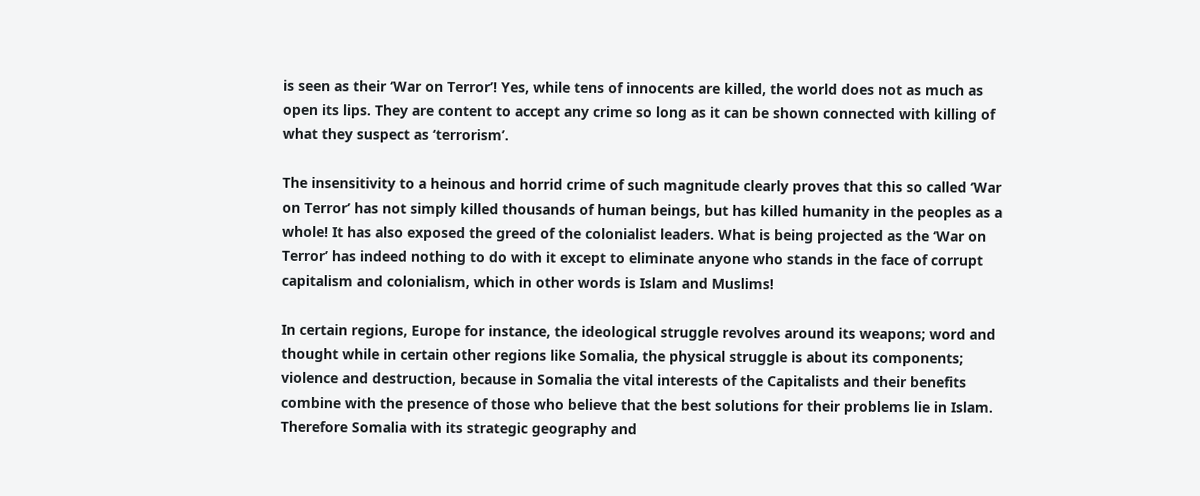is seen as their ‘War on Terror’! Yes, while tens of innocents are killed, the world does not as much as open its lips. They are content to accept any crime so long as it can be shown connected with killing of what they suspect as ‘terrorism’.

The insensitivity to a heinous and horrid crime of such magnitude clearly proves that this so called ‘War on Terror’ has not simply killed thousands of human beings, but has killed humanity in the peoples as a whole! It has also exposed the greed of the colonialist leaders. What is being projected as the ‘War on Terror’ has indeed nothing to do with it except to eliminate anyone who stands in the face of corrupt capitalism and colonialism, which in other words is Islam and Muslims!

In certain regions, Europe for instance, the ideological struggle revolves around its weapons; word and thought while in certain other regions like Somalia, the physical struggle is about its components; violence and destruction, because in Somalia the vital interests of the Capitalists and their benefits combine with the presence of those who believe that the best solutions for their problems lie in Islam. Therefore Somalia with its strategic geography and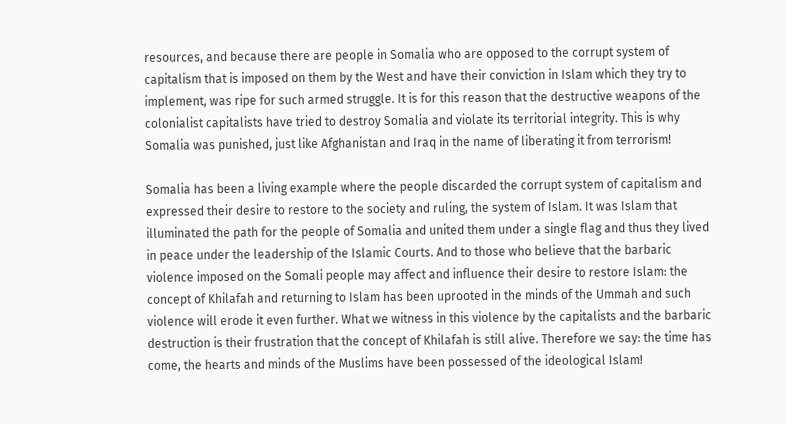resources, and because there are people in Somalia who are opposed to the corrupt system of capitalism that is imposed on them by the West and have their conviction in Islam which they try to implement, was ripe for such armed struggle. It is for this reason that the destructive weapons of the colonialist capitalists have tried to destroy Somalia and violate its territorial integrity. This is why Somalia was punished, just like Afghanistan and Iraq in the name of liberating it from terrorism!

Somalia has been a living example where the people discarded the corrupt system of capitalism and expressed their desire to restore to the society and ruling, the system of Islam. It was Islam that illuminated the path for the people of Somalia and united them under a single flag and thus they lived in peace under the leadership of the Islamic Courts. And to those who believe that the barbaric violence imposed on the Somali people may affect and influence their desire to restore Islam: the concept of Khilafah and returning to Islam has been uprooted in the minds of the Ummah and such violence will erode it even further. What we witness in this violence by the capitalists and the barbaric destruction is their frustration that the concept of Khilafah is still alive. Therefore we say: the time has come, the hearts and minds of the Muslims have been possessed of the ideological Islam!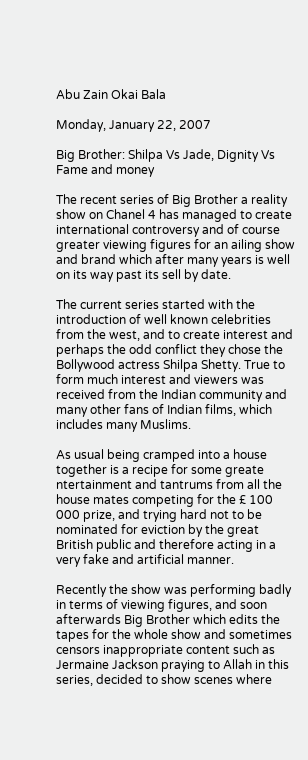Abu Zain Okai Bala

Monday, January 22, 2007

Big Brother: Shilpa Vs Jade, Dignity Vs Fame and money

The recent series of Big Brother a reality show on Chanel 4 has managed to create international controversy and of course greater viewing figures for an ailing show and brand which after many years is well on its way past its sell by date.

The current series started with the introduction of well known celebrities from the west, and to create interest and perhaps the odd conflict they chose the Bollywood actress Shilpa Shetty. True to form much interest and viewers was received from the Indian community and many other fans of Indian films, which includes many Muslims.

As usual being cramped into a house together is a recipe for some greate ntertainment and tantrums from all the house mates competing for the £ 100 000 prize, and trying hard not to be nominated for eviction by the great British public and therefore acting in a very fake and artificial manner.

Recently the show was performing badly in terms of viewing figures, and soon afterwards Big Brother which edits the tapes for the whole show and sometimes censors inappropriate content such as Jermaine Jackson praying to Allah in this series, decided to show scenes where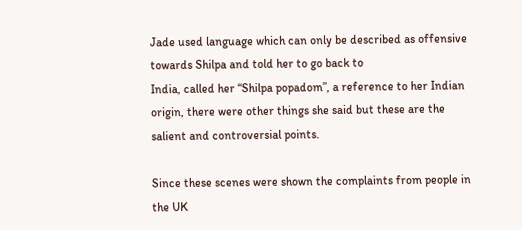Jade used language which can only be described as offensive towards Shilpa and told her to go back to
India, called her “Shilpa popadom”, a reference to her Indian origin, there were other things she said but these are the salient and controversial points.

Since these scenes were shown the complaints from people in the UK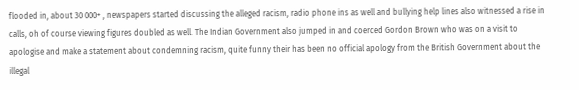flooded in, about 30 000+ , newspapers started discussing the alleged racism, radio phone ins as well and bullying help lines also witnessed a rise in calls, oh of course viewing figures doubled as well. The Indian Government also jumped in and coerced Gordon Brown who was on a visit to apologise and make a statement about condemning racism, quite funny their has been no official apology from the British Government about the illegal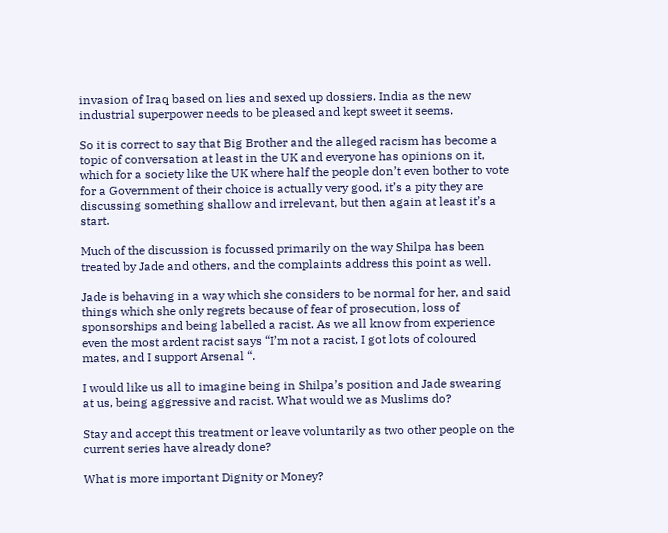invasion of Iraq based on lies and sexed up dossiers. India as the new industrial superpower needs to be pleased and kept sweet it seems.

So it is correct to say that Big Brother and the alleged racism has become a topic of conversation at least in the UK and everyone has opinions on it, which for a society like the UK where half the people don’t even bother to vote for a Government of their choice is actually very good, it’s a pity they are discussing something shallow and irrelevant, but then again at least it’s a start.

Much of the discussion is focussed primarily on the way Shilpa has been treated by Jade and others, and the complaints address this point as well.

Jade is behaving in a way which she considers to be normal for her, and said things which she only regrets because of fear of prosecution, loss of sponsorships and being labelled a racist. As we all know from experience even the most ardent racist says “I’m not a racist, I got lots of coloured mates, and I support Arsenal “.

I would like us all to imagine being in Shilpa’s position and Jade swearing at us, being aggressive and racist. What would we as Muslims do?

Stay and accept this treatment or leave voluntarily as two other people on the current series have already done?

What is more important Dignity or Money?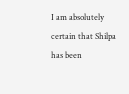I am absolutely certain that Shilpa has been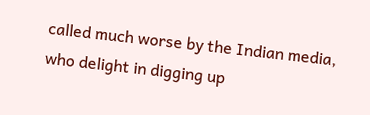called much worse by the Indian media, who delight in digging up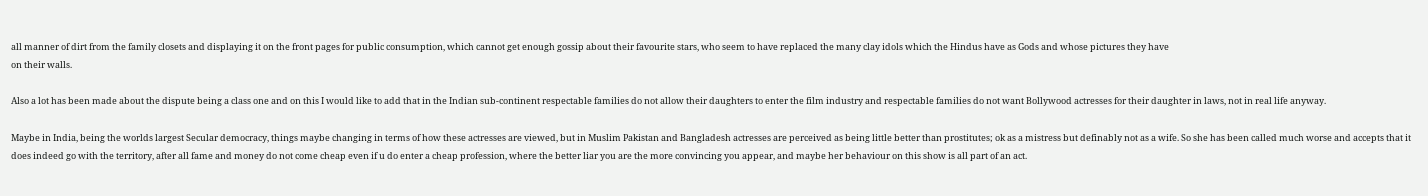all manner of dirt from the family closets and displaying it on the front pages for public consumption, which cannot get enough gossip about their favourite stars, who seem to have replaced the many clay idols which the Hindus have as Gods and whose pictures they have
on their walls.

Also a lot has been made about the dispute being a class one and on this I would like to add that in the Indian sub-continent respectable families do not allow their daughters to enter the film industry and respectable families do not want Bollywood actresses for their daughter in laws, not in real life anyway.

Maybe in India, being the worlds largest Secular democracy, things maybe changing in terms of how these actresses are viewed, but in Muslim Pakistan and Bangladesh actresses are perceived as being little better than prostitutes; ok as a mistress but definably not as a wife. So she has been called much worse and accepts that it does indeed go with the territory, after all fame and money do not come cheap even if u do enter a cheap profession, where the better liar you are the more convincing you appear, and maybe her behaviour on this show is all part of an act.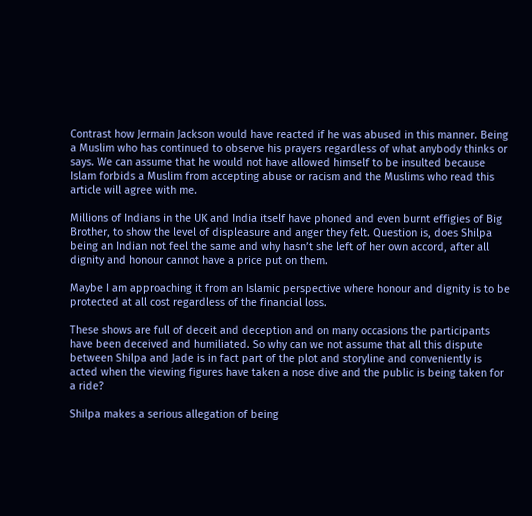Contrast how Jermain Jackson would have reacted if he was abused in this manner. Being a Muslim who has continued to observe his prayers regardless of what anybody thinks or says. We can assume that he would not have allowed himself to be insulted because Islam forbids a Muslim from accepting abuse or racism and the Muslims who read this article will agree with me.

Millions of Indians in the UK and India itself have phoned and even burnt effigies of Big Brother, to show the level of displeasure and anger they felt. Question is, does Shilpa being an Indian not feel the same and why hasn’t she left of her own accord, after all dignity and honour cannot have a price put on them.

Maybe I am approaching it from an Islamic perspective where honour and dignity is to be protected at all cost regardless of the financial loss.

These shows are full of deceit and deception and on many occasions the participants have been deceived and humiliated. So why can we not assume that all this dispute between Shilpa and Jade is in fact part of the plot and storyline and conveniently is acted when the viewing figures have taken a nose dive and the public is being taken for a ride?

Shilpa makes a serious allegation of being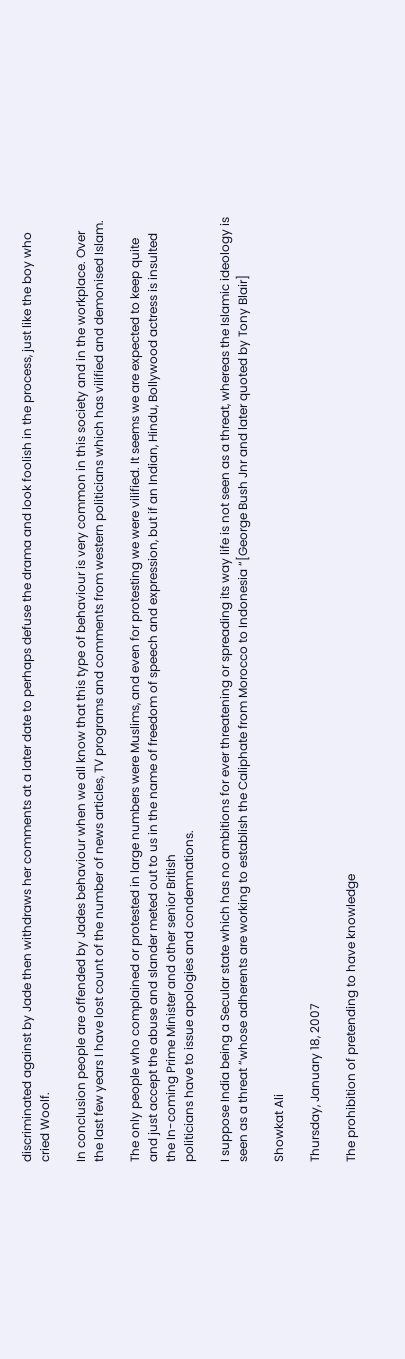discriminated against by Jade then withdraws her comments at a later date to perhaps defuse the drama and look foolish in the process, just like the boy who cried Woolf.

In conclusion people are offended by Jades behaviour when we all know that this type of behaviour is very common in this society and in the workplace. Over the last few years I have lost count of the number of news articles, TV programs and comments from western politicians which has vilified and demonised Islam.

The only people who complained or protested in large numbers were Muslims, and even for protesting we were vilified. It seems we are expected to keep quite and just accept the abuse and slander meted out to us in the name of freedom of speech and expression, but if an Indian, Hindu, Bollywood actress is insulted the In-coming Prime Minister and other senior British
politicians have to issue apologies and condemnations.

I suppose India being a Secular state which has no ambitions for ever threatening or spreading its way life is not seen as a threat, whereas the Islamic ideology is seen as a threat “whose adherents are working to establish the Caliphate from Morocco to Indonesia “[George Bush Jnr and later quoted by Tony Blair]

Showkat Ali

Thursday, January 18, 2007

The prohibition of pretending to have knowledge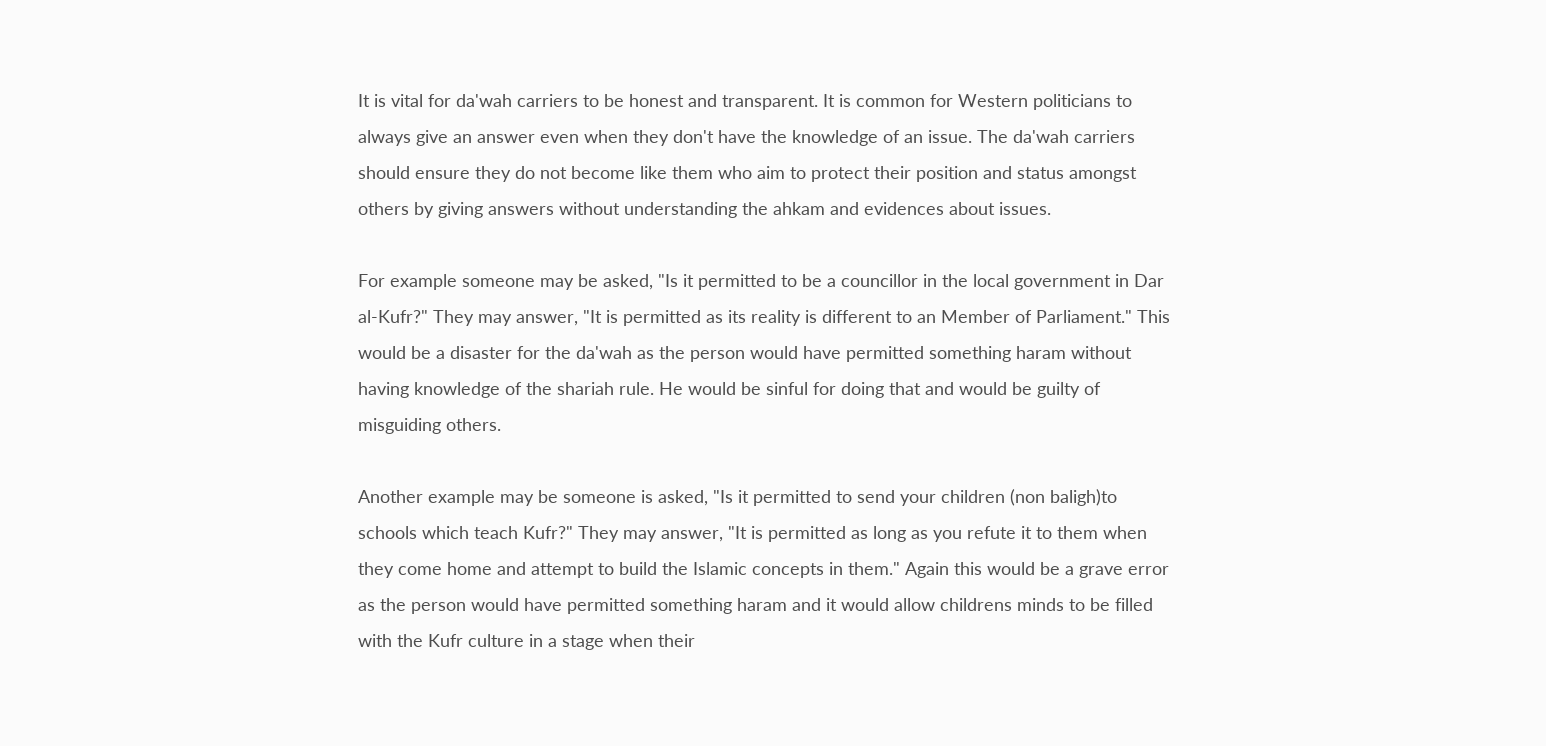It is vital for da'wah carriers to be honest and transparent. It is common for Western politicians to always give an answer even when they don't have the knowledge of an issue. The da'wah carriers should ensure they do not become like them who aim to protect their position and status amongst others by giving answers without understanding the ahkam and evidences about issues.

For example someone may be asked, "Is it permitted to be a councillor in the local government in Dar al-Kufr?" They may answer, "It is permitted as its reality is different to an Member of Parliament." This would be a disaster for the da'wah as the person would have permitted something haram without having knowledge of the shariah rule. He would be sinful for doing that and would be guilty of misguiding others.

Another example may be someone is asked, "Is it permitted to send your children (non baligh)to schools which teach Kufr?" They may answer, "It is permitted as long as you refute it to them when they come home and attempt to build the Islamic concepts in them." Again this would be a grave error as the person would have permitted something haram and it would allow childrens minds to be filled with the Kufr culture in a stage when their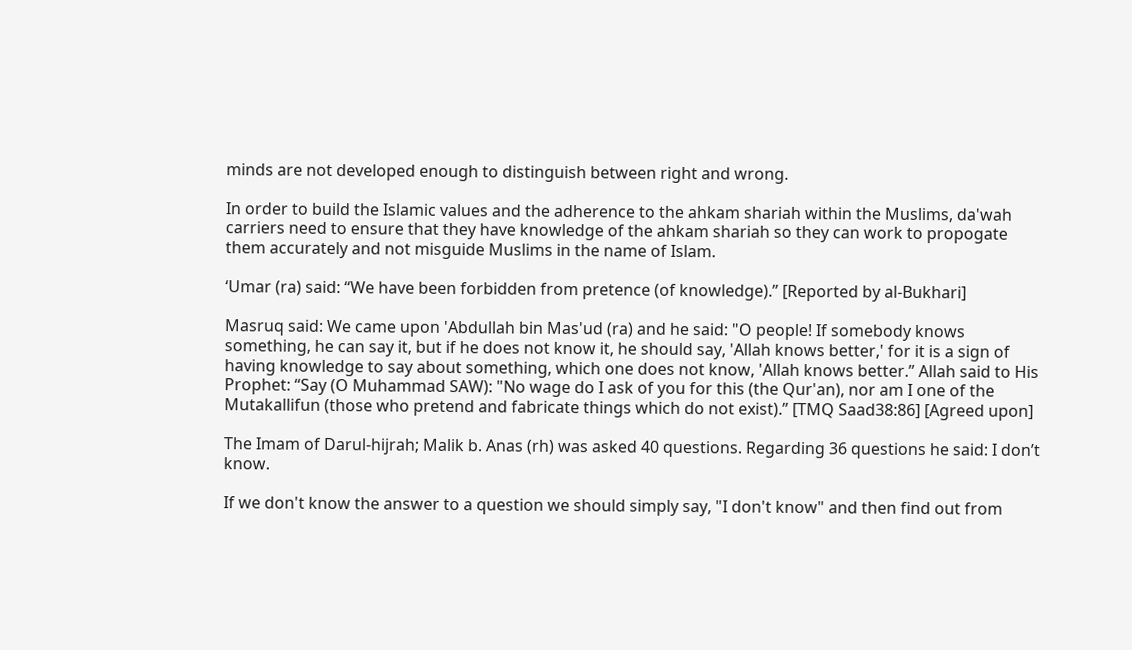minds are not developed enough to distinguish between right and wrong.

In order to build the Islamic values and the adherence to the ahkam shariah within the Muslims, da'wah carriers need to ensure that they have knowledge of the ahkam shariah so they can work to propogate them accurately and not misguide Muslims in the name of Islam.

‘Umar (ra) said: “We have been forbidden from pretence (of knowledge).” [Reported by al-Bukhari]

Masruq said: We came upon 'Abdullah bin Mas'ud (ra) and he said: "O people! If somebody knows something, he can say it, but if he does not know it, he should say, 'Allah knows better,' for it is a sign of having knowledge to say about something, which one does not know, 'Allah knows better.” Allah said to His Prophet: “Say (O Muhammad SAW): "No wage do I ask of you for this (the Qur'an), nor am I one of the Mutakallifun (those who pretend and fabricate things which do not exist).” [TMQ Saad38:86] [Agreed upon]

The Imam of Darul-hijrah; Malik b. Anas (rh) was asked 40 questions. Regarding 36 questions he said: I don’t know.

If we don't know the answer to a question we should simply say, "I don't know" and then find out from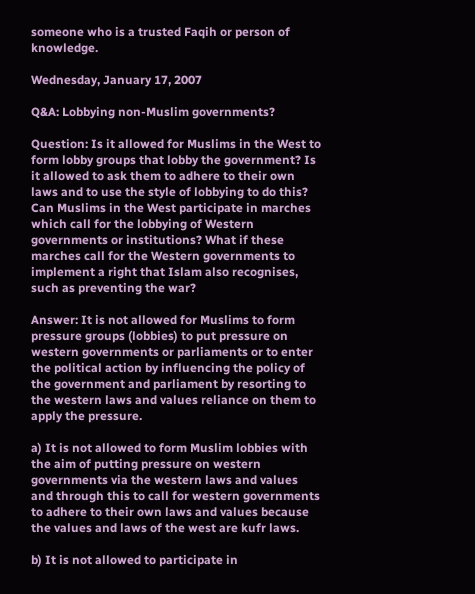someone who is a trusted Faqih or person of knowledge.

Wednesday, January 17, 2007

Q&A: Lobbying non-Muslim governments?

Question: Is it allowed for Muslims in the West to form lobby groups that lobby the government? Is it allowed to ask them to adhere to their own laws and to use the style of lobbying to do this? Can Muslims in the West participate in marches which call for the lobbying of Western governments or institutions? What if these marches call for the Western governments to implement a right that Islam also recognises, such as preventing the war?

Answer: It is not allowed for Muslims to form pressure groups (lobbies) to put pressure on western governments or parliaments or to enter the political action by influencing the policy of the government and parliament by resorting to the western laws and values reliance on them to apply the pressure.

a) It is not allowed to form Muslim lobbies with the aim of putting pressure on western governments via the western laws and values and through this to call for western governments to adhere to their own laws and values because the values and laws of the west are kufr laws.

b) It is not allowed to participate in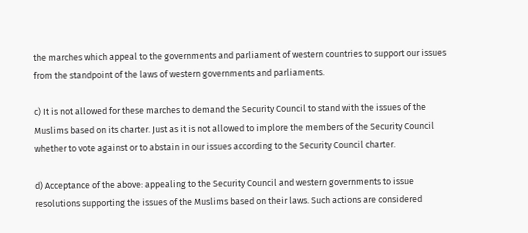the marches which appeal to the governments and parliament of western countries to support our issues from the standpoint of the laws of western governments and parliaments.

c) It is not allowed for these marches to demand the Security Council to stand with the issues of the Muslims based on its charter. Just as it is not allowed to implore the members of the Security Council whether to vote against or to abstain in our issues according to the Security Council charter.

d) Acceptance of the above: appealing to the Security Council and western governments to issue resolutions supporting the issues of the Muslims based on their laws. Such actions are considered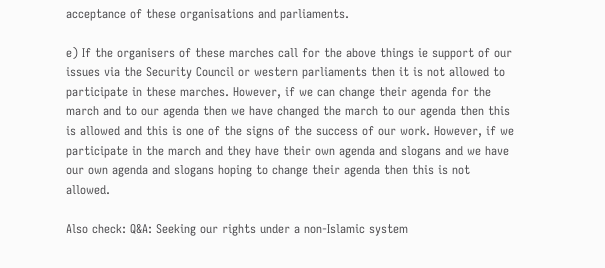acceptance of these organisations and parliaments.

e) If the organisers of these marches call for the above things ie support of our issues via the Security Council or western parliaments then it is not allowed to participate in these marches. However, if we can change their agenda for the march and to our agenda then we have changed the march to our agenda then this is allowed and this is one of the signs of the success of our work. However, if we participate in the march and they have their own agenda and slogans and we have our own agenda and slogans hoping to change their agenda then this is not allowed.

Also check: Q&A: Seeking our rights under a non-Islamic system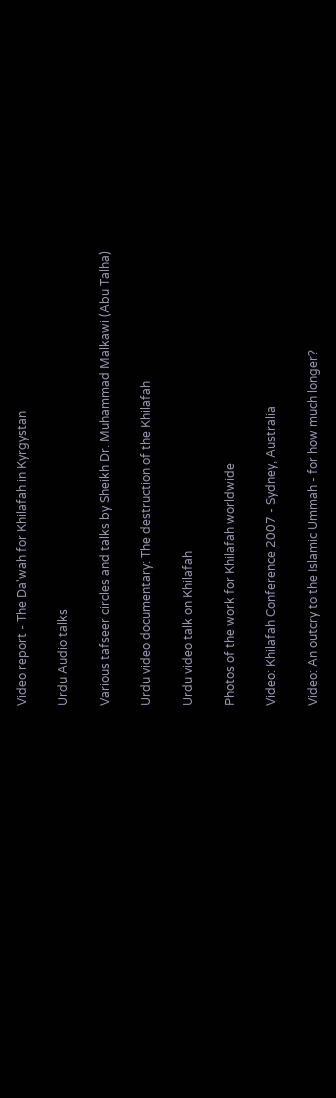Video report - The Da'wah for Khilafah in Kyrgystan

Urdu Audio talks

Various tafseer circles and talks by Sheikh Dr. Muhammad Malkawi (Abu Talha)

Urdu video documentary: The destruction of the Khilafah

Urdu video talk on Khilafah

Photos of the work for Khilafah worldwide

Video: Khilafah Conference 2007 - Sydney, Australia

Video: An outcry to the Islamic Ummah - for how much longer?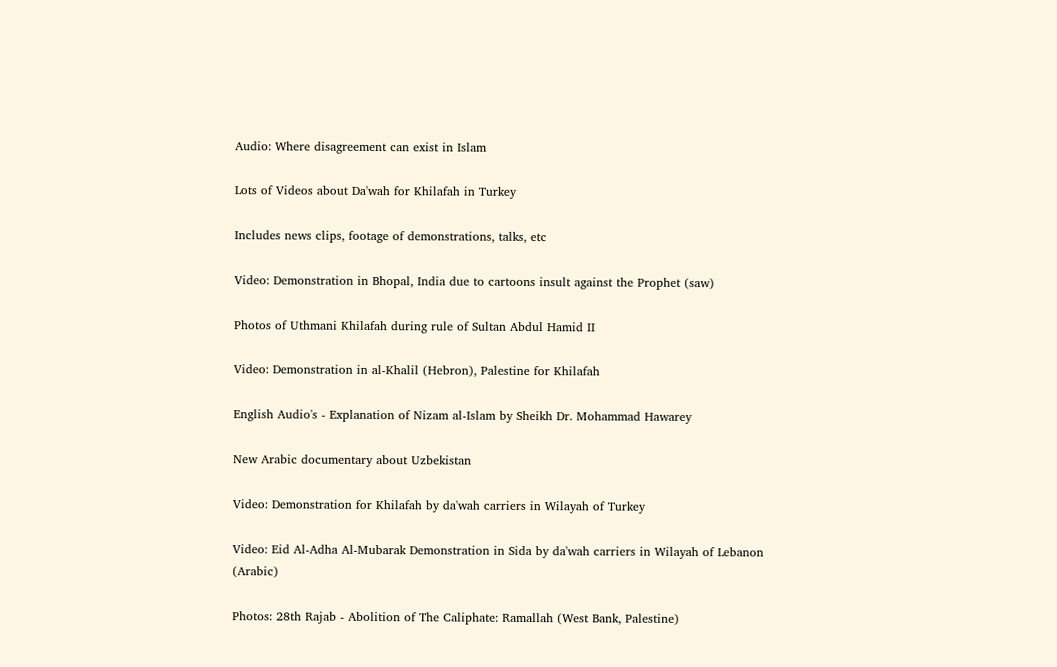Audio: Where disagreement can exist in Islam

Lots of Videos about Da'wah for Khilafah in Turkey

Includes news clips, footage of demonstrations, talks, etc

Video: Demonstration in Bhopal, India due to cartoons insult against the Prophet (saw)

Photos of Uthmani Khilafah during rule of Sultan Abdul Hamid II

Video: Demonstration in al-Khalil (Hebron), Palestine for Khilafah

English Audio's - Explanation of Nizam al-Islam by Sheikh Dr. Mohammad Hawarey

New Arabic documentary about Uzbekistan

Video: Demonstration for Khilafah by da'wah carriers in Wilayah of Turkey

Video: Eid Al-Adha Al-Mubarak Demonstration in Sida by da'wah carriers in Wilayah of Lebanon (Arabic)

Photos: 28th Rajab - Abolition of The Caliphate: Ramallah (West Bank, Palestine)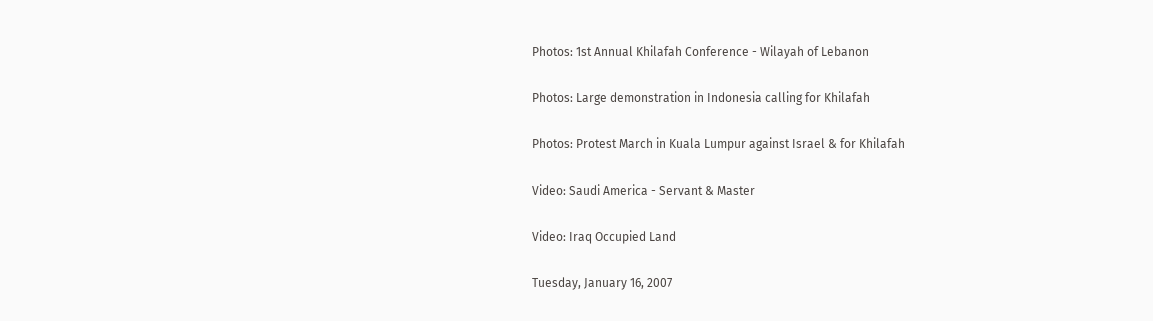Photos: 1st Annual Khilafah Conference - Wilayah of Lebanon

Photos: Large demonstration in Indonesia calling for Khilafah

Photos: Protest March in Kuala Lumpur against Israel & for Khilafah

Video: Saudi America - Servant & Master

Video: Iraq Occupied Land

Tuesday, January 16, 2007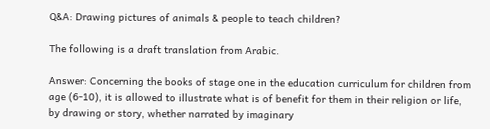Q&A: Drawing pictures of animals & people to teach children?

The following is a draft translation from Arabic.

Answer: Concerning the books of stage one in the education curriculum for children from age (6-10), it is allowed to illustrate what is of benefit for them in their religion or life, by drawing or story, whether narrated by imaginary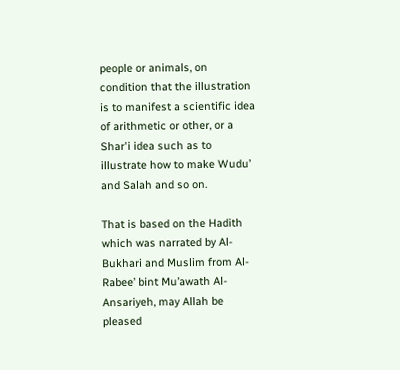people or animals, on condition that the illustration is to manifest a scientific idea of arithmetic or other, or a Shar'i idea such as to illustrate how to make Wudu’ and Salah and so on.

That is based on the Hadith which was narrated by Al-Bukhari and Muslim from Al-Rabee’ bint Mu’awath Al-Ansariyeh, may Allah be pleased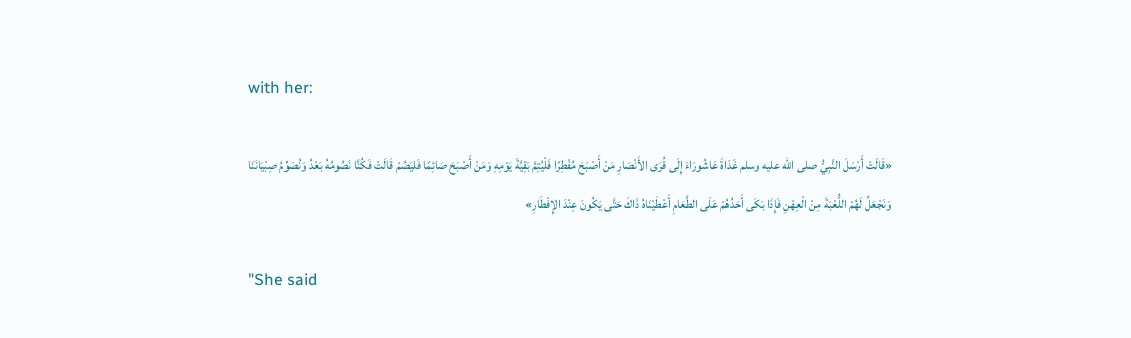with her:

«قَالَتْ أَرْسَلَ النَّبِيُّ صلى الله عليه وسلم غَدَاةَ عَاشُورَاءَ إِلَى قُرَى الأَنْصَارِ مَنْ أَصْبَحَ مُفْطِرًا فَلْيُتِمَّ بَقِيَّةَ يَوْمِهِ وَمَنْ أَصْبَحَ صَائِمًا فَليَصُمْ قَالَتْ فَكُنَّا نَصُومُهُ بَعْدُ وَنُصَوِّمُ صِبْيَانَنَا وَنَجْعَلُ لَهُمْ اللُّعْبَةَ مِنْ الْعِهْنِ فَإِذَا بَكَى أَحَدُهُمْ عَلَى الطَّعَامِ أَعْطَيْنَاهُ ذَاكَ حَتَّى يَكُونَ عِنْدَ الإِفْطَارِ»

"She said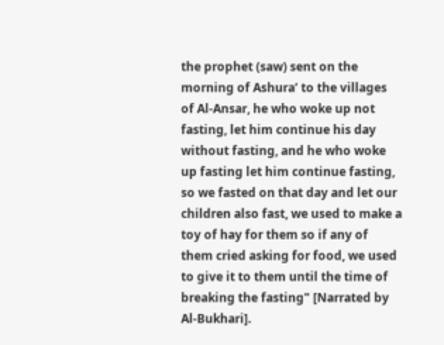the prophet (saw) sent on the morning of Ashura’ to the villages of Al-Ansar, he who woke up not fasting, let him continue his day without fasting, and he who woke up fasting let him continue fasting, so we fasted on that day and let our children also fast, we used to make a toy of hay for them so if any of them cried asking for food, we used to give it to them until the time of breaking the fasting" [Narrated by Al-Bukhari].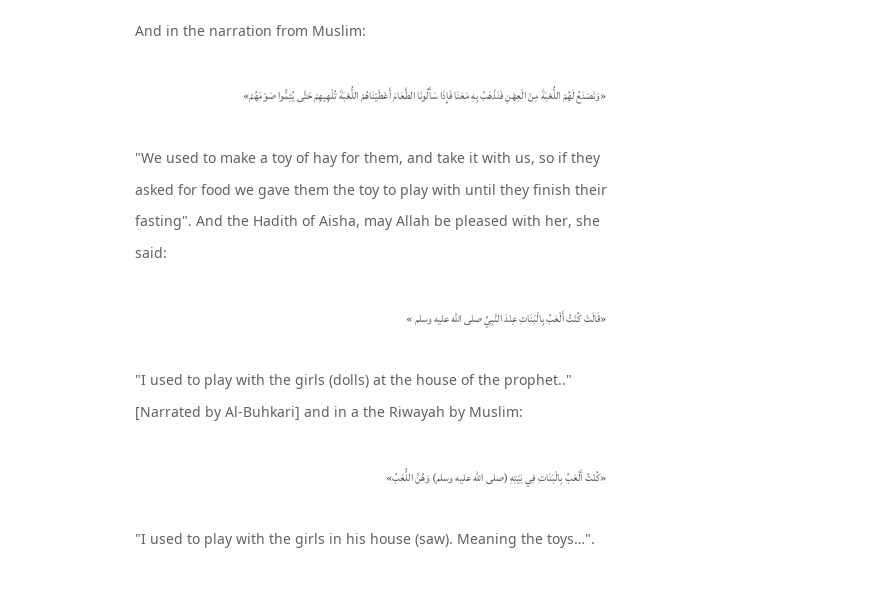And in the narration from Muslim:

«وَنَصْنَعُ لَهُمْ اللُّعْبَةَ مِنْ الْعِهْنِ فَنَذْهَبُ بِهِ مَعَنَا فَإِذَا سَأَلُونَا الطَّعَامَ أَعْطَيْنَاهُمْ اللُّعْبَةَ تُلْهِيهِمْ حَتَّى يُتِمُّوا صَوْمَهُمْ»

"We used to make a toy of hay for them, and take it with us, so if they asked for food we gave them the toy to play with until they finish their fasting". And the Hadith of Aisha, may Allah be pleased with her, she said:

«قَالَتْ كُنْتُ أَلْعَبُ بِالْبَنَاتِ عِنْدَ النَّبِيِّ صلى الله عليه وسلم »

"I used to play with the girls (dolls) at the house of the prophet.." [Narrated by Al-Buhkari] and in a the Riwayah by Muslim:

«كُنْتُ أَلْعَبُ بِالْبَنَاتِ فِي بَيْتِهِ (صلى الله عليه وسلم) وَهُنَّ اللُّعَبُ»

"I used to play with the girls in his house (saw). Meaning the toys…".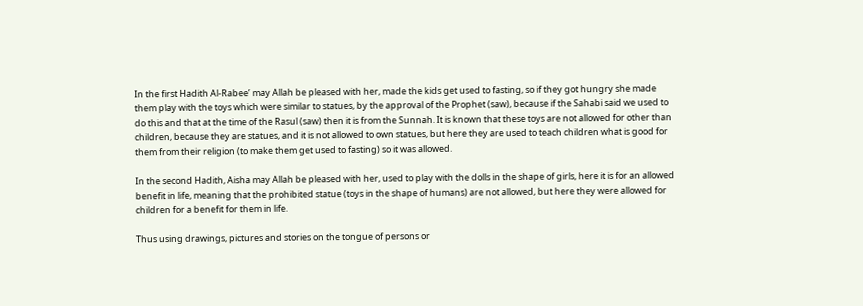In the first Hadith Al-Rabee’ may Allah be pleased with her, made the kids get used to fasting, so if they got hungry she made them play with the toys which were similar to statues, by the approval of the Prophet (saw), because if the Sahabi said we used to do this and that at the time of the Rasul (saw) then it is from the Sunnah. It is known that these toys are not allowed for other than children, because they are statues, and it is not allowed to own statues, but here they are used to teach children what is good for them from their religion (to make them get used to fasting) so it was allowed.

In the second Hadith, Aisha may Allah be pleased with her, used to play with the dolls in the shape of girls, here it is for an allowed benefit in life, meaning that the prohibited statue (toys in the shape of humans) are not allowed, but here they were allowed for children for a benefit for them in life.

Thus using drawings, pictures and stories on the tongue of persons or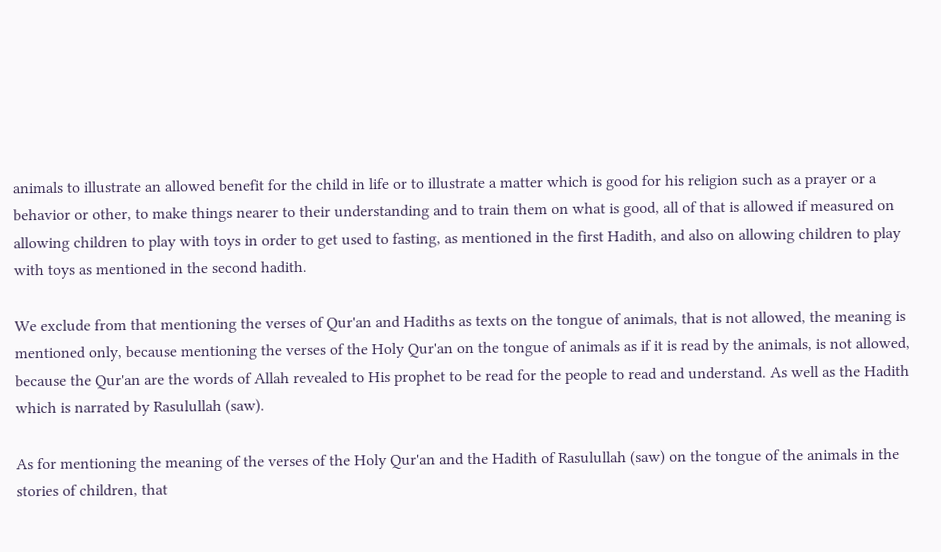animals to illustrate an allowed benefit for the child in life or to illustrate a matter which is good for his religion such as a prayer or a behavior or other, to make things nearer to their understanding and to train them on what is good, all of that is allowed if measured on allowing children to play with toys in order to get used to fasting, as mentioned in the first Hadith, and also on allowing children to play with toys as mentioned in the second hadith.

We exclude from that mentioning the verses of Qur'an and Hadiths as texts on the tongue of animals, that is not allowed, the meaning is mentioned only, because mentioning the verses of the Holy Qur'an on the tongue of animals as if it is read by the animals, is not allowed, because the Qur'an are the words of Allah revealed to His prophet to be read for the people to read and understand. As well as the Hadith which is narrated by Rasulullah (saw).

As for mentioning the meaning of the verses of the Holy Qur'an and the Hadith of Rasulullah (saw) on the tongue of the animals in the stories of children, that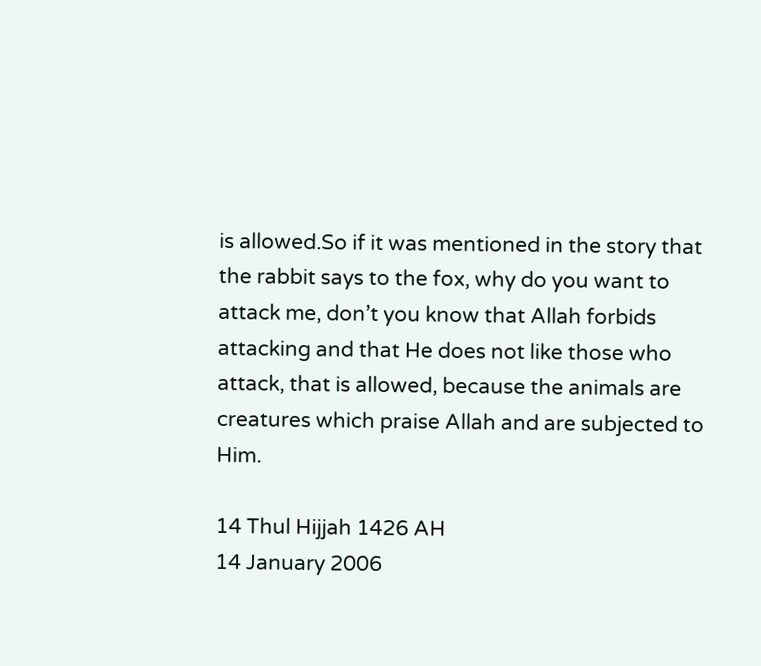is allowed.So if it was mentioned in the story that the rabbit says to the fox, why do you want to attack me, don’t you know that Allah forbids attacking and that He does not like those who attack, that is allowed, because the animals are creatures which praise Allah and are subjected to Him.

14 Thul Hijjah 1426 AH
14 January 2006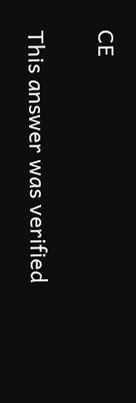CE

This answer was verified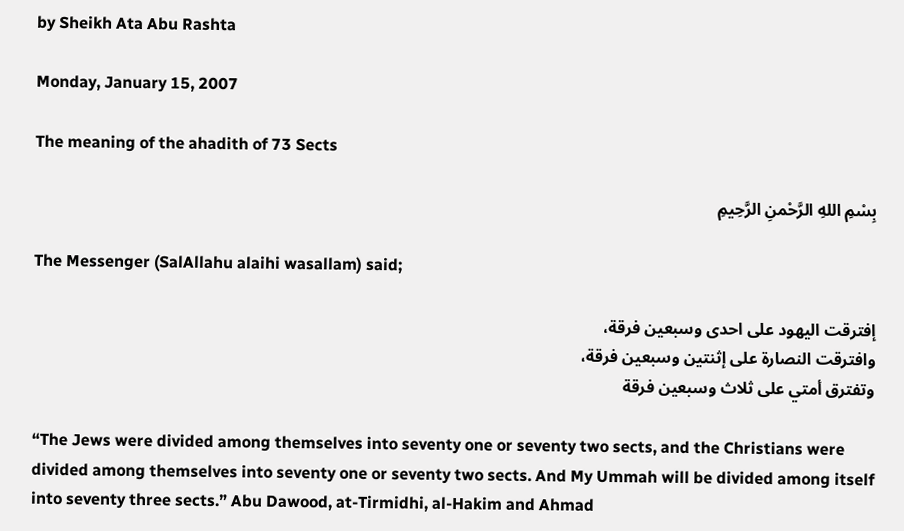by Sheikh Ata Abu Rashta

Monday, January 15, 2007

The meaning of the ahadith of 73 Sects

بِسْمِ اللهِ الرَّحْمنِ الرَّحِيمِ

The Messenger (SalAllahu alaihi wasallam) said;

إفترقت اليهود على احدى وسبعين فرقة،
وافترقت النصارة على إثنتين وسبعين فرقة،
وتفترق أمتي على ثلاث وسبعين فرقة

“The Jews were divided among themselves into seventy one or seventy two sects, and the Christians were divided among themselves into seventy one or seventy two sects. And My Ummah will be divided among itself into seventy three sects.” Abu Dawood, at-Tirmidhi, al-Hakim and Ahmad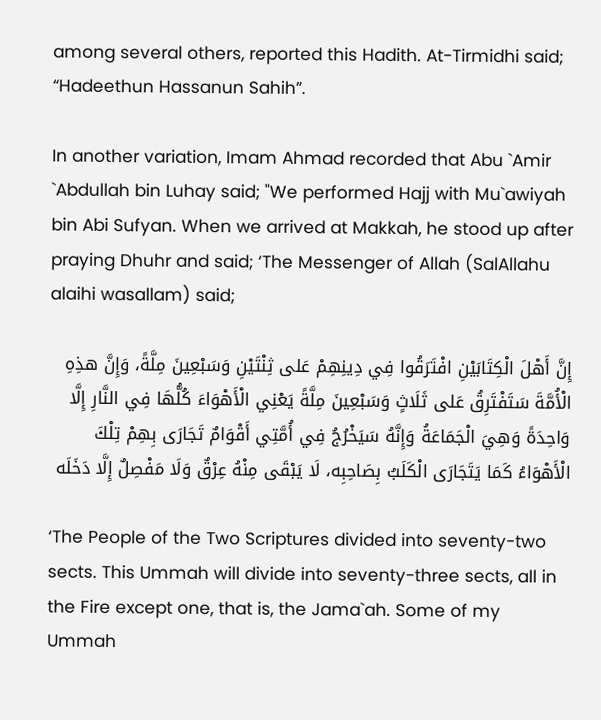among several others, reported this Hadith. At-Tirmidhi said; “Hadeethun Hassanun Sahih”.

In another variation, Imam Ahmad recorded that Abu `Amir `Abdullah bin Luhay said; "We performed Hajj with Mu`awiyah bin Abi Sufyan. When we arrived at Makkah, he stood up after praying Dhuhr and said; ‘The Messenger of Allah (SalAllahu alaihi wasallam) said;

إِنَّ أَهْلَ الْكِتَابَيْنِ افْتَرَقُوا فِي دِينِهِمْ عَلى ثِنْتَيْنِ وَسَبْعِينَ مِلَّةً، وَإِنَّ هذِهِ الْأُمَّةَ سَتَفْتَرِقُ عَلى ثَلَاثٍ وَسَبْعِينَ مِلَّةً يَعْنِي الْأَهْوَاءَ كُلُّهَا فِي النَّارِ إِلَّا وَاحِدَةً وَهِيَ الْجَمَاعَةُ وَإِنَّهُ سَيَخْرُجُ فِي أُمَّتِي أَقْوَامٌ تَجَارَى بِهِمْ تِلْكَ الْأَهْوَاءُ كَمَا يَتَجَارَى الْكَلَبُ بِصَاحِبِه، لَا يَبْقَى مِنْهُ عِرْقٌ وَلَا مَفْصِلٌ إِلَّا دَخَلَه

‘The People of the Two Scriptures divided into seventy-two sects. This Ummah will divide into seventy-three sects, all in the Fire except one, that is, the Jama`ah. Some of my Ummah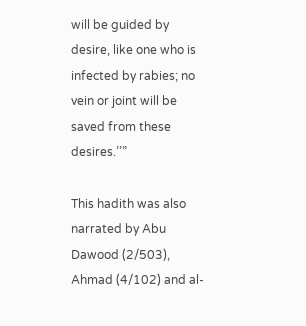will be guided by desire, like one who is infected by rabies; no vein or joint will be saved from these desires.’’”

This hadith was also narrated by Abu Dawood (2/503), Ahmad (4/102) and al-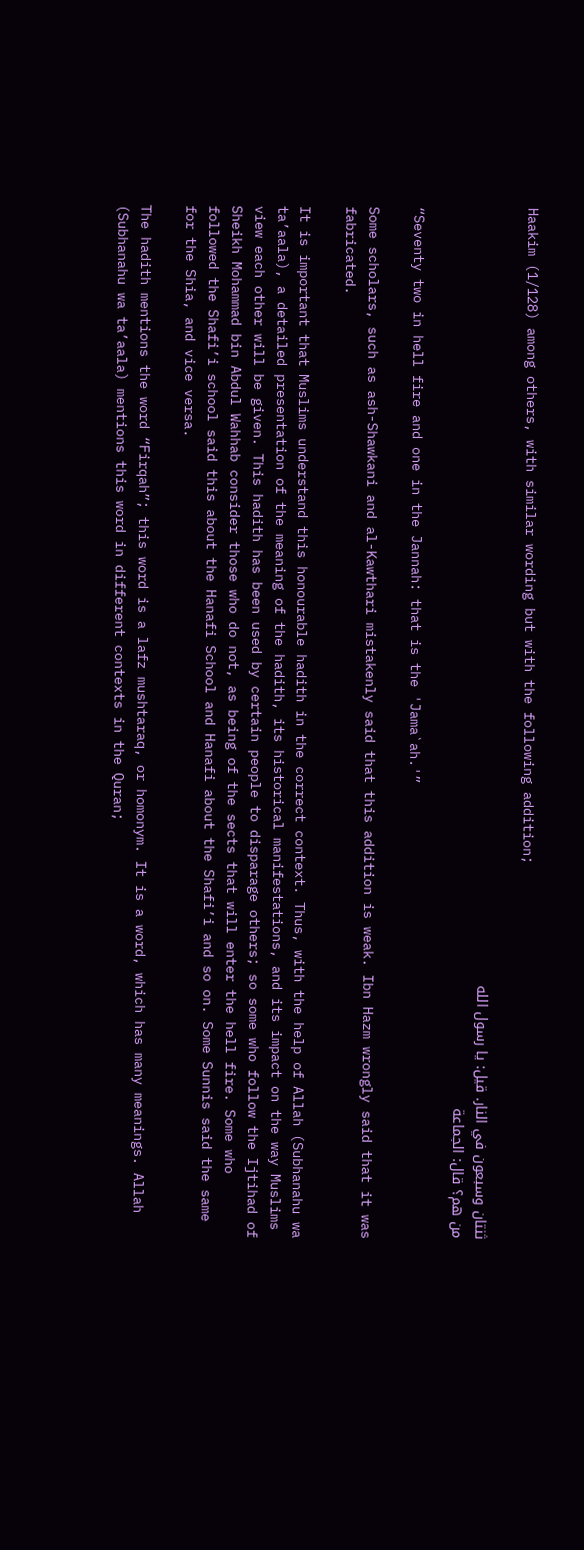Haakim (1/128) among others, with similar wording but with the following addition;

ثنتان وسبعون في النار. قيل: يا رسول الله
من هم؟ قال: الجماعة

“Seventy two in hell fire and one in the Jannah: that is the 'Jama`ah.'”

Some scholars, such as ash-Shawkani and al-Kawthari mistakenly said that this addition is weak. Ibn Hazm wrongly said that it was fabricated.

It is important that Muslims understand this honourable hadith in the correct context. Thus, with the help of Allah (Subhanahu wa ta’aala), a detailed presentation of the meaning of the hadith, its historical manifestations, and its impact on the way Muslims view each other will be given. This hadith has been used by certain people to disparage others; so some who follow the Ijtihad of Sheikh Mohammad bin Abdul Wahhab consider those who do not, as being of the sects that will enter the hell fire. Some who followed the Shafi’i school said this about the Hanafi School and Hanafi about the Shafi’i and so on. Some Sunnis said the same for the Shia, and vice versa.

The hadith mentions the word “Firqah”; this word is a lafz mushtaraq, or homonym. It is a word, which has many meanings. Allah (Subhanahu wa ta’aala) mentions this word in different contexts in the Quran;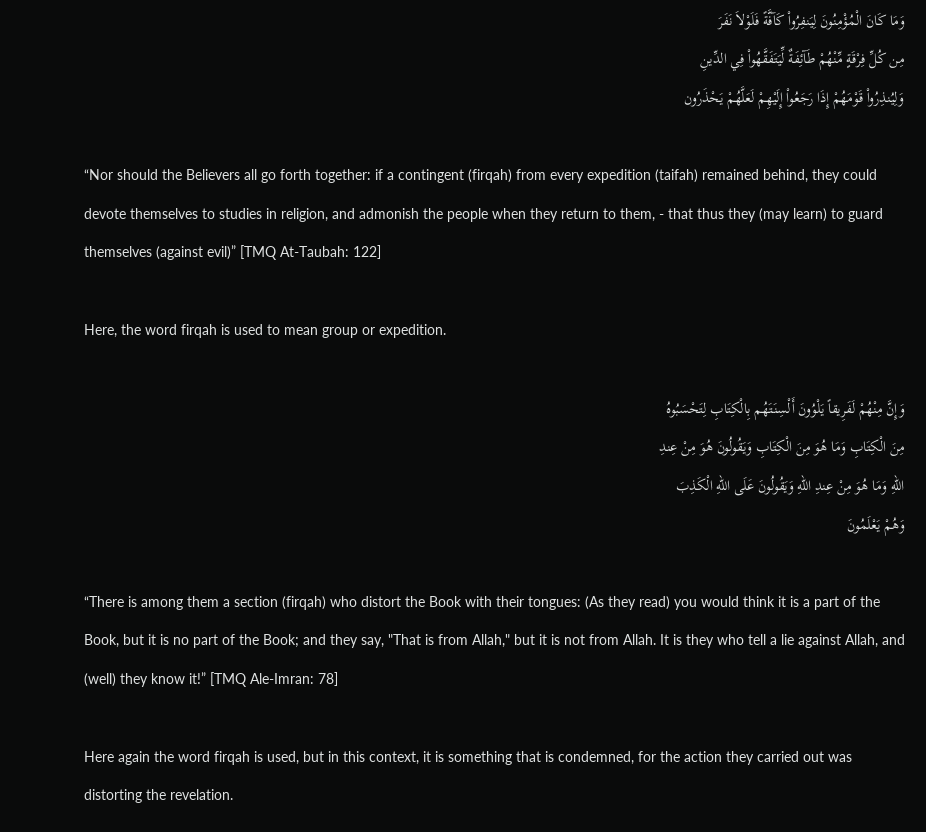وَمَا كَانَ الْمُؤْمِنُونَ لِيَنفِرُواْ كَآفَّةً فَلَوْلاَ نَفَرَ
مِن كُلِّ فِرْقَةٍ مِّنْهُمْ طَآئِفَةٌ لِّيَتَفَقَّهُواْ فِي الدِّينِ
وَلِيُنذِرُواْ قَوْمَهُمْ إِذَا رَجَعُواْ إِلَيْهِمْ لَعَلَّهُمْ يَحْذَرُون

“Nor should the Believers all go forth together: if a contingent (firqah) from every expedition (taifah) remained behind, they could devote themselves to studies in religion, and admonish the people when they return to them, - that thus they (may learn) to guard themselves (against evil)” [TMQ At-Taubah: 122]

Here, the word firqah is used to mean group or expedition.

وَإِنَّ مِنْهُمْ لَفَرِيقاً يَلْوُونَ أَلْسِنَتَهُم بِالْكِتَابِ لِتَحْسَبُوهُ
مِنَ الْكِتَابِ وَمَا هُوَ مِنَ الْكِتَابِ وَيَقُولُونَ هُوَ مِنْ عِندِ
اللّهِ وَمَا هُوَ مِنْ عِندِ اللّهِ وَيَقُولُونَ عَلَى اللّهِ الْكَذِبَ
وَهُمْ يَعْلَمُونَ

“There is among them a section (firqah) who distort the Book with their tongues: (As they read) you would think it is a part of the Book, but it is no part of the Book; and they say, "That is from Allah," but it is not from Allah. It is they who tell a lie against Allah, and (well) they know it!” [TMQ Ale-Imran: 78]

Here again the word firqah is used, but in this context, it is something that is condemned, for the action they carried out was distorting the revelation.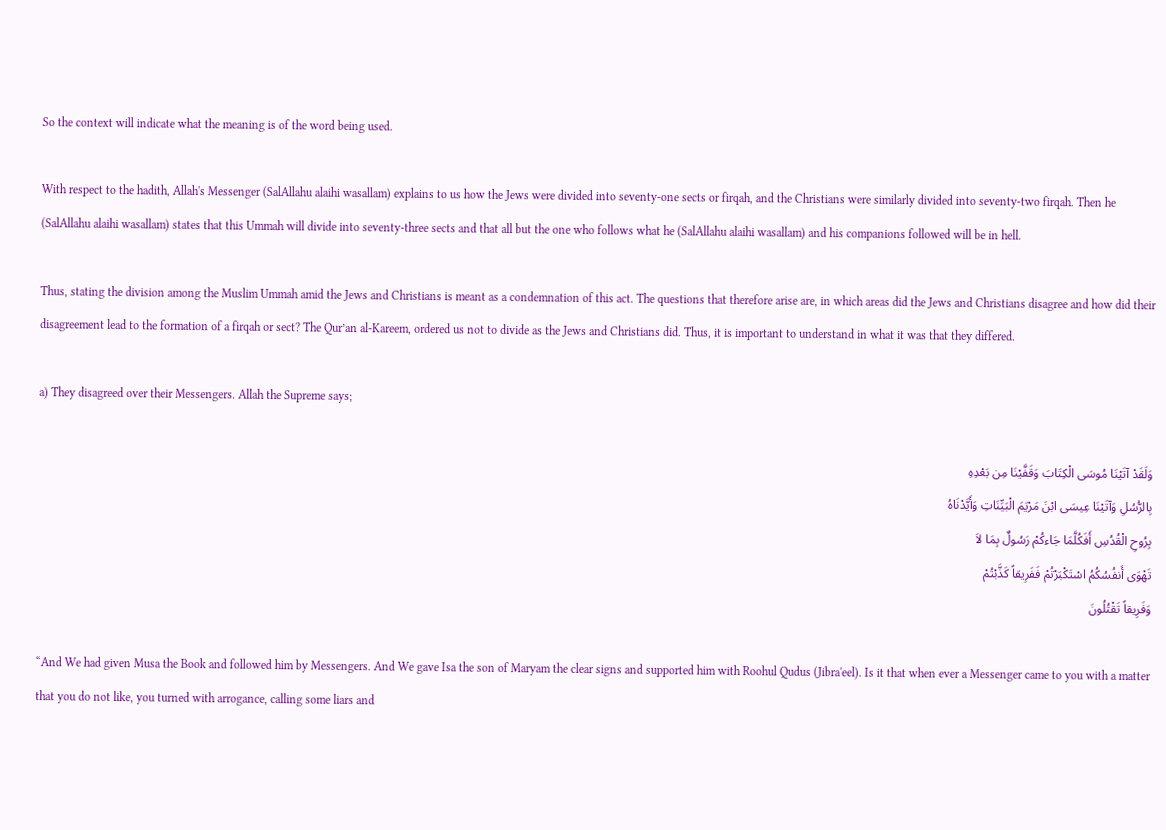So the context will indicate what the meaning is of the word being used.

With respect to the hadith, Allah's Messenger (SalAllahu alaihi wasallam) explains to us how the Jews were divided into seventy-one sects or firqah, and the Christians were similarly divided into seventy-two firqah. Then he (SalAllahu alaihi wasallam) states that this Ummah will divide into seventy-three sects and that all but the one who follows what he (SalAllahu alaihi wasallam) and his companions followed will be in hell.

Thus, stating the division among the Muslim Ummah amid the Jews and Christians is meant as a condemnation of this act. The questions that therefore arise are, in which areas did the Jews and Christians disagree and how did their disagreement lead to the formation of a firqah or sect? The Qur’an al-Kareem, ordered us not to divide as the Jews and Christians did. Thus, it is important to understand in what it was that they differed.

a) They disagreed over their Messengers. Allah the Supreme says;

وَلَقَدْ آتَيْنَا مُوسَى الْكِتَابَ وَقَفَّيْنَا مِن بَعْدِهِ
بِالرُّسُلِ وَآتَيْنَا عِيسَى ابْنَ مَرْيَمَ الْبَيِّنَاتِ وَأَيَّدْنَاهُ
بِرُوحِ الْقُدُسِ أَفَكُلَّمَا جَاءكُمْ رَسُولٌ بِمَا لاَ
تَهْوَى أَنفُسُكُمُ اسْتَكْبَرْتُمْ فَفَرِيقاً كَذَّبْتُمْ
وَفَرِيقاً تَقْتُلُونَ

“And We had given Musa the Book and followed him by Messengers. And We gave Isa the son of Maryam the clear signs and supported him with Roohul Qudus (Jibra'eel). Is it that when ever a Messenger came to you with a matter that you do not like, you turned with arrogance, calling some liars and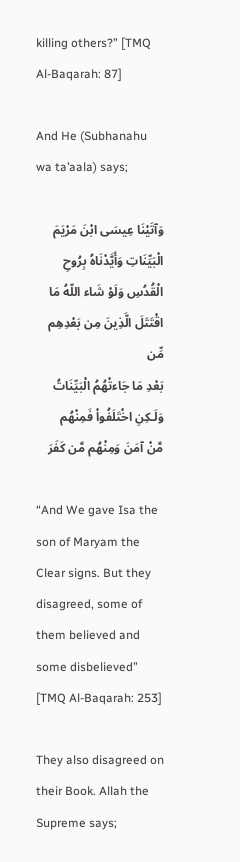killing others?” [TMQ Al-Baqarah: 87]

And He (Subhanahu wa ta’aala) says;

وَآتَيْنَا عِيسَى ابْنَ مَرْيَمَ الْبَيِّنَاتِ وَأَيَّدْنَاهُ بِرُوحِ
الْقُدُسِ وَلَوْ شَاء اللّهُ مَا اقْتَتَلَ الَّذِينَ مِن بَعْدِهِم مِّن
بَعْدِ مَا جَاءتْهُمُ الْبَيِّنَاتُ وَلَـكِنِ اخْتَلَفُواْ فَمِنْهُم
مَّنْ آمَنَ وَمِنْهُم مَّن كَفَرَ

“And We gave Isa the son of Maryam the Clear signs. But they disagreed, some of them believed and some disbelieved” [TMQ Al-Baqarah: 253]

They also disagreed on their Book. Allah the Supreme says;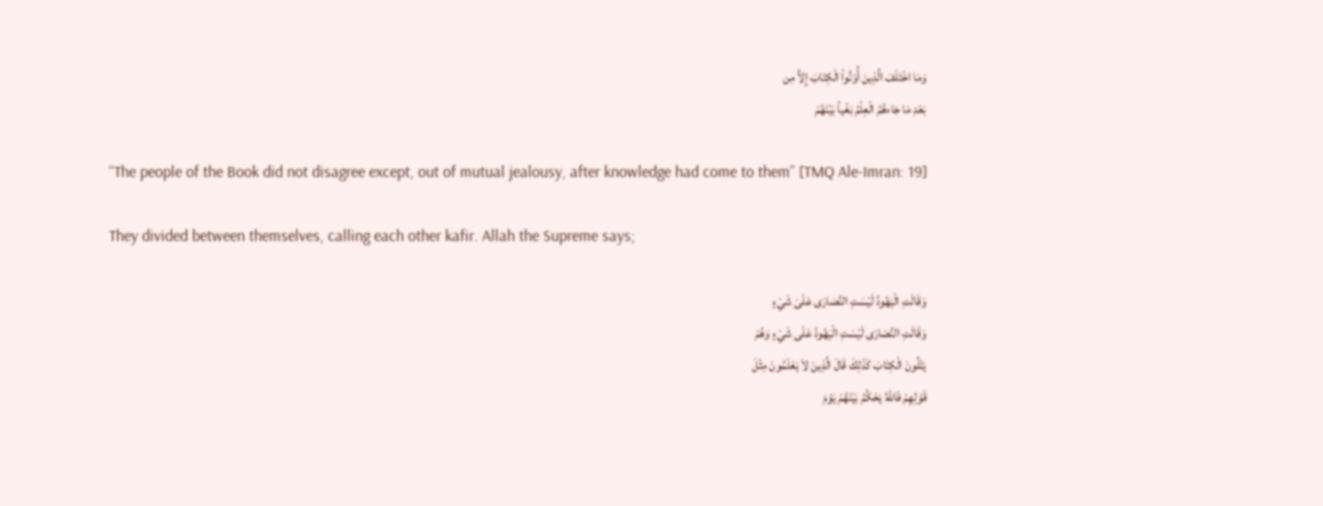وَمَا اخْتَلَفَ الَّذِينَ أُوْتُواْ الْكِتَابَ إِلاَّ مِن
بَعْدِ مَا جَاءهُمُ الْعِلْمُ بَغْياً بَيْنَهُمْ

“The people of the Book did not disagree except, out of mutual jealousy, after knowledge had come to them” [TMQ Ale-Imran: 19]

They divided between themselves, calling each other kafir. Allah the Supreme says;

وَقَالَتِ الْيَهُودُ لَيْسَتِ النَّصَارَى عَلَىَ شَيْءٍ
وَقَالَتِ النَّصَارَى لَيْسَتِ الْيَهُودُ عَلَى شَيْءٍ وَهُمْ
يَتْلُونَ الْكِتَابَ كَذَلِكَ قَالَ الَّذِينَ لاَ يَعْلَمُونَ مِثْلَ
قَوْلِهِمْ فَاللّهُ يَحْكُمُ بَيْنَهُمْ يَوْمَ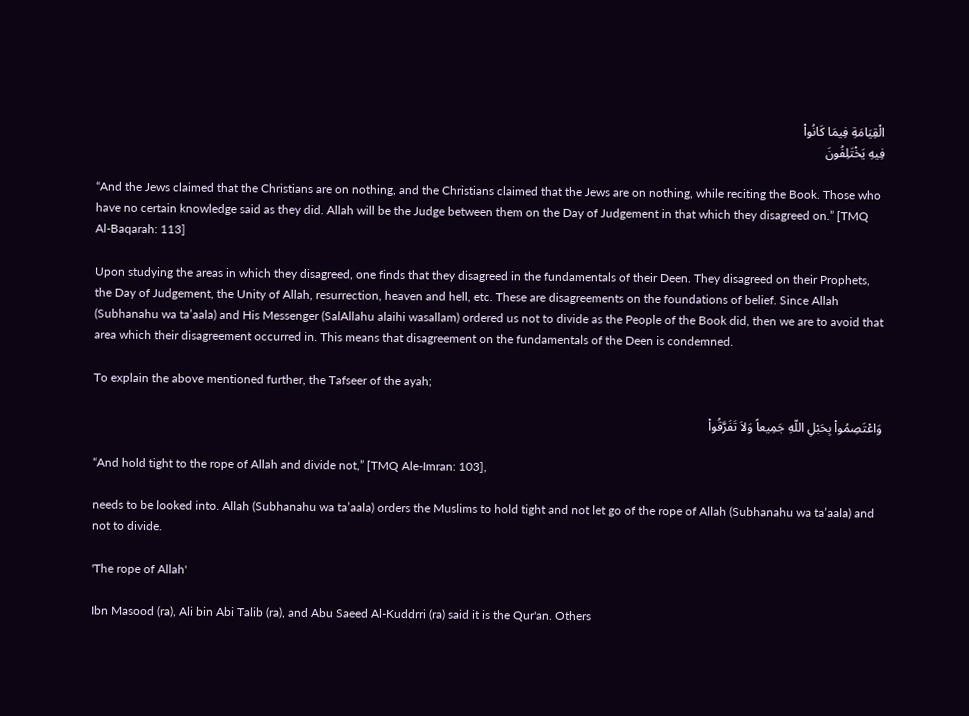الْقِيَامَةِ فِيمَا كَانُواْ
فِيهِ يَخْتَلِفُونَ

“And the Jews claimed that the Christians are on nothing, and the Christians claimed that the Jews are on nothing, while reciting the Book. Those who have no certain knowledge said as they did. Allah will be the Judge between them on the Day of Judgement in that which they disagreed on.” [TMQ Al-Baqarah: 113]

Upon studying the areas in which they disagreed, one finds that they disagreed in the fundamentals of their Deen. They disagreed on their Prophets, the Day of Judgement, the Unity of Allah, resurrection, heaven and hell, etc. These are disagreements on the foundations of belief. Since Allah (Subhanahu wa ta’aala) and His Messenger (SalAllahu alaihi wasallam) ordered us not to divide as the People of the Book did, then we are to avoid that area which their disagreement occurred in. This means that disagreement on the fundamentals of the Deen is condemned.

To explain the above mentioned further, the Tafseer of the ayah;

وَاعْتَصِمُواْ بِحَبْلِ اللّهِ جَمِيعاً وَلاَ تَفَرَّقُواْ

“And hold tight to the rope of Allah and divide not,” [TMQ Ale-Imran: 103],

needs to be looked into. Allah (Subhanahu wa ta’aala) orders the Muslims to hold tight and not let go of the rope of Allah (Subhanahu wa ta’aala) and not to divide.

'The rope of Allah'

Ibn Masood (ra), Ali bin Abi Talib (ra), and Abu Saeed Al-Kuddrri (ra) said it is the Qur'an. Others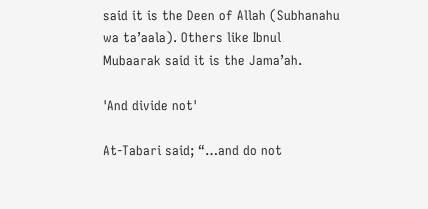said it is the Deen of Allah (Subhanahu wa ta’aala). Others like Ibnul Mubaarak said it is the Jama’ah.

'And divide not'

At-Tabari said; “…and do not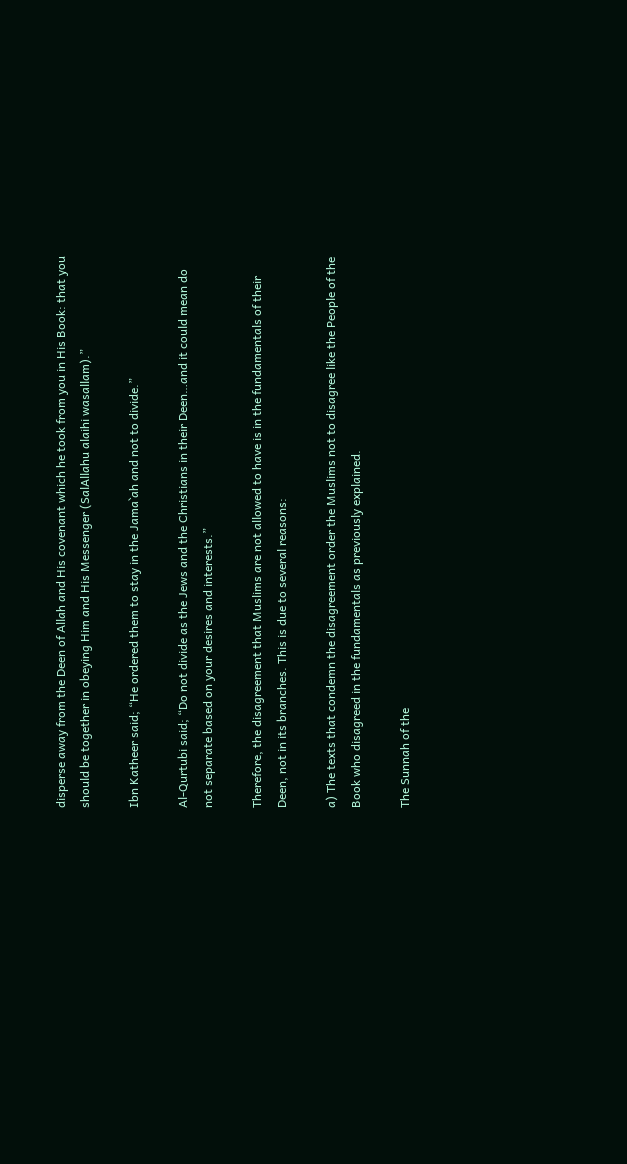disperse away from the Deen of Allah and His covenant which he took from you in His Book: that you should be together in obeying Him and His Messenger (SalAllahu alaihi wasallam).”

Ibn Katheer said; “He ordered them to stay in the Jama`ah and not to divide.”

Al-Qurtubi said; “Do not divide as the Jews and the Christians in their Deen…and it could mean do not separate based on your desires and interests.”

Therefore, the disagreement that Muslims are not allowed to have is in the fundamentals of their Deen, not in its branches. This is due to several reasons:

a) The texts that condemn the disagreement order the Muslims not to disagree like the People of the Book who disagreed in the fundamentals as previously explained.

The Sunnah of the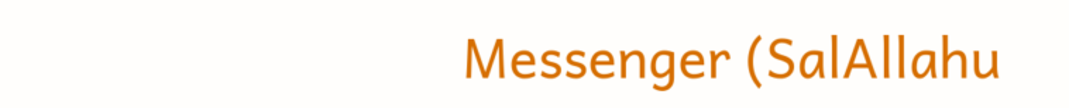Messenger (SalAllahu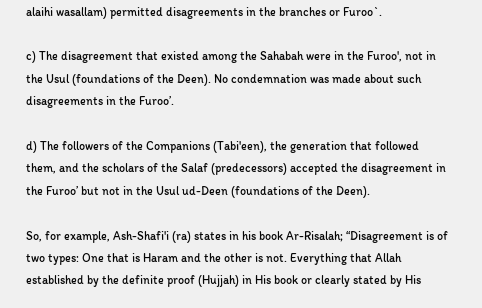alaihi wasallam) permitted disagreements in the branches or Furoo`.

c) The disagreement that existed among the Sahabah were in the Furoo', not in the Usul (foundations of the Deen). No condemnation was made about such disagreements in the Furoo’.

d) The followers of the Companions (Tabi'een), the generation that followed them, and the scholars of the Salaf (predecessors) accepted the disagreement in the Furoo’ but not in the Usul ud-Deen (foundations of the Deen).

So, for example, Ash-Shafi'i (ra) states in his book Ar-Risalah; “Disagreement is of two types: One that is Haram and the other is not. Everything that Allah established by the definite proof (Hujjah) in His book or clearly stated by His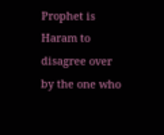Prophet is Haram to disagree over by the one who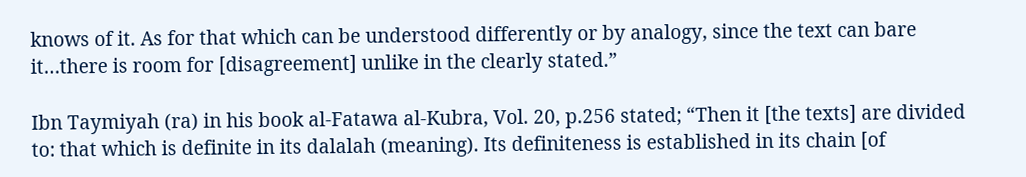knows of it. As for that which can be understood differently or by analogy, since the text can bare it…there is room for [disagreement] unlike in the clearly stated.”

Ibn Taymiyah (ra) in his book al-Fatawa al-Kubra, Vol. 20, p.256 stated; “Then it [the texts] are divided to: that which is definite in its dalalah (meaning). Its definiteness is established in its chain [of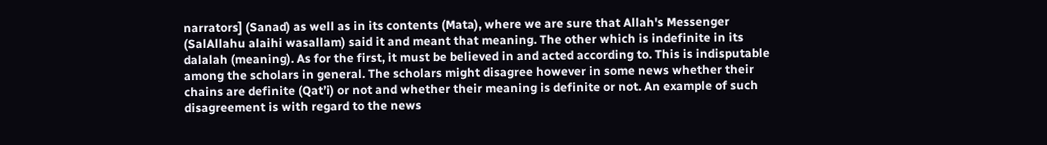narrators] (Sanad) as well as in its contents (Mata), where we are sure that Allah's Messenger (SalAllahu alaihi wasallam) said it and meant that meaning. The other which is indefinite in its dalalah (meaning). As for the first, it must be believed in and acted according to. This is indisputable among the scholars in general. The scholars might disagree however in some news whether their chains are definite (Qat’i) or not and whether their meaning is definite or not. An example of such disagreement is with regard to the news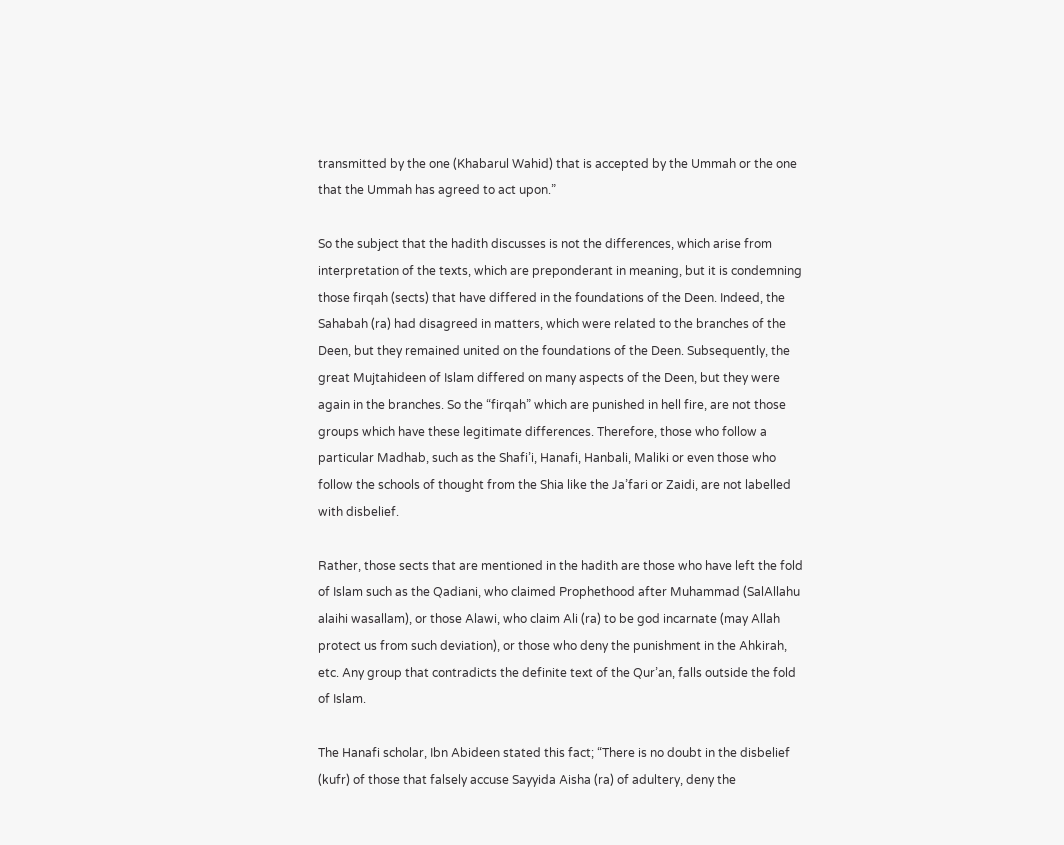transmitted by the one (Khabarul Wahid) that is accepted by the Ummah or the one that the Ummah has agreed to act upon.”

So the subject that the hadith discusses is not the differences, which arise from interpretation of the texts, which are preponderant in meaning, but it is condemning those firqah (sects) that have differed in the foundations of the Deen. Indeed, the Sahabah (ra) had disagreed in matters, which were related to the branches of the Deen, but they remained united on the foundations of the Deen. Subsequently, the great Mujtahideen of Islam differed on many aspects of the Deen, but they were again in the branches. So the “firqah” which are punished in hell fire, are not those groups which have these legitimate differences. Therefore, those who follow a particular Madhab, such as the Shafi’i, Hanafi, Hanbali, Maliki or even those who follow the schools of thought from the Shia like the Ja’fari or Zaidi, are not labelled with disbelief.

Rather, those sects that are mentioned in the hadith are those who have left the fold of Islam such as the Qadiani, who claimed Prophethood after Muhammad (SalAllahu alaihi wasallam), or those Alawi, who claim Ali (ra) to be god incarnate (may Allah protect us from such deviation), or those who deny the punishment in the Ahkirah, etc. Any group that contradicts the definite text of the Qur’an, falls outside the fold of Islam.

The Hanafi scholar, Ibn Abideen stated this fact; “There is no doubt in the disbelief (kufr) of those that falsely accuse Sayyida Aisha (ra) of adultery, deny the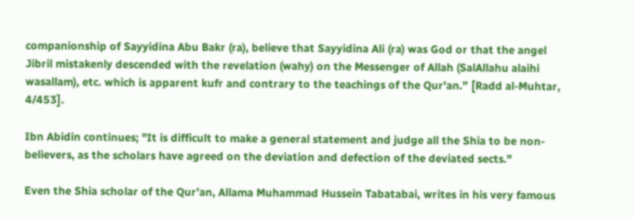companionship of Sayyidina Abu Bakr (ra), believe that Sayyidina Ali (ra) was God or that the angel Jibril mistakenly descended with the revelation (wahy) on the Messenger of Allah (SalAllahu alaihi wasallam), etc. which is apparent kufr and contrary to the teachings of the Qur'an.” [Radd al-Muhtar, 4/453].

Ibn Abidin continues; "It is difficult to make a general statement and judge all the Shia to be non-believers, as the scholars have agreed on the deviation and defection of the deviated sects."

Even the Shia scholar of the Qur’an, Allama Muhammad Hussein Tabatabai, writes in his very famous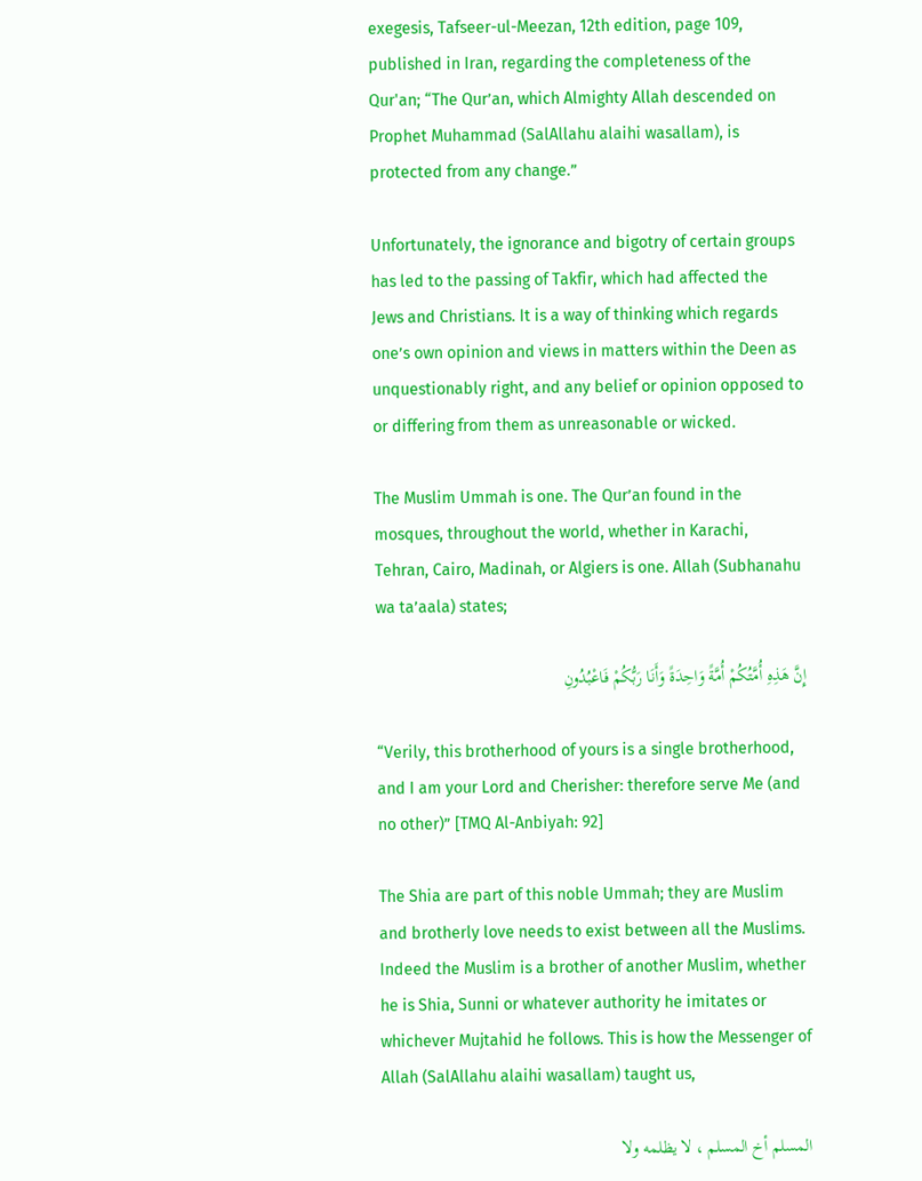exegesis, Tafseer-ul-Meezan, 12th edition, page 109, published in Iran, regarding the completeness of the Qur'an; “The Qur’an, which Almighty Allah descended on Prophet Muhammad (SalAllahu alaihi wasallam), is protected from any change.”

Unfortunately, the ignorance and bigotry of certain groups has led to the passing of Takfir, which had affected the Jews and Christians. It is a way of thinking which regards one’s own opinion and views in matters within the Deen as unquestionably right, and any belief or opinion opposed to or differing from them as unreasonable or wicked.

The Muslim Ummah is one. The Qur’an found in the mosques, throughout the world, whether in Karachi, Tehran, Cairo, Madinah, or Algiers is one. Allah (Subhanahu wa ta’aala) states;

إِنَّ هَذِهِ أُمَّتُكُمْ أُمَّةً وَاحِدَةً وَأَنَا رَبُّكُمْ فَاعْبُدُونِ

“Verily, this brotherhood of yours is a single brotherhood, and I am your Lord and Cherisher: therefore serve Me (and no other)” [TMQ Al-Anbiyah: 92]

The Shia are part of this noble Ummah; they are Muslim and brotherly love needs to exist between all the Muslims. Indeed the Muslim is a brother of another Muslim, whether he is Shia, Sunni or whatever authority he imitates or whichever Mujtahid he follows. This is how the Messenger of Allah (SalAllahu alaihi wasallam) taught us,

المسلم أخ المسلم ، لا يظلمه ولا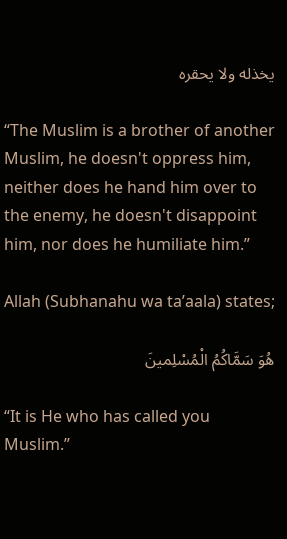يخذله ولا يحقره

“The Muslim is a brother of another Muslim, he doesn't oppress him, neither does he hand him over to the enemy, he doesn't disappoint him, nor does he humiliate him.”

Allah (Subhanahu wa ta’aala) states;

هُوَ سَمَّاكُمُ الْمُسْلِمينَ

“It is He who has called you Muslim.”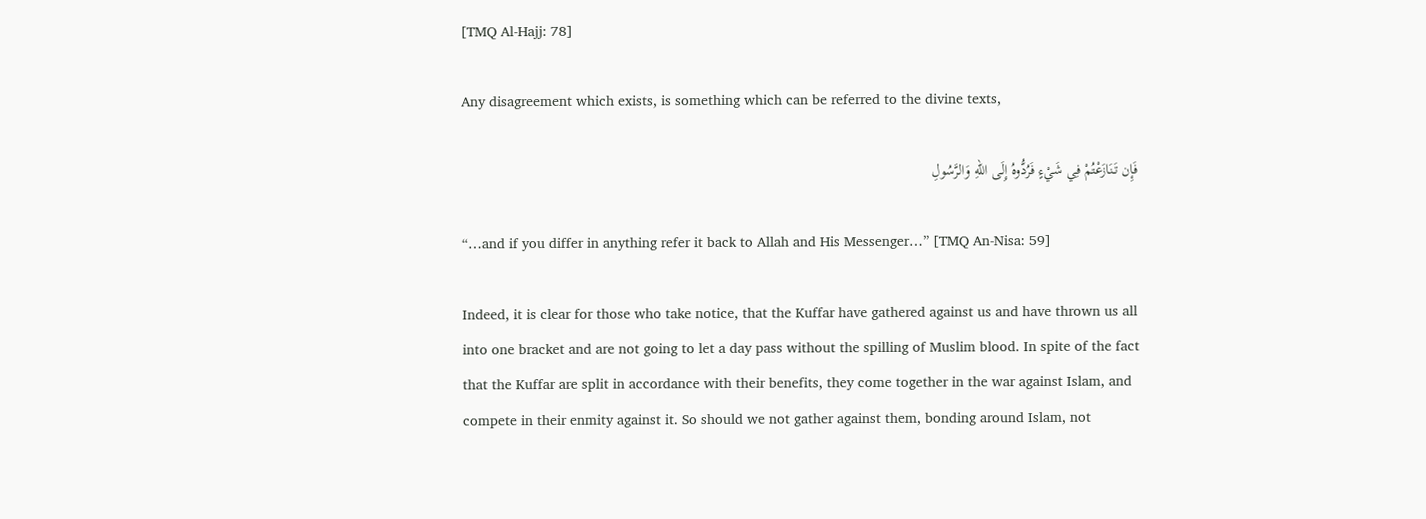[TMQ Al-Hajj: 78]

Any disagreement which exists, is something which can be referred to the divine texts,

فَإِن تَنَازَعْتُمْ فِي شَيْءٍ فَرُدُّوهُ إِلَى اللّهِ وَالرَّسُولِ

“…and if you differ in anything refer it back to Allah and His Messenger…” [TMQ An-Nisa: 59]

Indeed, it is clear for those who take notice, that the Kuffar have gathered against us and have thrown us all into one bracket and are not going to let a day pass without the spilling of Muslim blood. In spite of the fact that the Kuffar are split in accordance with their benefits, they come together in the war against Islam, and compete in their enmity against it. So should we not gather against them, bonding around Islam, not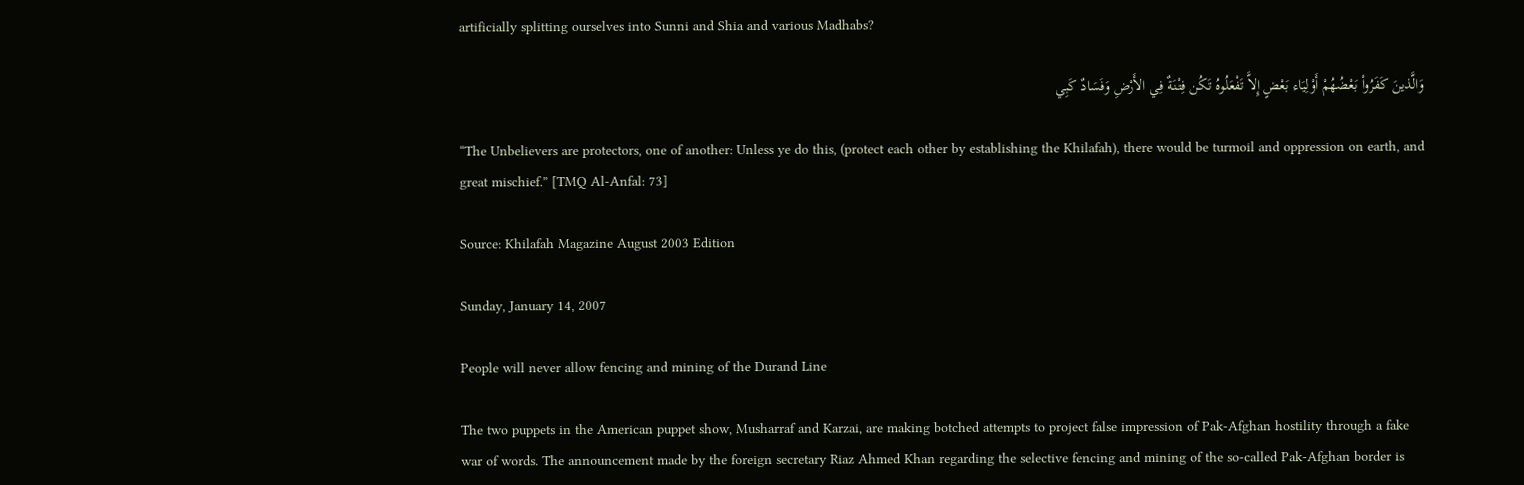artificially splitting ourselves into Sunni and Shia and various Madhabs?

وَالَّذينَ كَفَرُواْ بَعْضُهُمْ أَوْلِيَاء بَعْضٍ إِلاَّ تَفْعَلُوهُ تَكُن فِتْنَةٌ فِي الأَرْضِ وَفَسَادٌ كَبِي

“The Unbelievers are protectors, one of another: Unless ye do this, (protect each other by establishing the Khilafah), there would be turmoil and oppression on earth, and great mischief.” [TMQ Al-Anfal: 73]

Source: Khilafah Magazine August 2003 Edition

Sunday, January 14, 2007

People will never allow fencing and mining of the Durand Line

The two puppets in the American puppet show, Musharraf and Karzai, are making botched attempts to project false impression of Pak-Afghan hostility through a fake war of words. The announcement made by the foreign secretary Riaz Ahmed Khan regarding the selective fencing and mining of the so-called Pak-Afghan border is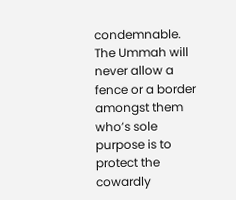condemnable. The Ummah will never allow a fence or a border amongst them who’s sole purpose is to protect the cowardly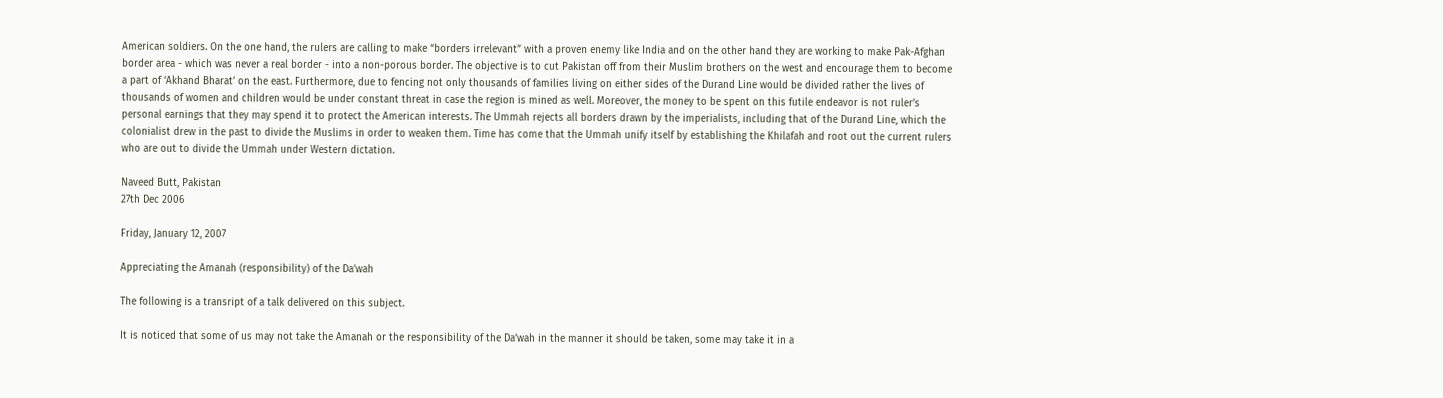American soldiers. On the one hand, the rulers are calling to make “borders irrelevant” with a proven enemy like India and on the other hand they are working to make Pak-Afghan border area - which was never a real border - into a non-porous border. The objective is to cut Pakistan off from their Muslim brothers on the west and encourage them to become a part of ‘Akhand Bharat’ on the east. Furthermore, due to fencing not only thousands of families living on either sides of the Durand Line would be divided rather the lives of thousands of women and children would be under constant threat in case the region is mined as well. Moreover, the money to be spent on this futile endeavor is not ruler’s personal earnings that they may spend it to protect the American interests. The Ummah rejects all borders drawn by the imperialists, including that of the Durand Line, which the colonialist drew in the past to divide the Muslims in order to weaken them. Time has come that the Ummah unify itself by establishing the Khilafah and root out the current rulers who are out to divide the Ummah under Western dictation.

Naveed Butt, Pakistan
27th Dec 2006

Friday, January 12, 2007

Appreciating the Amanah (responsibility) of the Da’wah

The following is a transript of a talk delivered on this subject.

It is noticed that some of us may not take the Amanah or the responsibility of the Da’wah in the manner it should be taken, some may take it in a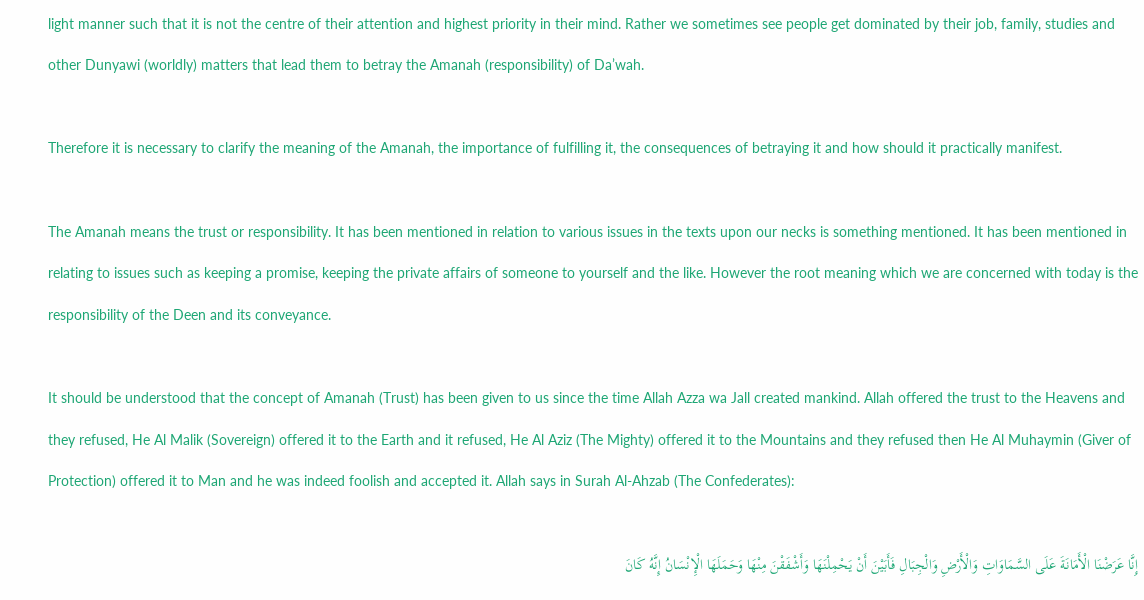light manner such that it is not the centre of their attention and highest priority in their mind. Rather we sometimes see people get dominated by their job, family, studies and other Dunyawi (worldly) matters that lead them to betray the Amanah (responsibility) of Da’wah.

Therefore it is necessary to clarify the meaning of the Amanah, the importance of fulfilling it, the consequences of betraying it and how should it practically manifest.

The Amanah means the trust or responsibility. It has been mentioned in relation to various issues in the texts upon our necks is something mentioned. It has been mentioned in relating to issues such as keeping a promise, keeping the private affairs of someone to yourself and the like. However the root meaning which we are concerned with today is the responsibility of the Deen and its conveyance.

It should be understood that the concept of Amanah (Trust) has been given to us since the time Allah Azza wa Jall created mankind. Allah offered the trust to the Heavens and they refused, He Al Malik (Sovereign) offered it to the Earth and it refused, He Al Aziz (The Mighty) offered it to the Mountains and they refused then He Al Muhaymin (Giver of Protection) offered it to Man and he was indeed foolish and accepted it. Allah says in Surah Al-Ahzab (The Confederates):

إِنَّا عَرَضْنَا الْأَمَانَةَ عَلَى السَّمَاوَاتِ وَالْأَرْضِ وَالْجِبَالِ فَأَبَيْنَ أَنْ يَحْمِلْنَهَا وَأَشْفَقْنَ مِنْهَا وَحَمَلَهَا الْإِنْسَانُ إِنَّهُ كَانَ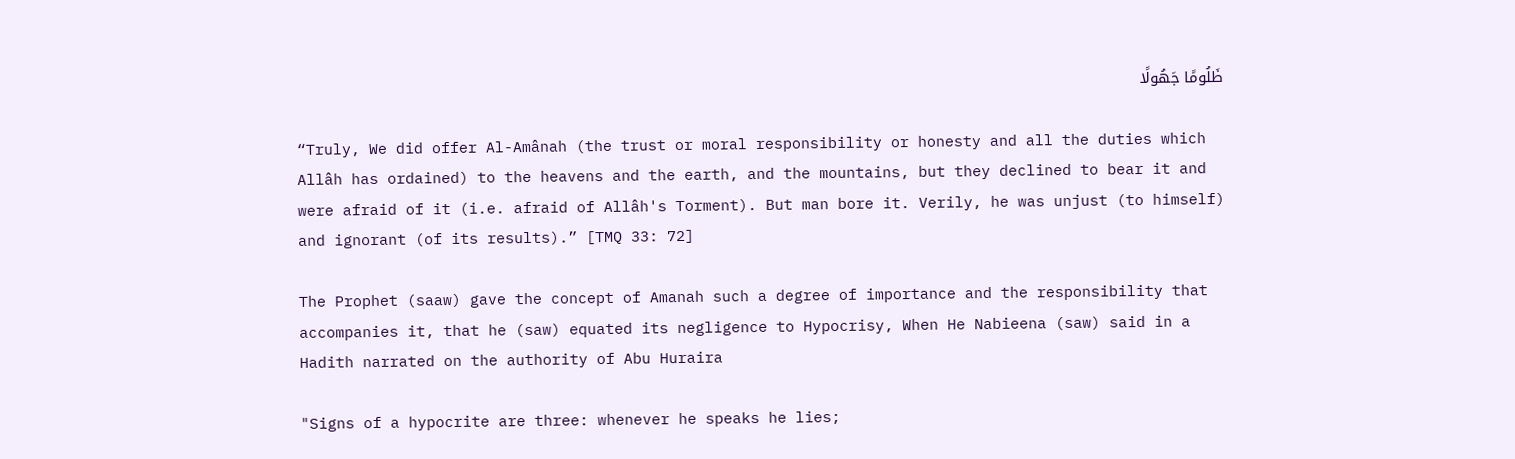ظَلُومًا جَهُولًا

“Truly, We did offer Al-Amânah (the trust or moral responsibility or honesty and all the duties which Allâh has ordained) to the heavens and the earth, and the mountains, but they declined to bear it and were afraid of it (i.e. afraid of Allâh's Torment). But man bore it. Verily, he was unjust (to himself) and ignorant (of its results).” [TMQ 33: 72]

The Prophet (saaw) gave the concept of Amanah such a degree of importance and the responsibility that accompanies it, that he (saw) equated its negligence to Hypocrisy, When He Nabieena (saw) said in a Hadith narrated on the authority of Abu Huraira

"Signs of a hypocrite are three: whenever he speaks he lies;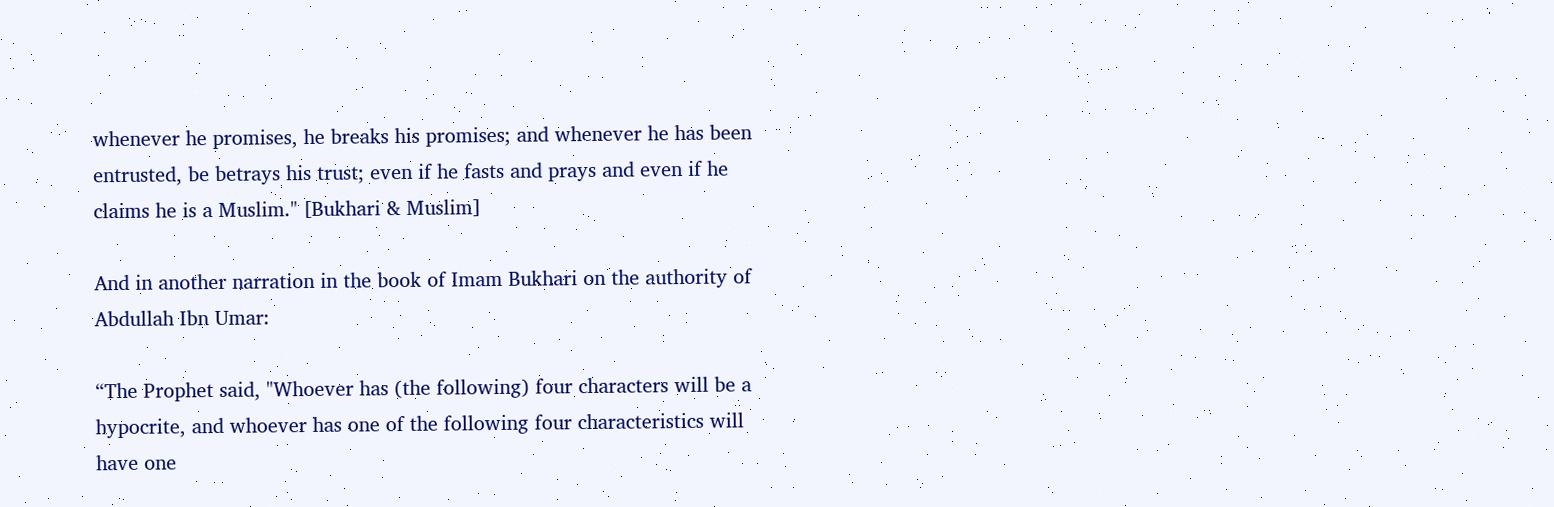whenever he promises, he breaks his promises; and whenever he has been entrusted, be betrays his trust; even if he fasts and prays and even if he claims he is a Muslim." [Bukhari & Muslim]

And in another narration in the book of Imam Bukhari on the authority of Abdullah Ibn Umar:

“The Prophet said, "Whoever has (the following) four characters will be a hypocrite, and whoever has one of the following four characteristics will have one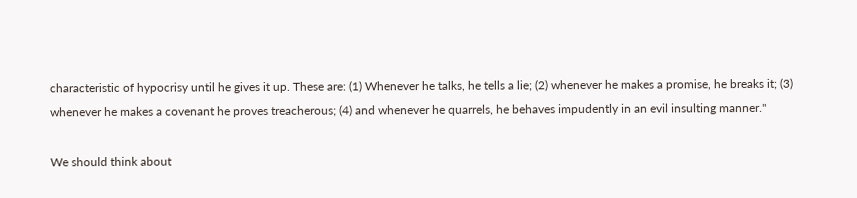characteristic of hypocrisy until he gives it up. These are: (1) Whenever he talks, he tells a lie; (2) whenever he makes a promise, he breaks it; (3) whenever he makes a covenant he proves treacherous; (4) and whenever he quarrels, he behaves impudently in an evil insulting manner."

We should think about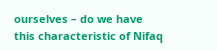ourselves – do we have this characteristic of Nifaq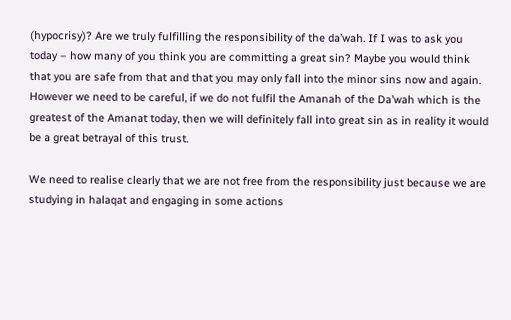(hypocrisy)? Are we truly fulfilling the responsibility of the da’wah. If I was to ask you today – how many of you think you are committing a great sin? Maybe you would think that you are safe from that and that you may only fall into the minor sins now and again. However we need to be careful, if we do not fulfil the Amanah of the Da’wah which is the greatest of the Amanat today, then we will definitely fall into great sin as in reality it would be a great betrayal of this trust.

We need to realise clearly that we are not free from the responsibility just because we are studying in halaqat and engaging in some actions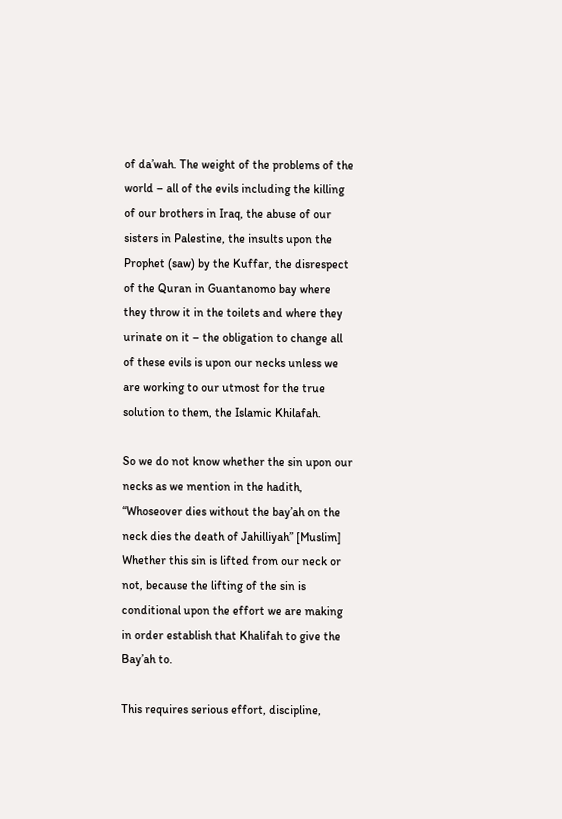of da’wah. The weight of the problems of the world – all of the evils including the killing of our brothers in Iraq, the abuse of our sisters in Palestine, the insults upon the Prophet (saw) by the Kuffar, the disrespect of the Quran in Guantanomo bay where they throw it in the toilets and where they urinate on it – the obligation to change all of these evils is upon our necks unless we are working to our utmost for the true solution to them, the Islamic Khilafah.

So we do not know whether the sin upon our necks as we mention in the hadith, “Whoseover dies without the bay’ah on the neck dies the death of Jahilliyah” [Muslim] Whether this sin is lifted from our neck or not, because the lifting of the sin is conditional upon the effort we are making in order establish that Khalifah to give the Bay’ah to.

This requires serious effort, discipline,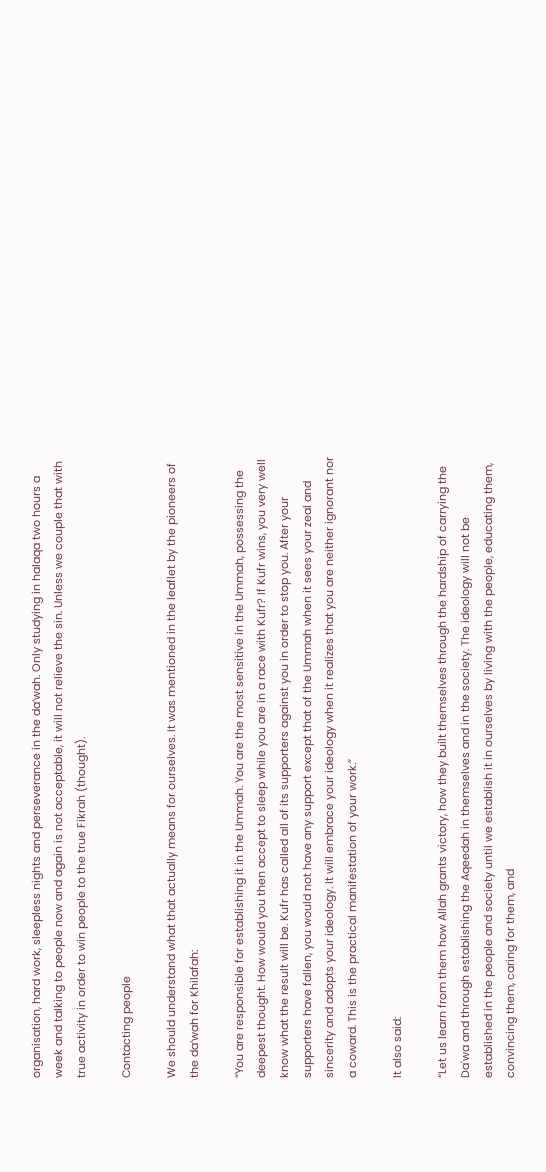organisation, hard work, sleepless nights and perseverance in the da’wah. Only studying in halaqa two hours a week and talking to people now and again is not acceptable, it will not relieve the sin. Unless we couple that with true activity in order to win people to the true Fikrah (thought).

Contacting people

We should understand what that actually means for ourselves. It was mentioned in the leaflet by the pioneers of the da’wah for Khilafah:

“You are responsible for establishing it in the Ummah. You are the most sensitive in the Ummah, possessing the deepest thought. How would you then accept to sleep while you are in a race with Kufr? If Kufr wins, you very well know what the result will be. Kufr has called all of its supporters against you in order to stop you. After your supporters have fallen, you would not have any support except that of the Ummah when it sees your zeal and sincerity and adopts your ideology. It will embrace your ideology when it realizes that you are neither ignorant nor a coward. This is the practical manifestation of your work.”

It also said:

“Let us learn from them how Allah grants victory, how they built themselves through the hardship of carrying the Da'wa and through establishing the Aqeedah in themselves and in the society. The ideology will not be established in the people and society until we establish it in ourselves by living with the people, educating them, convincing them, caring for them, and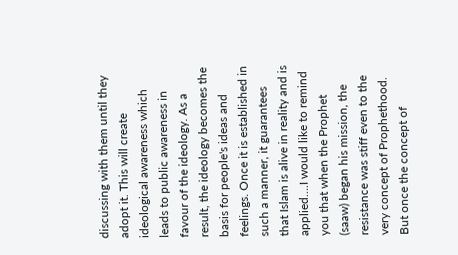discussing with them until they adopt it. This will create ideological awareness which leads to public awareness in favour of the ideology. As a result, the ideology becomes the basis for people's ideas and feelings. Once it is established in such a manner, it guarantees that Islam is alive in reality and is applied….I would like to remind you that when the Prophet (saaw) began his mission, the resistance was stiff even to the very concept of Prophethood. But once the concept of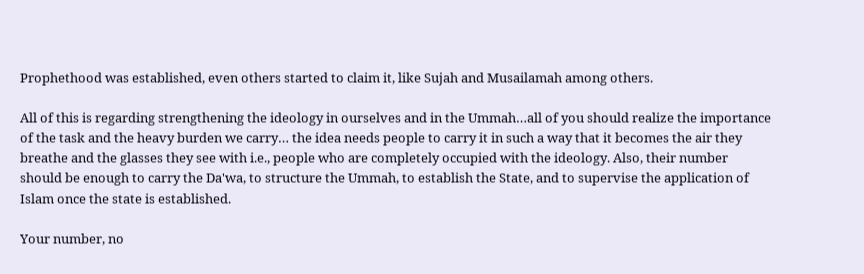Prophethood was established, even others started to claim it, like Sujah and Musailamah among others.

All of this is regarding strengthening the ideology in ourselves and in the Ummah…all of you should realize the importance of the task and the heavy burden we carry… the idea needs people to carry it in such a way that it becomes the air they breathe and the glasses they see with i.e., people who are completely occupied with the ideology. Also, their number should be enough to carry the Da'wa, to structure the Ummah, to establish the State, and to supervise the application of Islam once the state is established.

Your number, no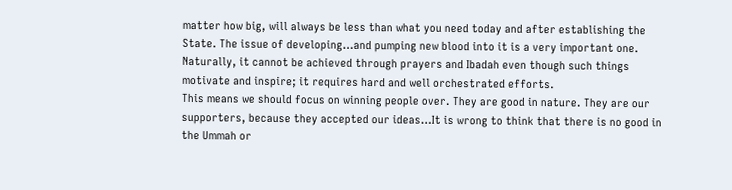matter how big, will always be less than what you need today and after establishing the State. The issue of developing…and pumping new blood into it is a very important one. Naturally, it cannot be achieved through prayers and Ibadah even though such things motivate and inspire; it requires hard and well orchestrated efforts.
This means we should focus on winning people over. They are good in nature. They are our supporters, because they accepted our ideas…It is wrong to think that there is no good in the Ummah or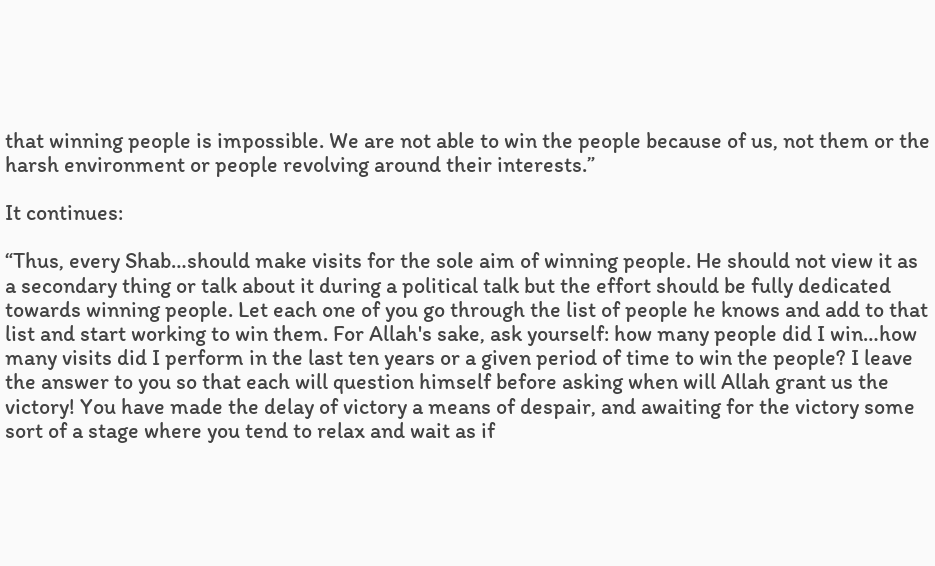that winning people is impossible. We are not able to win the people because of us, not them or the harsh environment or people revolving around their interests.”

It continues:

“Thus, every Shab…should make visits for the sole aim of winning people. He should not view it as a secondary thing or talk about it during a political talk but the effort should be fully dedicated towards winning people. Let each one of you go through the list of people he knows and add to that list and start working to win them. For Allah's sake, ask yourself: how many people did I win…how many visits did I perform in the last ten years or a given period of time to win the people? I leave the answer to you so that each will question himself before asking when will Allah grant us the victory! You have made the delay of victory a means of despair, and awaiting for the victory some sort of a stage where you tend to relax and wait as if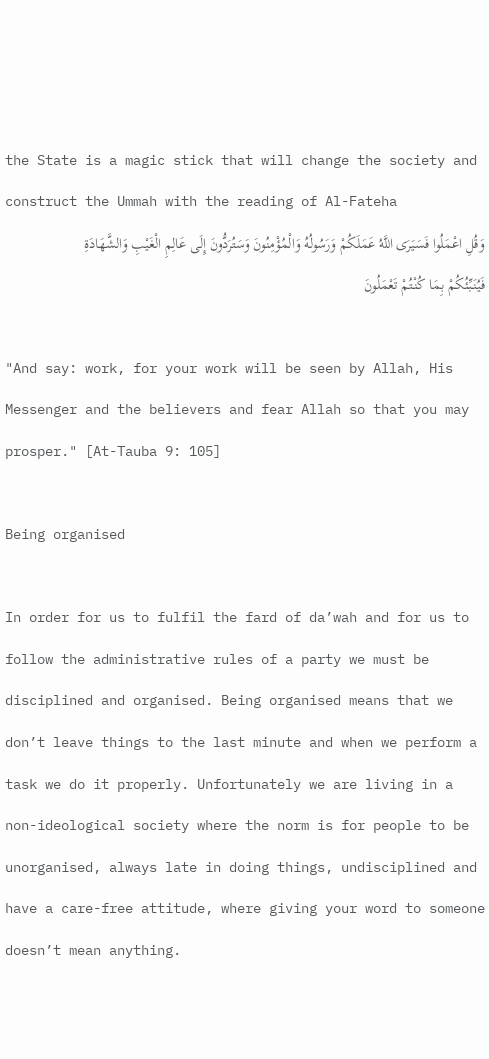the State is a magic stick that will change the society and construct the Ummah with the reading of Al-Fateha
وَقُلِ اعْمَلُوا فَسَيَرَى اللَّهُ عَمَلَكُمْ وَرَسُولُهُ وَالْمُؤْمِنُونَ وَسَتُرَدُّونَ إِلَى عَالِمِ الْغَيْبِ وَالشَّهَادَةِ فَيُنَبِّئُكُمْ بِمَا كُنْتُمْ تَعْمَلُونَ

"And say: work, for your work will be seen by Allah, His Messenger and the believers and fear Allah so that you may prosper." [At-Tauba 9: 105]

Being organised

In order for us to fulfil the fard of da’wah and for us to follow the administrative rules of a party we must be disciplined and organised. Being organised means that we don’t leave things to the last minute and when we perform a task we do it properly. Unfortunately we are living in a non-ideological society where the norm is for people to be unorganised, always late in doing things, undisciplined and have a care-free attitude, where giving your word to someone doesn’t mean anything.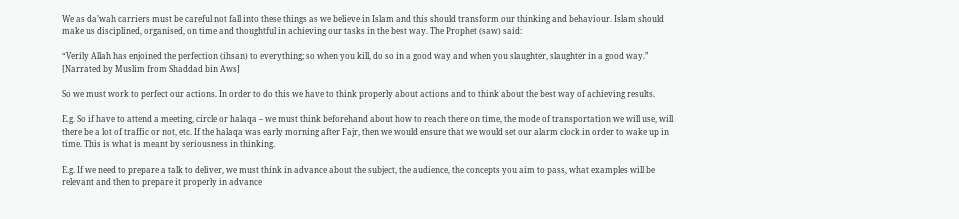We as da’wah carriers must be careful not fall into these things as we believe in Islam and this should transform our thinking and behaviour. Islam should make us disciplined, organised, on time and thoughtful in achieving our tasks in the best way. The Prophet (saw) said:

“Verily Allah has enjoined the perfection (ihsan) to everything; so when you kill, do so in a good way and when you slaughter, slaughter in a good way.” [Narrated by Muslim from Shaddad bin Aws]

So we must work to perfect our actions. In order to do this we have to think properly about actions and to think about the best way of achieving results.

E.g. So if have to attend a meeting, circle or halaqa – we must think beforehand about how to reach there on time, the mode of transportation we will use, will there be a lot of traffic or not, etc. If the halaqa was early morning after Fajr, then we would ensure that we would set our alarm clock in order to wake up in time. This is what is meant by seriousness in thinking.

E.g. If we need to prepare a talk to deliver, we must think in advance about the subject, the audience, the concepts you aim to pass, what examples will be relevant and then to prepare it properly in advance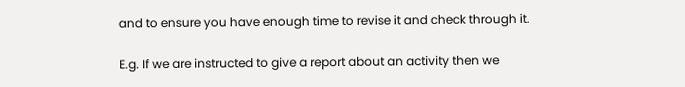and to ensure you have enough time to revise it and check through it.

E.g. If we are instructed to give a report about an activity then we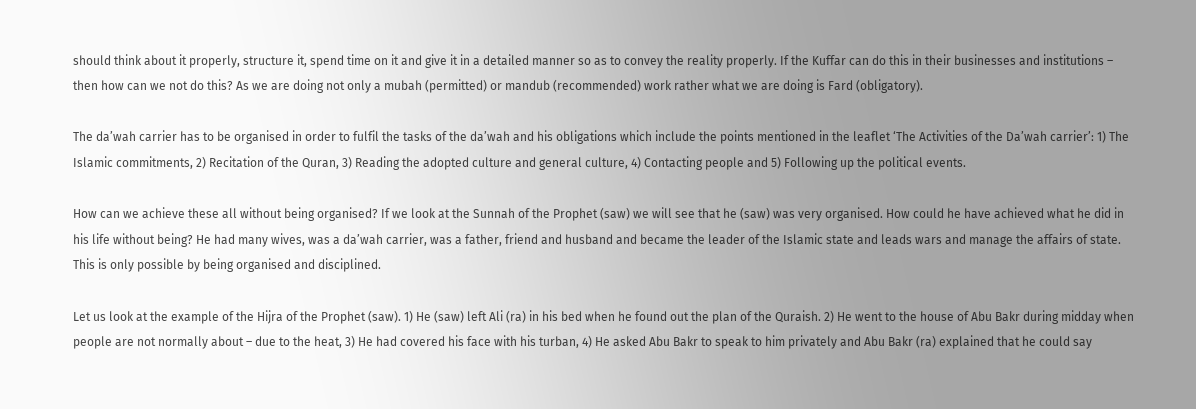should think about it properly, structure it, spend time on it and give it in a detailed manner so as to convey the reality properly. If the Kuffar can do this in their businesses and institutions – then how can we not do this? As we are doing not only a mubah (permitted) or mandub (recommended) work rather what we are doing is Fard (obligatory).

The da’wah carrier has to be organised in order to fulfil the tasks of the da’wah and his obligations which include the points mentioned in the leaflet ‘The Activities of the Da’wah carrier’: 1) The Islamic commitments, 2) Recitation of the Quran, 3) Reading the adopted culture and general culture, 4) Contacting people and 5) Following up the political events.

How can we achieve these all without being organised? If we look at the Sunnah of the Prophet (saw) we will see that he (saw) was very organised. How could he have achieved what he did in his life without being? He had many wives, was a da’wah carrier, was a father, friend and husband and became the leader of the Islamic state and leads wars and manage the affairs of state. This is only possible by being organised and disciplined.

Let us look at the example of the Hijra of the Prophet (saw). 1) He (saw) left Ali (ra) in his bed when he found out the plan of the Quraish. 2) He went to the house of Abu Bakr during midday when people are not normally about – due to the heat, 3) He had covered his face with his turban, 4) He asked Abu Bakr to speak to him privately and Abu Bakr (ra) explained that he could say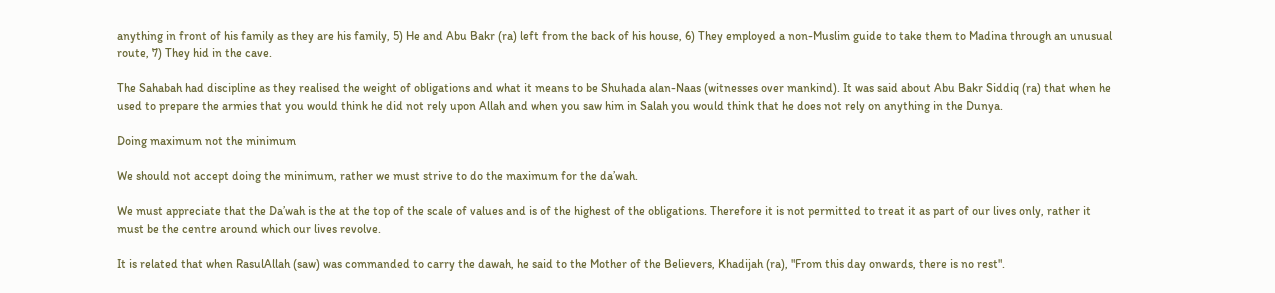anything in front of his family as they are his family, 5) He and Abu Bakr (ra) left from the back of his house, 6) They employed a non-Muslim guide to take them to Madina through an unusual route, 7) They hid in the cave.

The Sahabah had discipline as they realised the weight of obligations and what it means to be Shuhada alan-Naas (witnesses over mankind). It was said about Abu Bakr Siddiq (ra) that when he used to prepare the armies that you would think he did not rely upon Allah and when you saw him in Salah you would think that he does not rely on anything in the Dunya.

Doing maximum not the minimum

We should not accept doing the minimum, rather we must strive to do the maximum for the da’wah.

We must appreciate that the Da’wah is the at the top of the scale of values and is of the highest of the obligations. Therefore it is not permitted to treat it as part of our lives only, rather it must be the centre around which our lives revolve.

It is related that when RasulAllah (saw) was commanded to carry the dawah, he said to the Mother of the Believers, Khadijah (ra), "From this day onwards, there is no rest".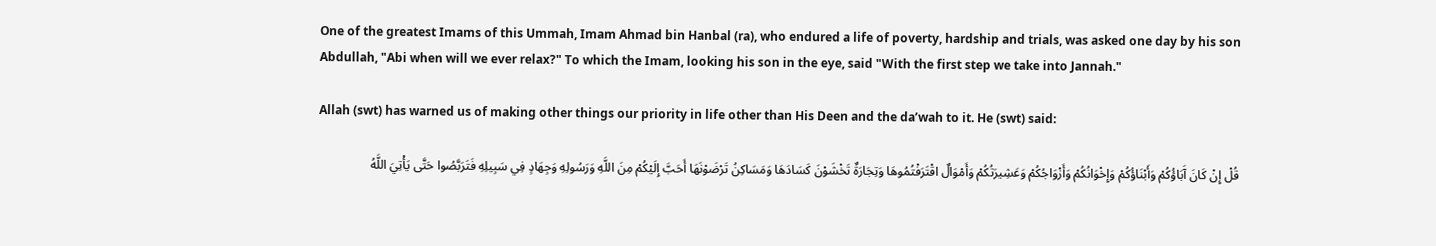One of the greatest Imams of this Ummah, Imam Ahmad bin Hanbal (ra), who endured a life of poverty, hardship and trials, was asked one day by his son Abdullah, "Abi when will we ever relax?" To which the Imam, looking his son in the eye, said "With the first step we take into Jannah."

Allah (swt) has warned us of making other things our priority in life other than His Deen and the da’wah to it. He (swt) said:

قُلْ إِنْ كَانَ آَبَاؤُكُمْ وَأَبْنَاؤُكُمْ وَإِخْوَانُكُمْ وَأَزْوَاجُكُمْ وَعَشِيرَتُكُمْ وَأَمْوَالٌ اقْتَرَفْتُمُوهَا وَتِجَارَةٌ تَخْشَوْنَ كَسَادَهَا وَمَسَاكِنُ تَرْضَوْنَهَا أَحَبَّ إِلَيْكُمْ مِنَ اللَّهِ وَرَسُولِهِ وَجِهَادٍ فِي سَبِيلِهِ فَتَرَبَّصُوا حَتَّى يَأْتِيَ اللَّهُ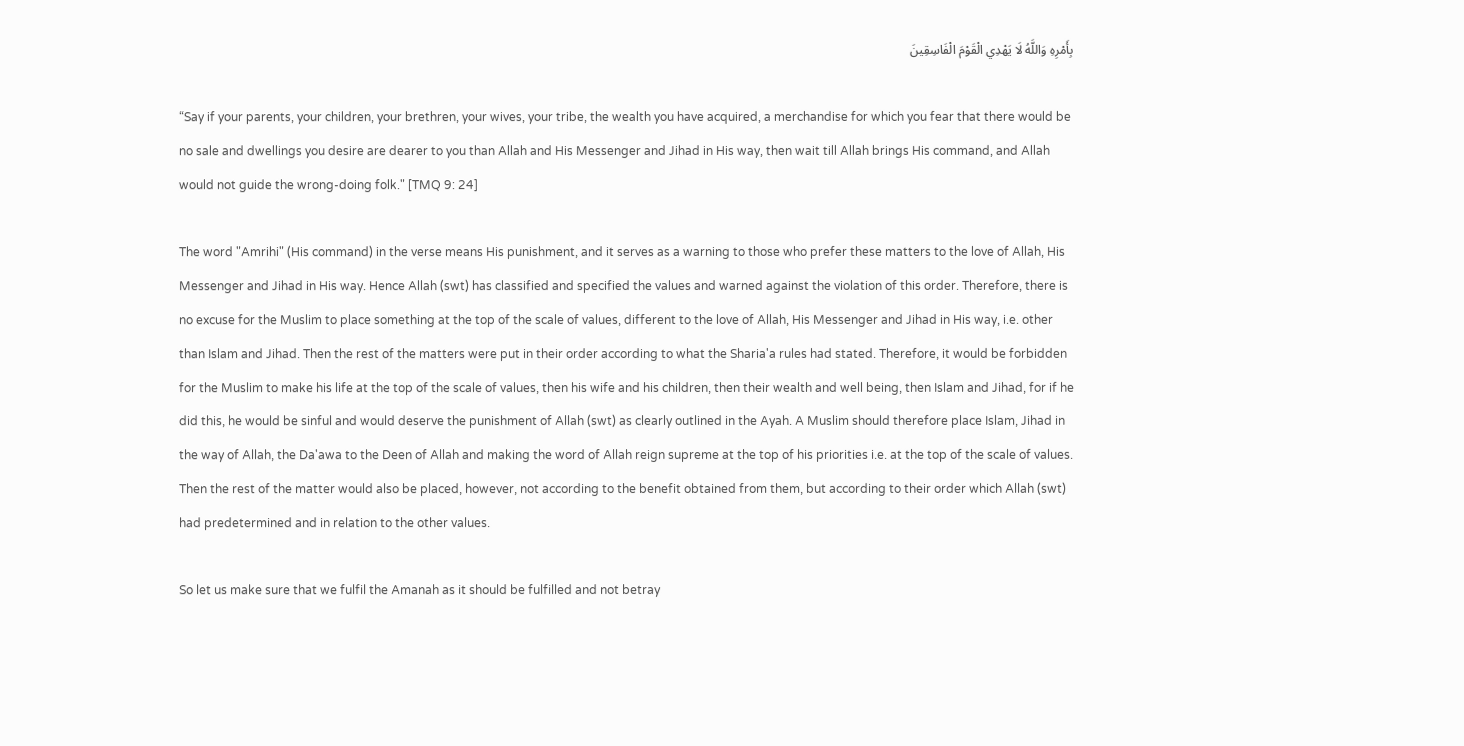بِأَمْرِهِ وَاللَّهُ لَا يَهْدِي الْقَوْمَ الْفَاسِقِينَ

“Say if your parents, your children, your brethren, your wives, your tribe, the wealth you have acquired, a merchandise for which you fear that there would be no sale and dwellings you desire are dearer to you than Allah and His Messenger and Jihad in His way, then wait till Allah brings His command, and Allah would not guide the wrong-doing folk." [TMQ 9: 24]

The word "Amrihi" (His command) in the verse means His punishment, and it serves as a warning to those who prefer these matters to the love of Allah, His Messenger and Jihad in His way. Hence Allah (swt) has classified and specified the values and warned against the violation of this order. Therefore, there is no excuse for the Muslim to place something at the top of the scale of values, different to the love of Allah, His Messenger and Jihad in His way, i.e. other than Islam and Jihad. Then the rest of the matters were put in their order according to what the Sharia'a rules had stated. Therefore, it would be forbidden for the Muslim to make his life at the top of the scale of values, then his wife and his children, then their wealth and well being, then Islam and Jihad, for if he did this, he would be sinful and would deserve the punishment of Allah (swt) as clearly outlined in the Ayah. A Muslim should therefore place Islam, Jihad in the way of Allah, the Da'awa to the Deen of Allah and making the word of Allah reign supreme at the top of his priorities i.e. at the top of the scale of values. Then the rest of the matter would also be placed, however, not according to the benefit obtained from them, but according to their order which Allah (swt) had predetermined and in relation to the other values.

So let us make sure that we fulfil the Amanah as it should be fulfilled and not betray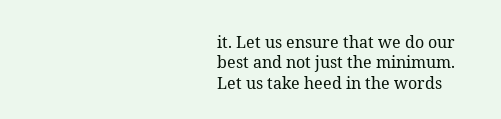it. Let us ensure that we do our best and not just the minimum. Let us take heed in the words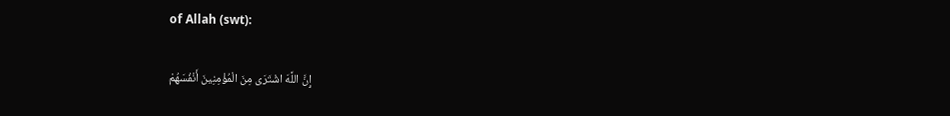of Allah (swt):

إِنَّ اللَّهَ اشْتَرَى مِنَ الْمُؤْمِنِينَ أَنْفُسَهُمْ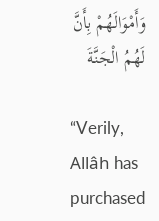وَأَمْوَالَهُمْ بِأَنَّ لَهُمُ الْجَنَّةَ

“Verily, Allâh has purchased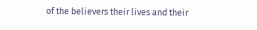of the believers their lives and their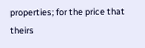properties; for the price that theirs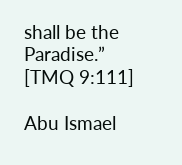shall be the Paradise.” [TMQ 9:111]

Abu Ismael